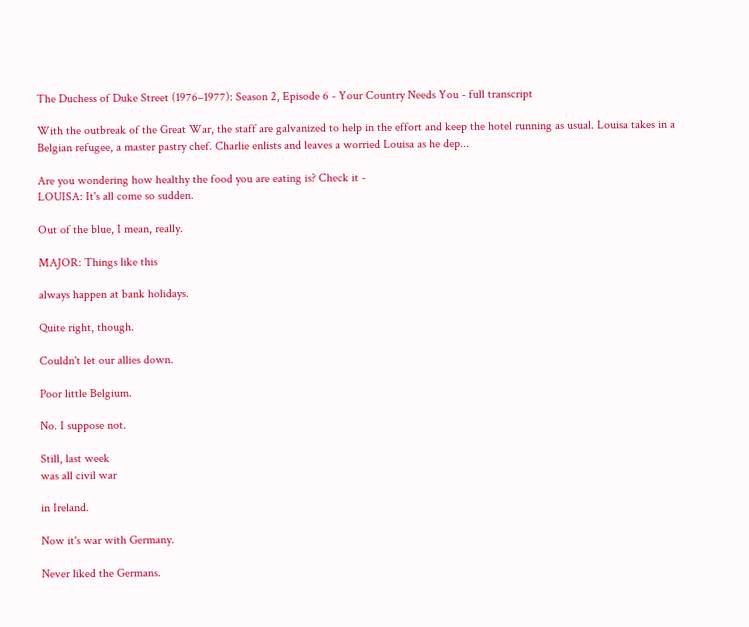The Duchess of Duke Street (1976–1977): Season 2, Episode 6 - Your Country Needs You - full transcript

With the outbreak of the Great War, the staff are galvanized to help in the effort and keep the hotel running as usual. Louisa takes in a Belgian refugee, a master pastry chef. Charlie enlists and leaves a worried Louisa as he dep...

Are you wondering how healthy the food you are eating is? Check it -
LOUISA: It's all come so sudden.

Out of the blue, I mean, really.

MAJOR: Things like this

always happen at bank holidays.

Quite right, though.

Couldn't let our allies down.

Poor little Belgium.

No. I suppose not.

Still, last week
was all civil war

in Ireland.

Now it's war with Germany.

Never liked the Germans.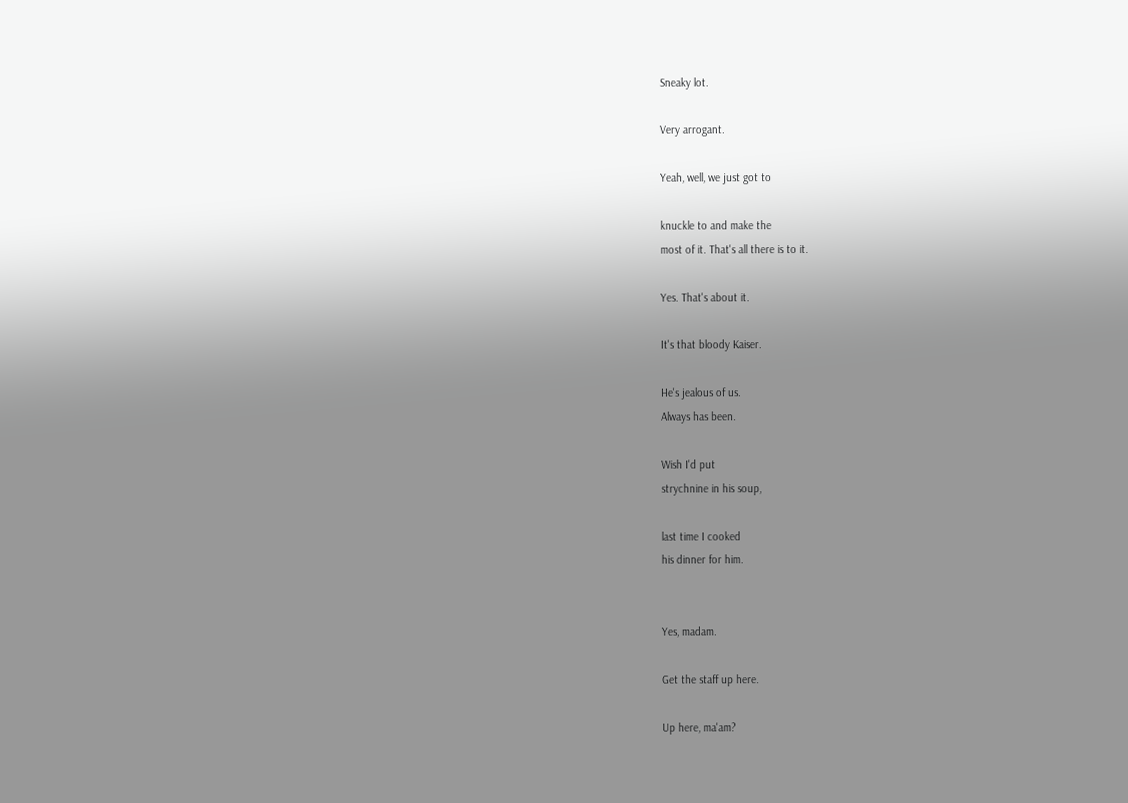Sneaky lot.

Very arrogant.

Yeah, well, we just got to

knuckle to and make the
most of it. That's all there is to it.

Yes. That's about it.

It's that bloody Kaiser.

He's jealous of us.
Always has been.

Wish I'd put
strychnine in his soup,

last time I cooked
his dinner for him.


Yes, madam.

Get the staff up here.

Up here, ma'am?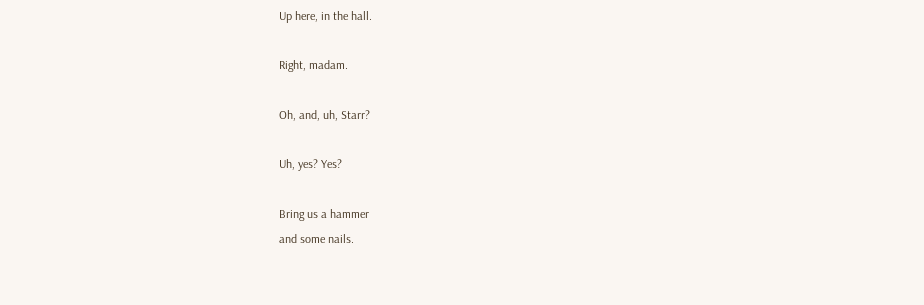Up here, in the hall.

Right, madam.

Oh, and, uh, Starr?

Uh, yes? Yes?

Bring us a hammer
and some nails.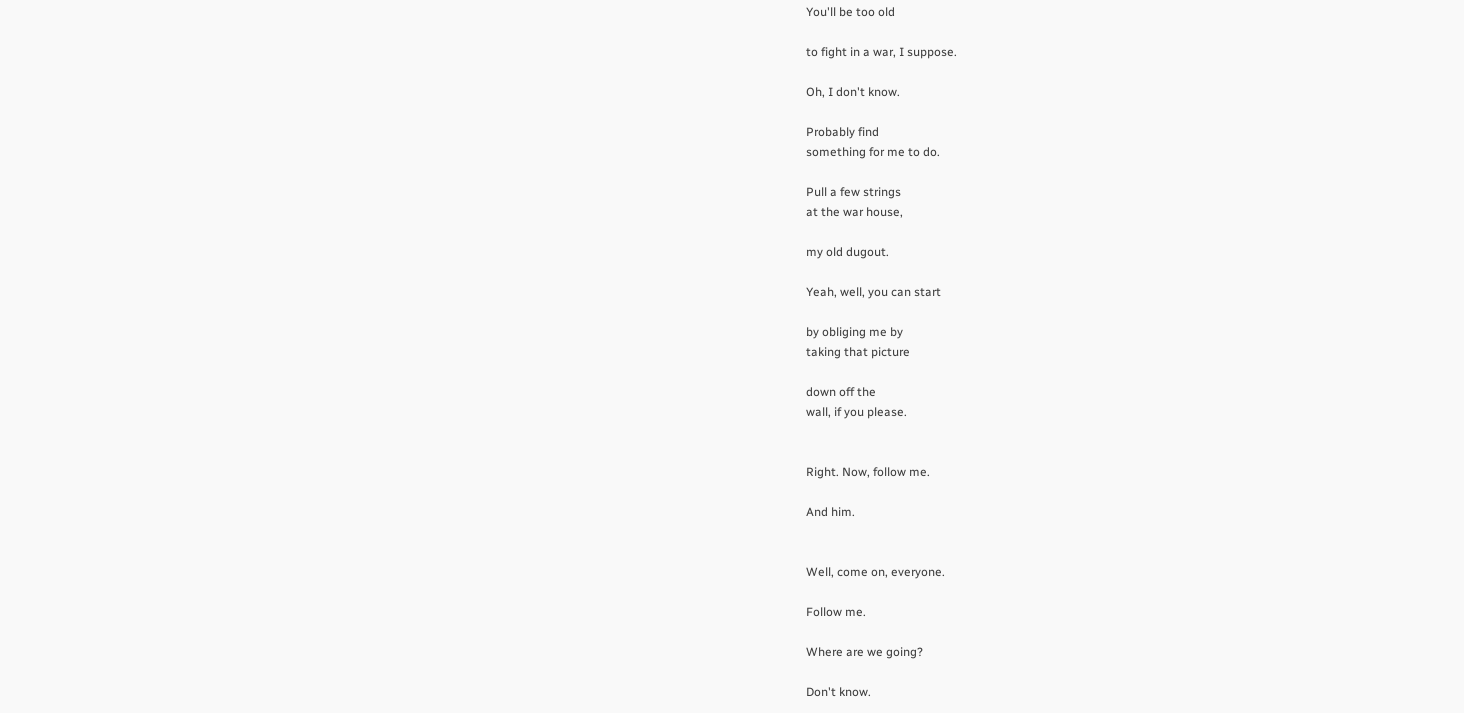You'll be too old

to fight in a war, I suppose.

Oh, I don't know.

Probably find
something for me to do.

Pull a few strings
at the war house,

my old dugout.

Yeah, well, you can start

by obliging me by
taking that picture

down off the
wall, if you please.


Right. Now, follow me.

And him.


Well, come on, everyone.

Follow me.

Where are we going?

Don't know.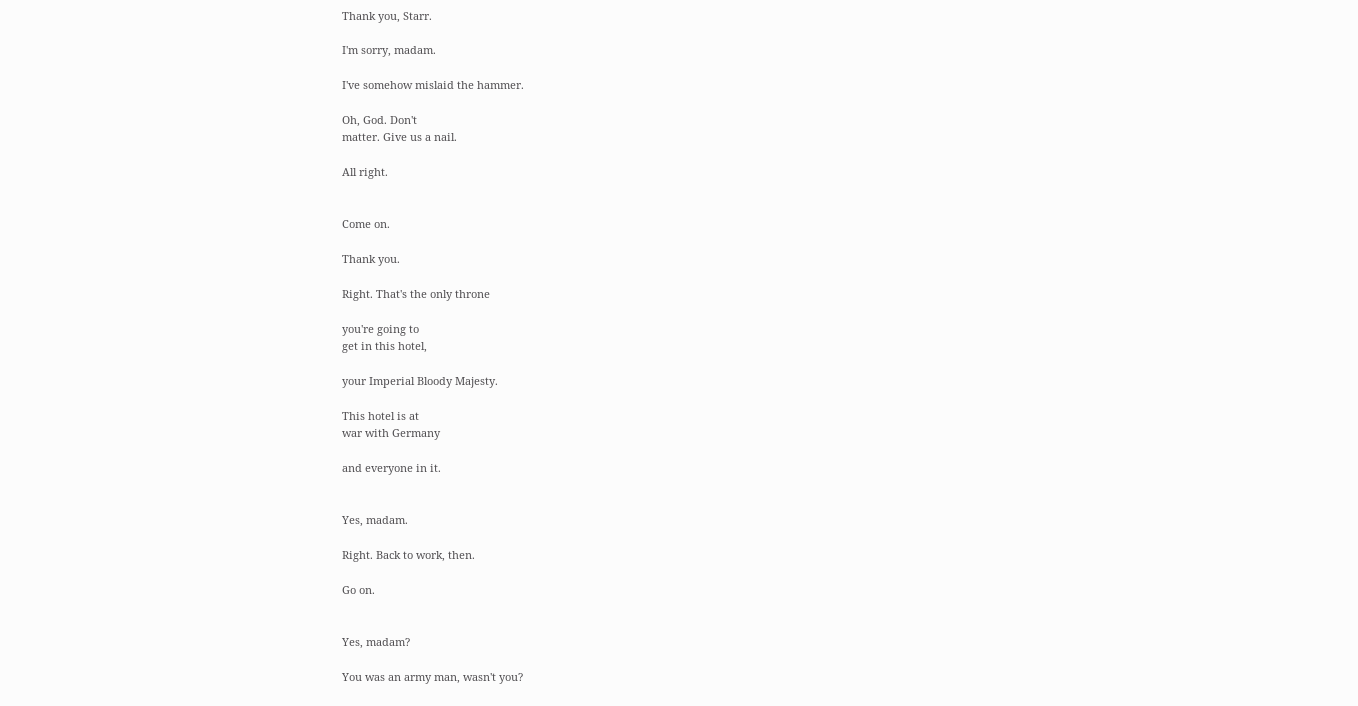Thank you, Starr.

I'm sorry, madam.

I've somehow mislaid the hammer.

Oh, God. Don't
matter. Give us a nail.

All right.


Come on.

Thank you.

Right. That's the only throne

you're going to
get in this hotel,

your Imperial Bloody Majesty.

This hotel is at
war with Germany

and everyone in it.


Yes, madam.

Right. Back to work, then.

Go on.


Yes, madam?

You was an army man, wasn't you?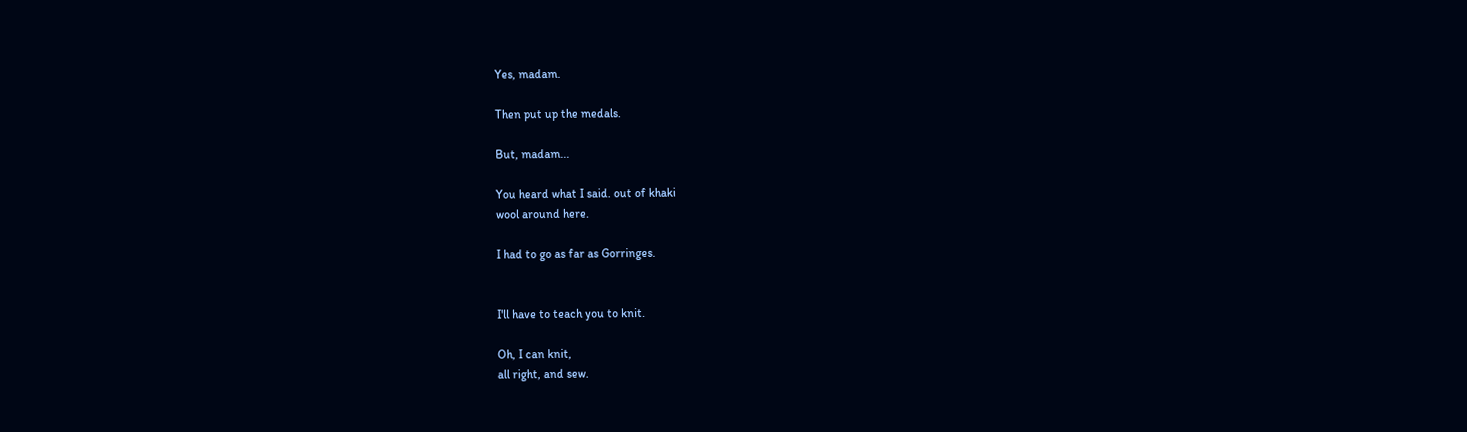Yes, madam.

Then put up the medals.

But, madam...

You heard what I said. out of khaki
wool around here.

I had to go as far as Gorringes.


I'll have to teach you to knit.

Oh, I can knit,
all right, and sew.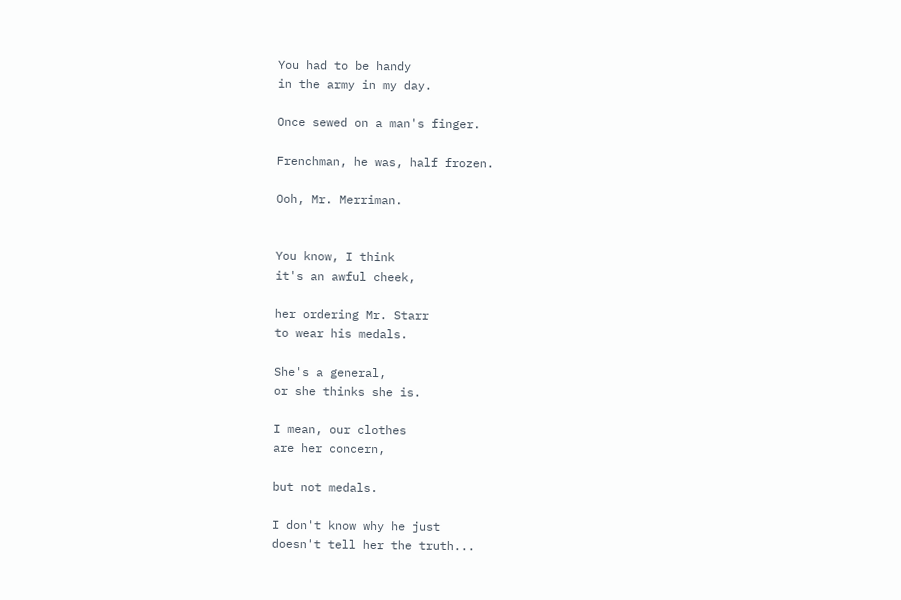You had to be handy
in the army in my day.

Once sewed on a man's finger.

Frenchman, he was, half frozen.

Ooh, Mr. Merriman.


You know, I think
it's an awful cheek,

her ordering Mr. Starr
to wear his medals.

She's a general,
or she thinks she is.

I mean, our clothes
are her concern,

but not medals.

I don't know why he just
doesn't tell her the truth...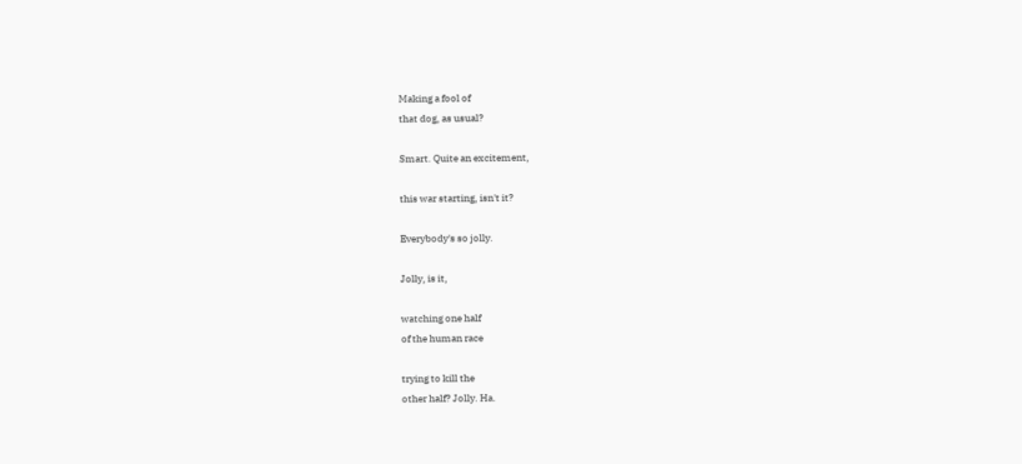Making a fool of
that dog, as usual?

Smart. Quite an excitement,

this war starting, isn't it?

Everybody's so jolly.

Jolly, is it,

watching one half
of the human race

trying to kill the
other half? Jolly. Ha.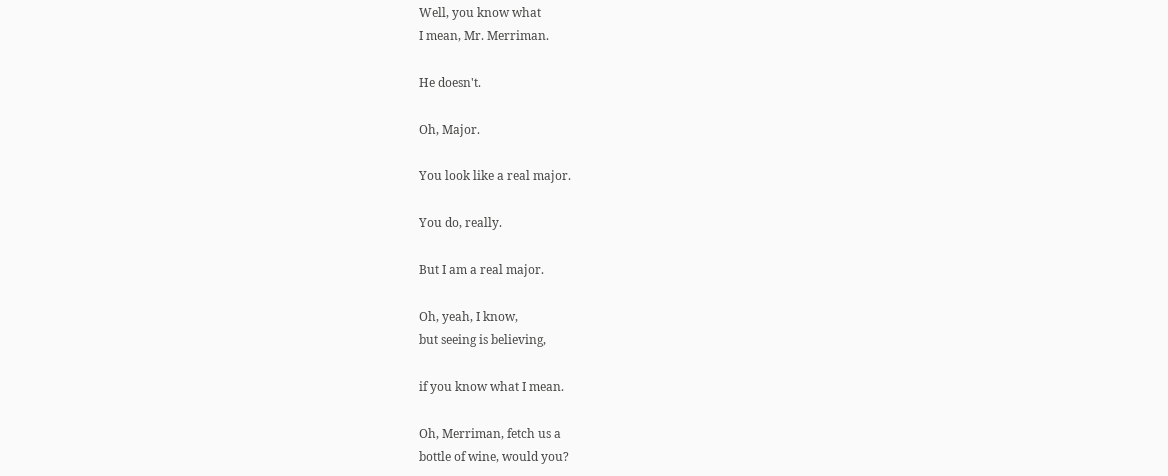Well, you know what
I mean, Mr. Merriman.

He doesn't.

Oh, Major.

You look like a real major.

You do, really.

But I am a real major.

Oh, yeah, I know,
but seeing is believing,

if you know what I mean.

Oh, Merriman, fetch us a
bottle of wine, would you?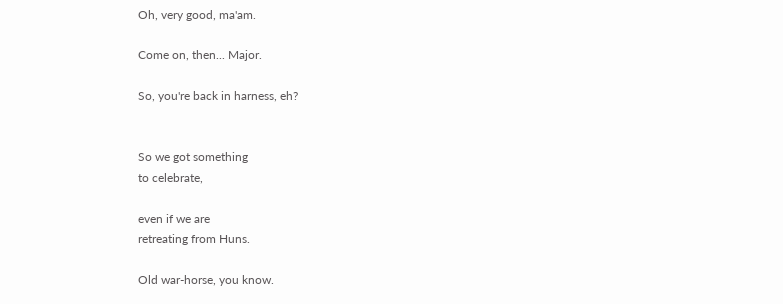Oh, very good, ma'am.

Come on, then... Major.

So, you're back in harness, eh?


So we got something
to celebrate,

even if we are
retreating from Huns.

Old war-horse, you know.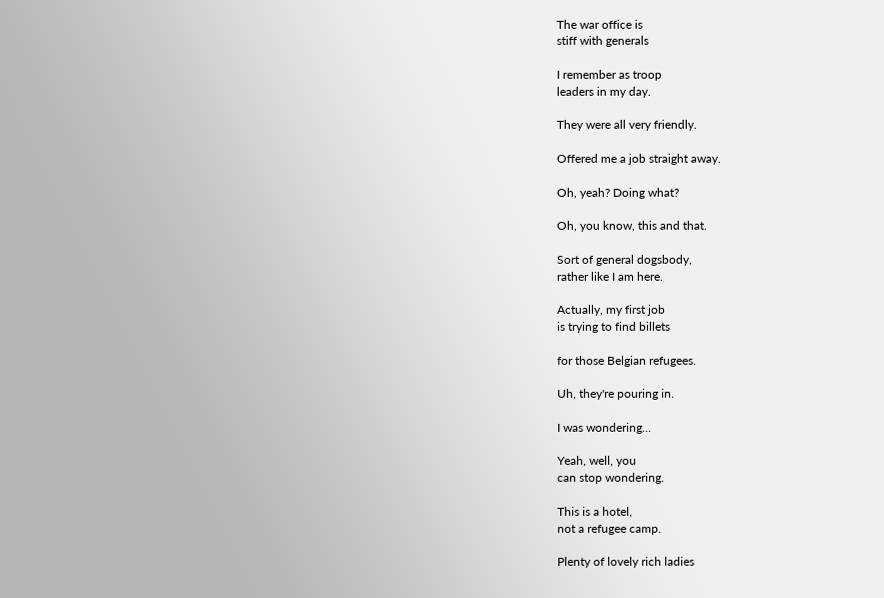The war office is
stiff with generals

I remember as troop
leaders in my day.

They were all very friendly.

Offered me a job straight away.

Oh, yeah? Doing what?

Oh, you know, this and that.

Sort of general dogsbody,
rather like I am here.

Actually, my first job
is trying to find billets

for those Belgian refugees.

Uh, they're pouring in.

I was wondering...

Yeah, well, you
can stop wondering.

This is a hotel,
not a refugee camp.

Plenty of lovely rich ladies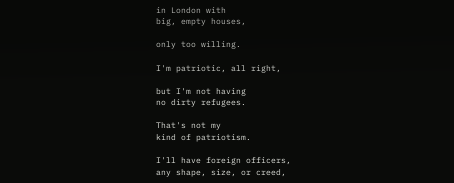in London with
big, empty houses,

only too willing.

I'm patriotic, all right,

but I'm not having
no dirty refugees.

That's not my
kind of patriotism.

I'll have foreign officers,
any shape, size, or creed,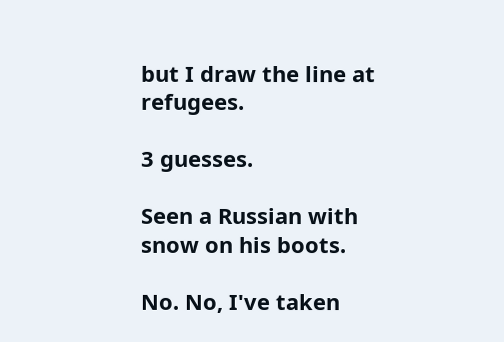but I draw the line at refugees.

3 guesses.

Seen a Russian with
snow on his boots.

No. No, I've taken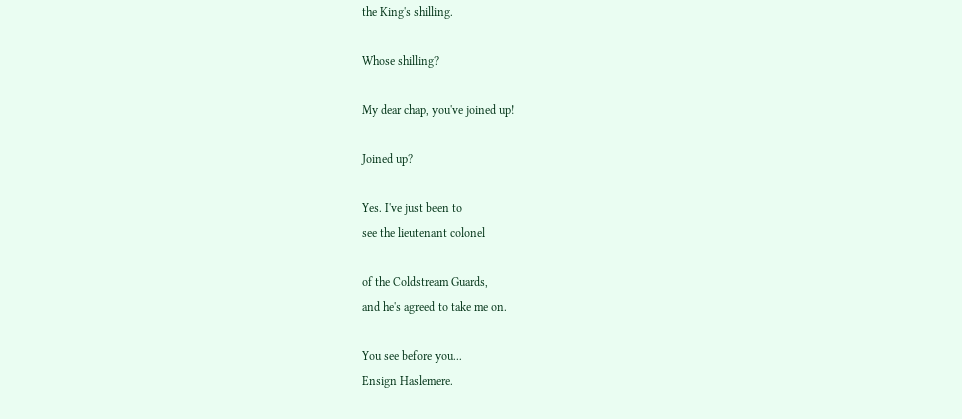the King's shilling.

Whose shilling?

My dear chap, you've joined up!

Joined up?

Yes. I've just been to
see the lieutenant colonel

of the Coldstream Guards,
and he's agreed to take me on.

You see before you...
Ensign Haslemere.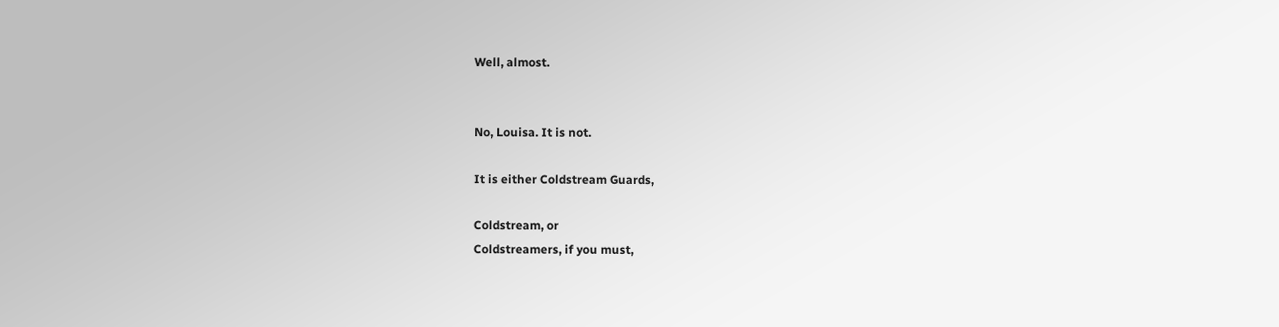Well, almost.


No, Louisa. It is not.

It is either Coldstream Guards,

Coldstream, or
Coldstreamers, if you must,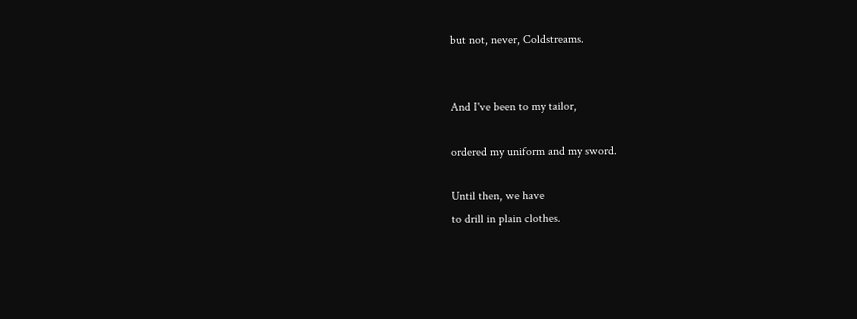but not, never, Coldstreams.


And I've been to my tailor,

ordered my uniform and my sword.

Until then, we have
to drill in plain clothes.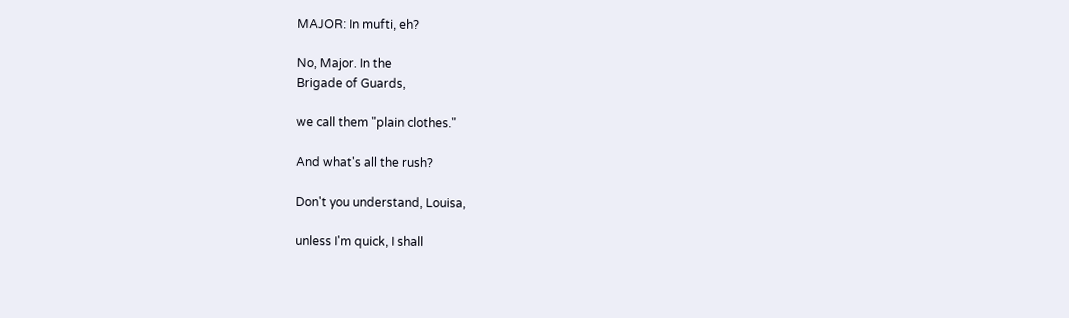MAJOR: In mufti, eh?

No, Major. In the
Brigade of Guards,

we call them "plain clothes."

And what's all the rush?

Don't you understand, Louisa,

unless I'm quick, I shall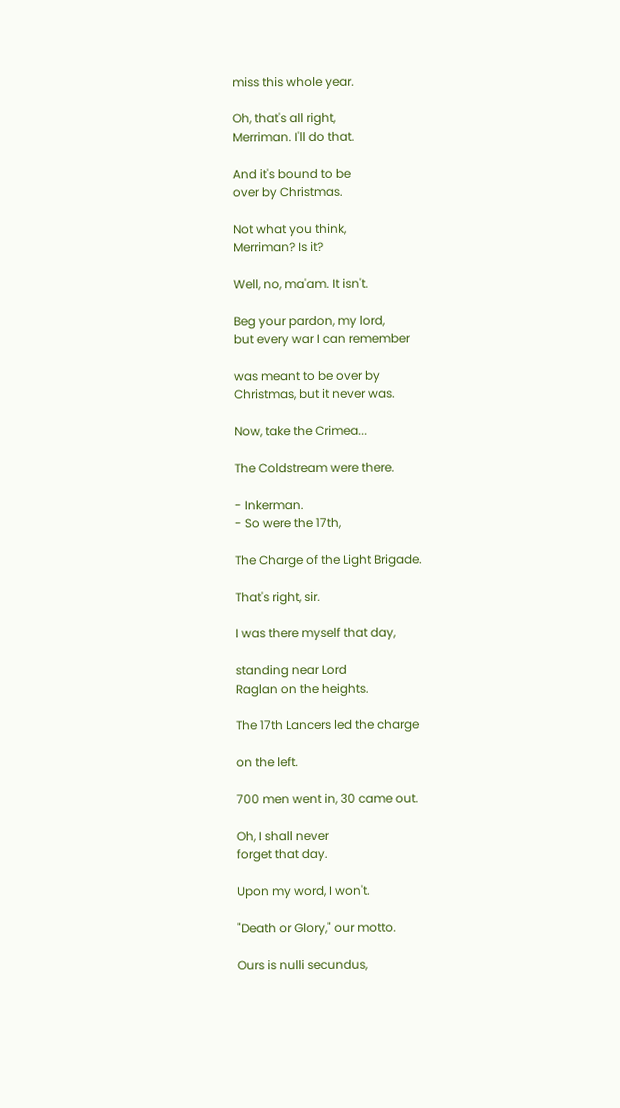miss this whole year.

Oh, that's all right,
Merriman. I'll do that.

And it's bound to be
over by Christmas.

Not what you think,
Merriman? Is it?

Well, no, ma'am. It isn't.

Beg your pardon, my lord,
but every war I can remember

was meant to be over by
Christmas, but it never was.

Now, take the Crimea...

The Coldstream were there.

- Inkerman.
- So were the 17th,

The Charge of the Light Brigade.

That's right, sir.

I was there myself that day,

standing near Lord
Raglan on the heights.

The 17th Lancers led the charge

on the left.

700 men went in, 30 came out.

Oh, I shall never
forget that day.

Upon my word, I won't.

"Death or Glory," our motto.

Ours is nulli secundus,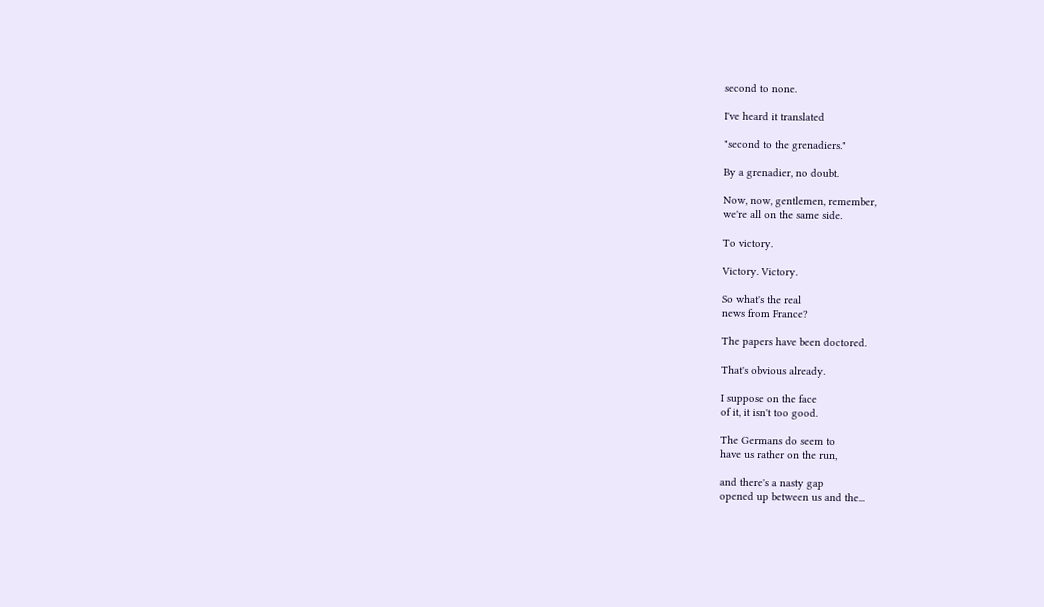second to none.

I've heard it translated

"second to the grenadiers."

By a grenadier, no doubt.

Now, now, gentlemen, remember,
we're all on the same side.

To victory.

Victory. Victory.

So what's the real
news from France?

The papers have been doctored.

That's obvious already.

I suppose on the face
of it, it isn't too good.

The Germans do seem to
have us rather on the run,

and there's a nasty gap
opened up between us and the...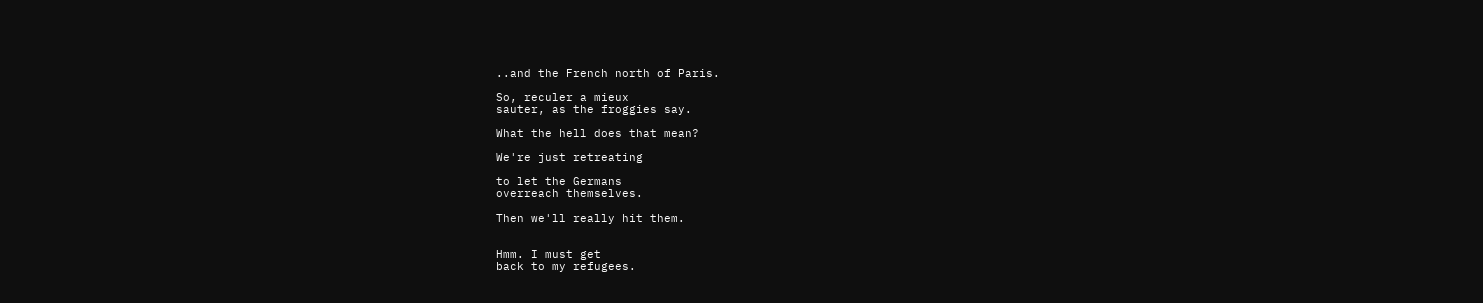..and the French north of Paris.

So, reculer a mieux
sauter, as the froggies say.

What the hell does that mean?

We're just retreating

to let the Germans
overreach themselves.

Then we'll really hit them.


Hmm. I must get
back to my refugees.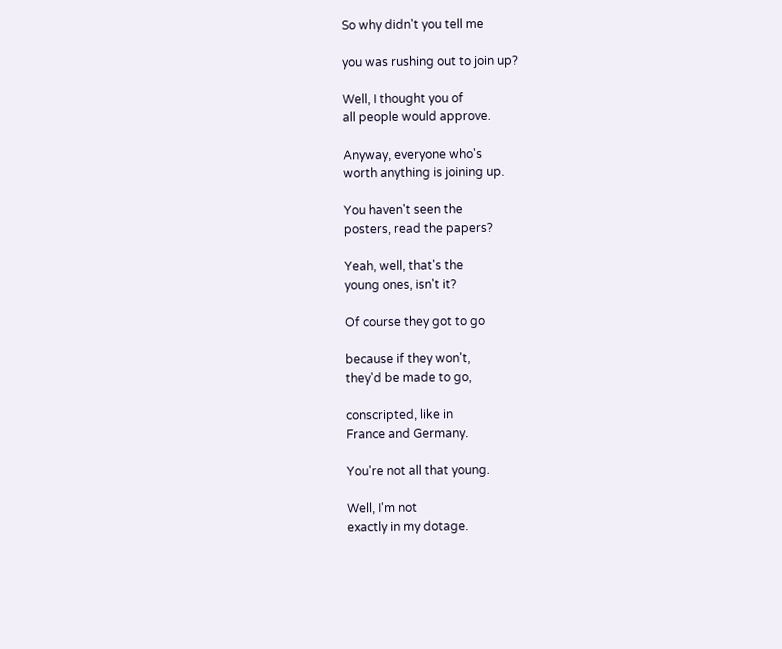So why didn't you tell me

you was rushing out to join up?

Well, I thought you of
all people would approve.

Anyway, everyone who's
worth anything is joining up.

You haven't seen the
posters, read the papers?

Yeah, well, that's the
young ones, isn't it?

Of course they got to go

because if they won't,
they'd be made to go,

conscripted, like in
France and Germany.

You're not all that young.

Well, I'm not
exactly in my dotage.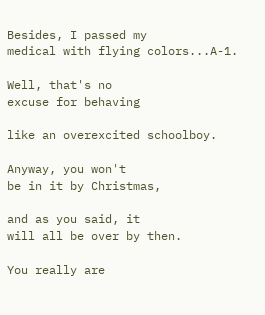Besides, I passed my
medical with flying colors...A-1.

Well, that's no
excuse for behaving

like an overexcited schoolboy.

Anyway, you won't
be in it by Christmas,

and as you said, it
will all be over by then.

You really are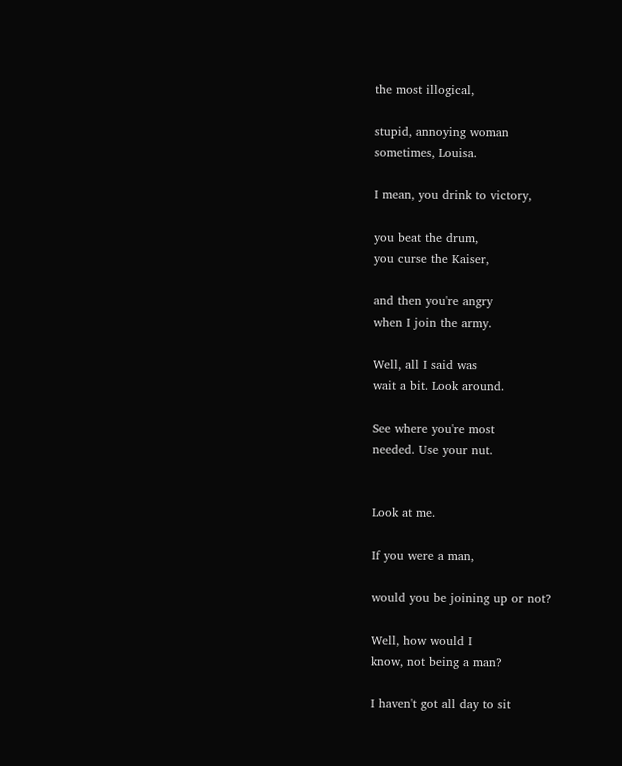the most illogical,

stupid, annoying woman
sometimes, Louisa.

I mean, you drink to victory,

you beat the drum,
you curse the Kaiser,

and then you're angry
when I join the army.

Well, all I said was
wait a bit. Look around.

See where you're most
needed. Use your nut.


Look at me.

If you were a man,

would you be joining up or not?

Well, how would I
know, not being a man?

I haven't got all day to sit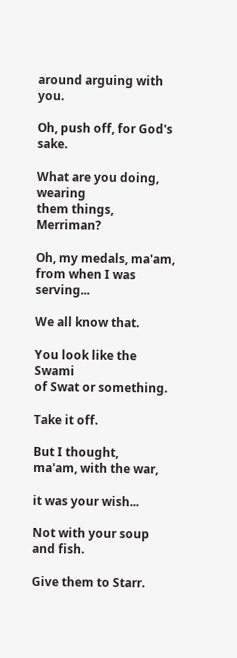around arguing with you.

Oh, push off, for God's sake.

What are you doing, wearing
them things, Merriman?

Oh, my medals, ma'am,
from when I was serving...

We all know that.

You look like the Swami
of Swat or something.

Take it off.

But I thought,
ma'am, with the war,

it was your wish...

Not with your soup and fish.

Give them to Starr.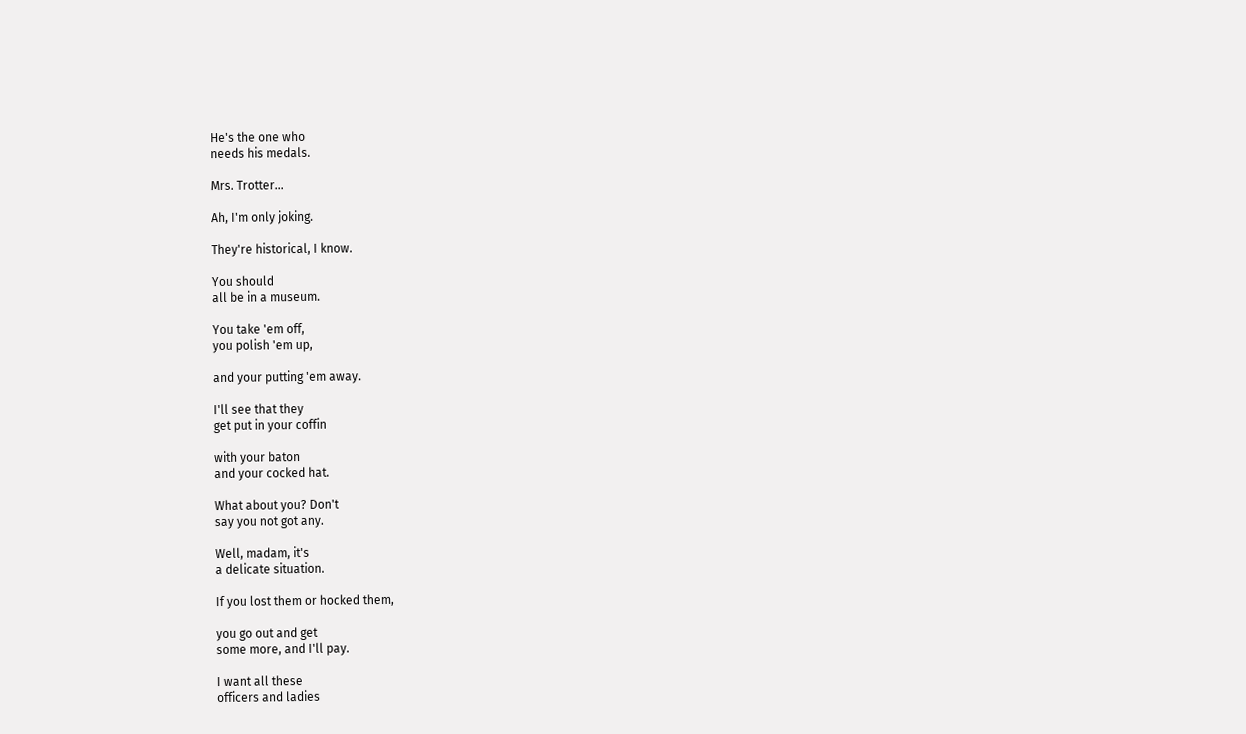He's the one who
needs his medals.

Mrs. Trotter...

Ah, I'm only joking.

They're historical, I know.

You should
all be in a museum.

You take 'em off,
you polish 'em up,

and your putting 'em away.

I'll see that they
get put in your coffin

with your baton
and your cocked hat.

What about you? Don't
say you not got any.

Well, madam, it's
a delicate situation.

If you lost them or hocked them,

you go out and get
some more, and I'll pay.

I want all these
officers and ladies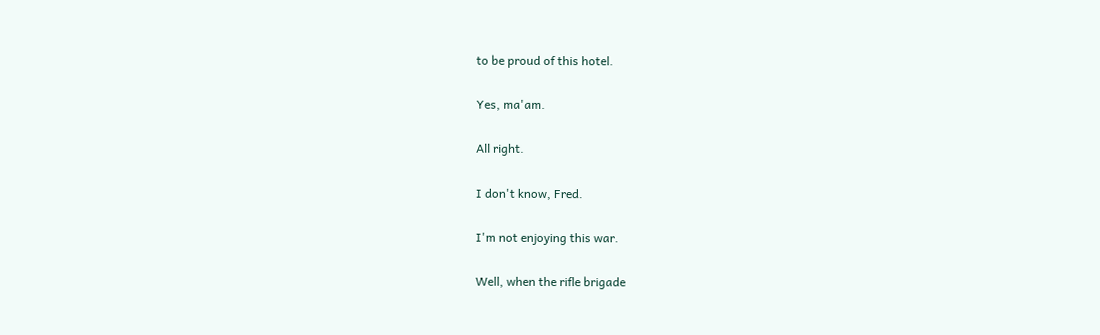to be proud of this hotel.

Yes, ma'am.

All right.

I don't know, Fred.

I'm not enjoying this war.

Well, when the rifle brigade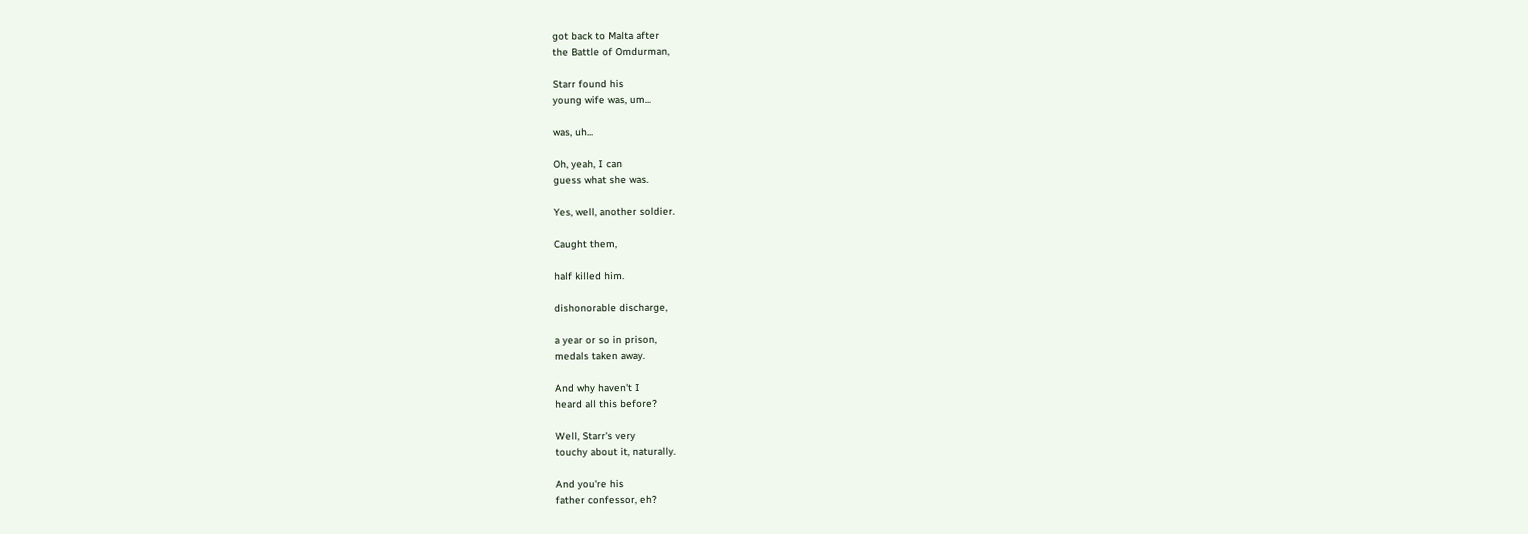got back to Malta after
the Battle of Omdurman,

Starr found his
young wife was, um...

was, uh...

Oh, yeah, I can
guess what she was.

Yes, well, another soldier.

Caught them,

half killed him.

dishonorable discharge,

a year or so in prison,
medals taken away.

And why haven't I
heard all this before?

Well, Starr's very
touchy about it, naturally.

And you're his
father confessor, eh?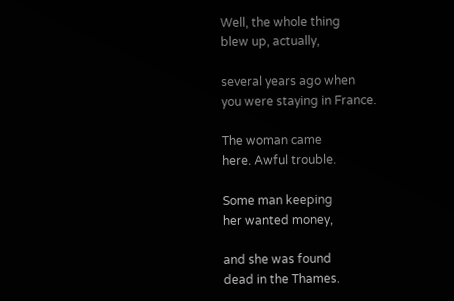Well, the whole thing
blew up, actually,

several years ago when
you were staying in France.

The woman came
here. Awful trouble.

Some man keeping
her wanted money,

and she was found
dead in the Thames.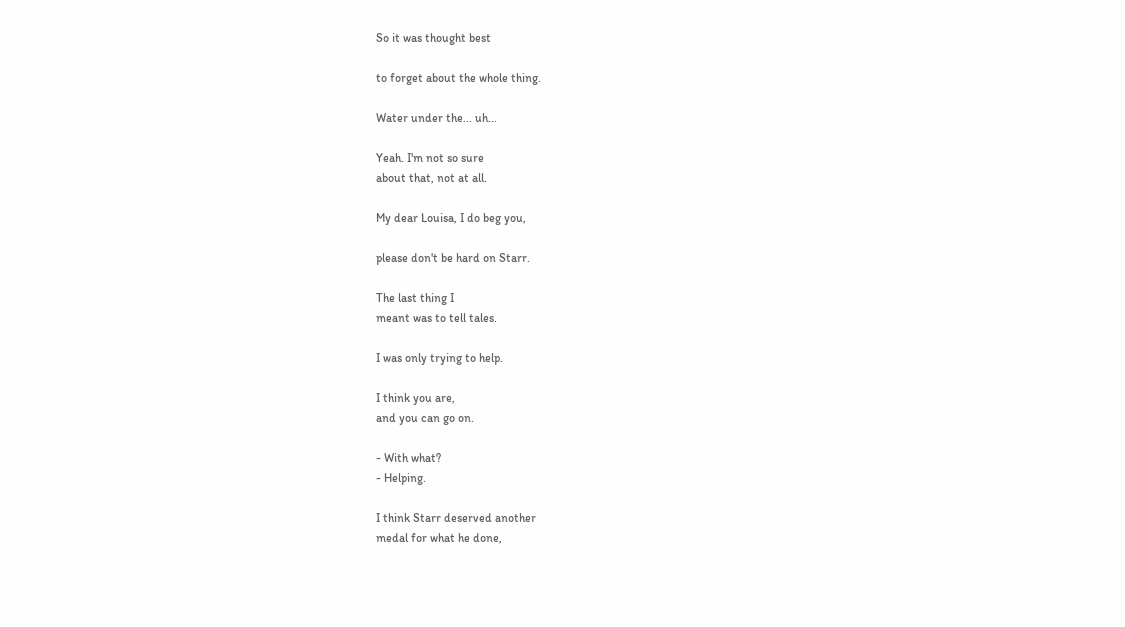So it was thought best

to forget about the whole thing.

Water under the... uh...

Yeah. I'm not so sure
about that, not at all.

My dear Louisa, I do beg you,

please don't be hard on Starr.

The last thing I
meant was to tell tales.

I was only trying to help.

I think you are,
and you can go on.

- With what?
- Helping.

I think Starr deserved another
medal for what he done,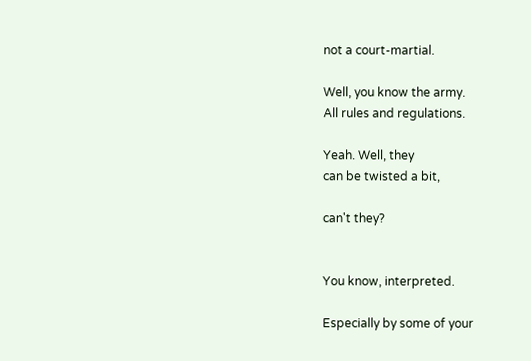not a court-martial.

Well, you know the army.
All rules and regulations.

Yeah. Well, they
can be twisted a bit,

can't they?


You know, interpreted.

Especially by some of your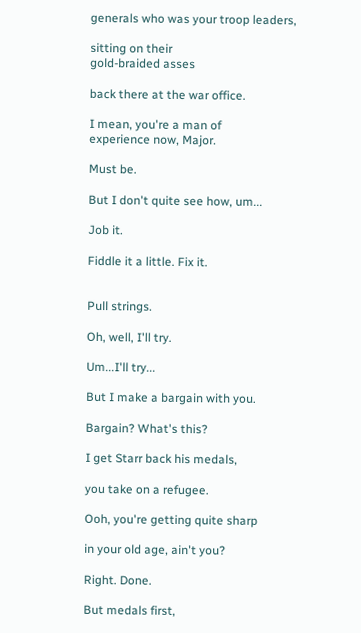generals who was your troop leaders,

sitting on their
gold-braided asses

back there at the war office.

I mean, you're a man of
experience now, Major.

Must be.

But I don't quite see how, um...

Job it.

Fiddle it a little. Fix it.


Pull strings.

Oh, well, I'll try.

Um...I'll try...

But I make a bargain with you.

Bargain? What's this?

I get Starr back his medals,

you take on a refugee.

Ooh, you're getting quite sharp

in your old age, ain't you?

Right. Done.

But medals first,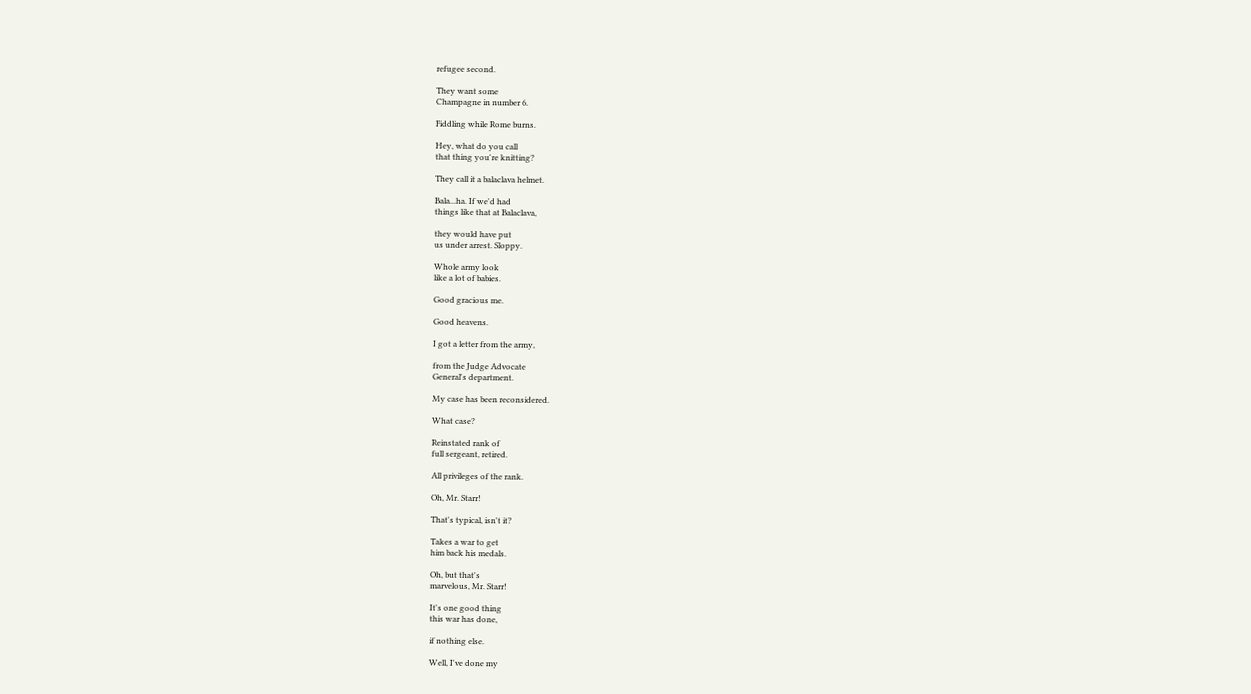refugee second.

They want some
Champagne in number 6.

Fiddling while Rome burns.

Hey, what do you call
that thing you're knitting?

They call it a balaclava helmet.

Bala...ha. If we'd had
things like that at Balaclava,

they would have put
us under arrest. Sloppy.

Whole army look
like a lot of babies.

Good gracious me.

Good heavens.

I got a letter from the army,

from the Judge Advocate
General's department.

My case has been reconsidered.

What case?

Reinstated rank of
full sergeant, retired.

All privileges of the rank.

Oh, Mr. Starr!

That's typical, isn't it?

Takes a war to get
him back his medals.

Oh, but that's
marvelous, Mr. Starr!

It's one good thing
this war has done,

if nothing else.

Well, I've done my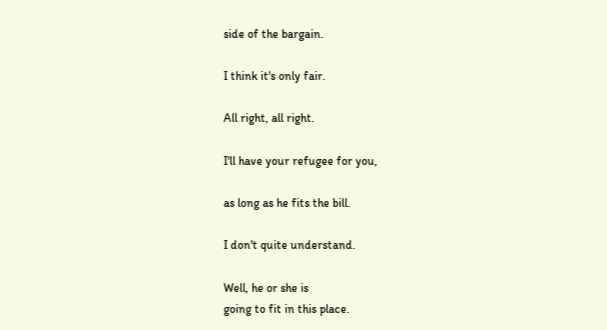side of the bargain.

I think it's only fair.

All right, all right.

I'll have your refugee for you,

as long as he fits the bill.

I don't quite understand.

Well, he or she is
going to fit in this place.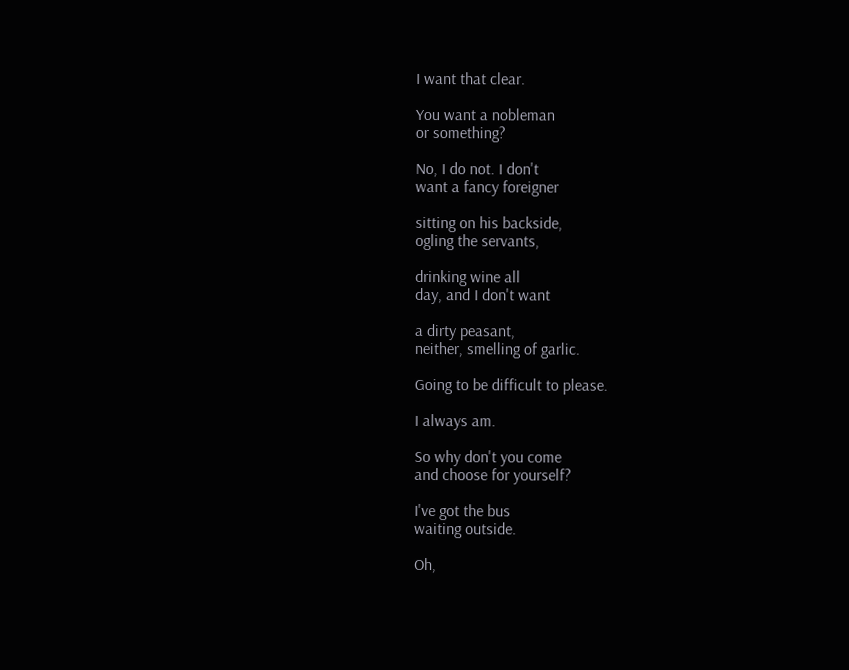I want that clear.

You want a nobleman
or something?

No, I do not. I don't
want a fancy foreigner

sitting on his backside,
ogling the servants,

drinking wine all
day, and I don't want

a dirty peasant,
neither, smelling of garlic.

Going to be difficult to please.

I always am.

So why don't you come
and choose for yourself?

I've got the bus
waiting outside.

Oh,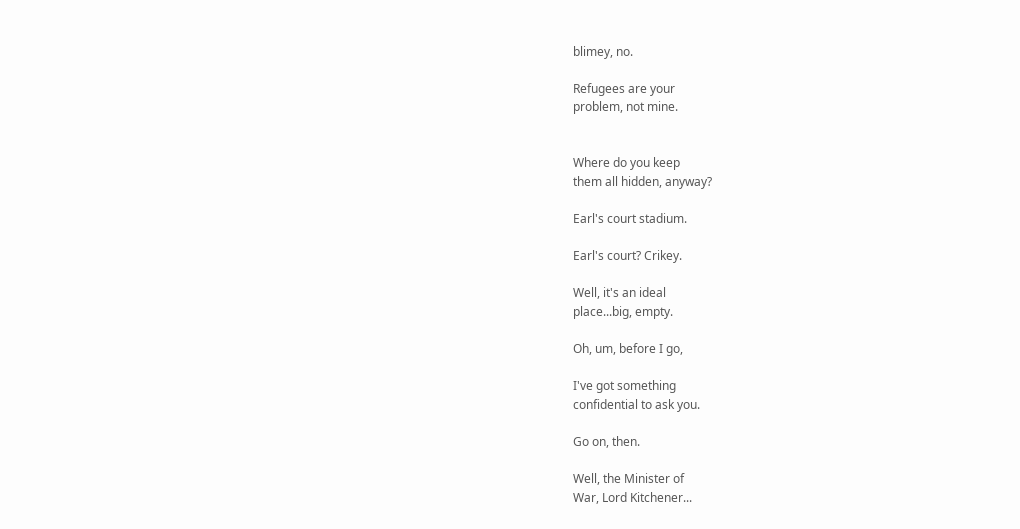blimey, no.

Refugees are your
problem, not mine.


Where do you keep
them all hidden, anyway?

Earl's court stadium.

Earl's court? Crikey.

Well, it's an ideal
place...big, empty.

Oh, um, before I go,

I've got something
confidential to ask you.

Go on, then.

Well, the Minister of
War, Lord Kitchener...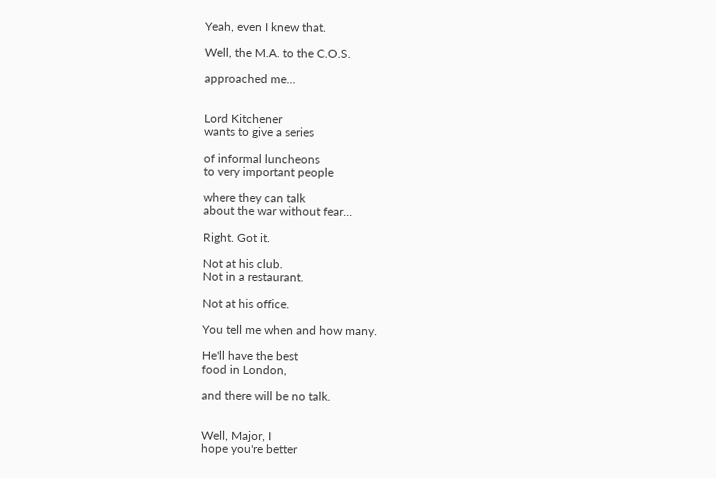Yeah, even I knew that.

Well, the M.A. to the C.O.S.

approached me...


Lord Kitchener
wants to give a series

of informal luncheons
to very important people

where they can talk
about the war without fear...

Right. Got it.

Not at his club.
Not in a restaurant.

Not at his office.

You tell me when and how many.

He'll have the best
food in London,

and there will be no talk.


Well, Major, I
hope you're better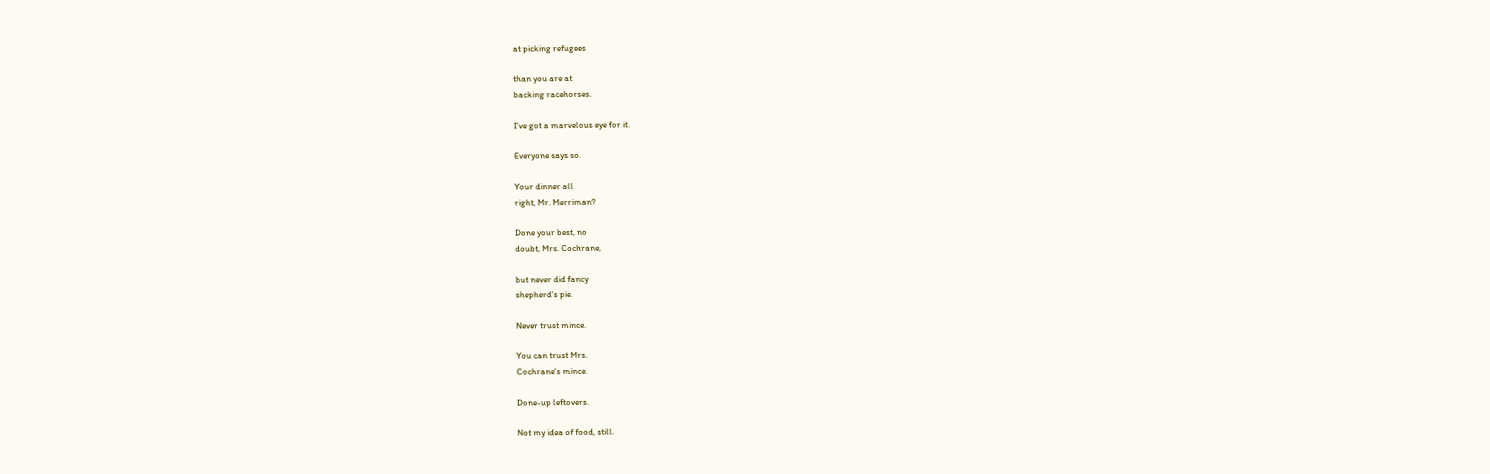at picking refugees

than you are at
backing racehorses.

I've got a marvelous eye for it.

Everyone says so.

Your dinner all
right, Mr. Merriman?

Done your best, no
doubt, Mrs. Cochrane,

but never did fancy
shepherd's pie.

Never trust mince.

You can trust Mrs.
Cochrane's mince.

Done-up leftovers.

Not my idea of food, still.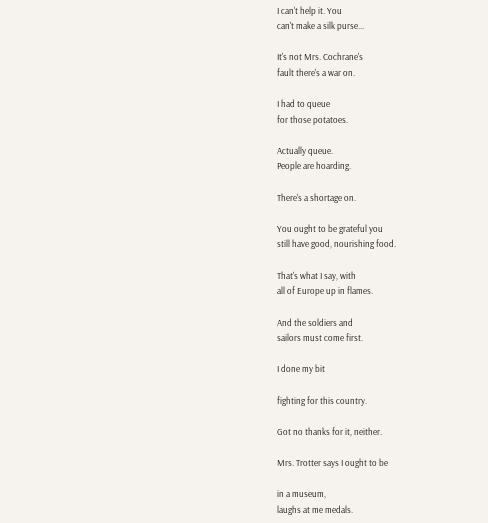I can't help it. You
can't make a silk purse...

It's not Mrs. Cochrane's
fault there's a war on.

I had to queue
for those potatoes.

Actually queue.
People are hoarding.

There's a shortage on.

You ought to be grateful you
still have good, nourishing food.

That's what I say, with
all of Europe up in flames.

And the soldiers and
sailors must come first.

I done my bit

fighting for this country.

Got no thanks for it, neither.

Mrs. Trotter says I ought to be

in a museum,
laughs at me medals.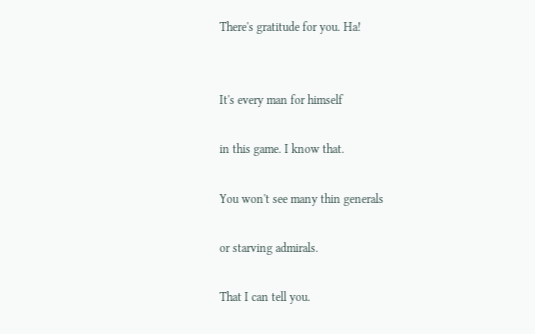There's gratitude for you. Ha!


It's every man for himself

in this game. I know that.

You won't see many thin generals

or starving admirals.

That I can tell you.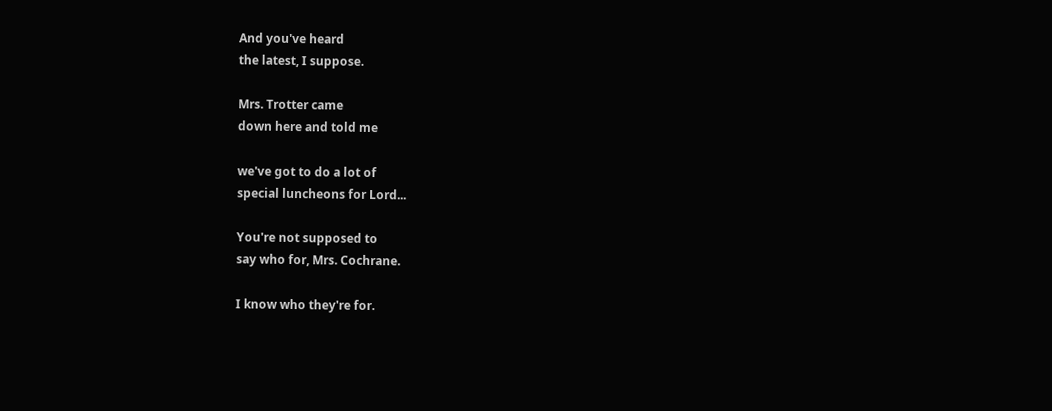And you've heard
the latest, I suppose.

Mrs. Trotter came
down here and told me

we've got to do a lot of
special luncheons for Lord...

You're not supposed to
say who for, Mrs. Cochrane.

I know who they're for.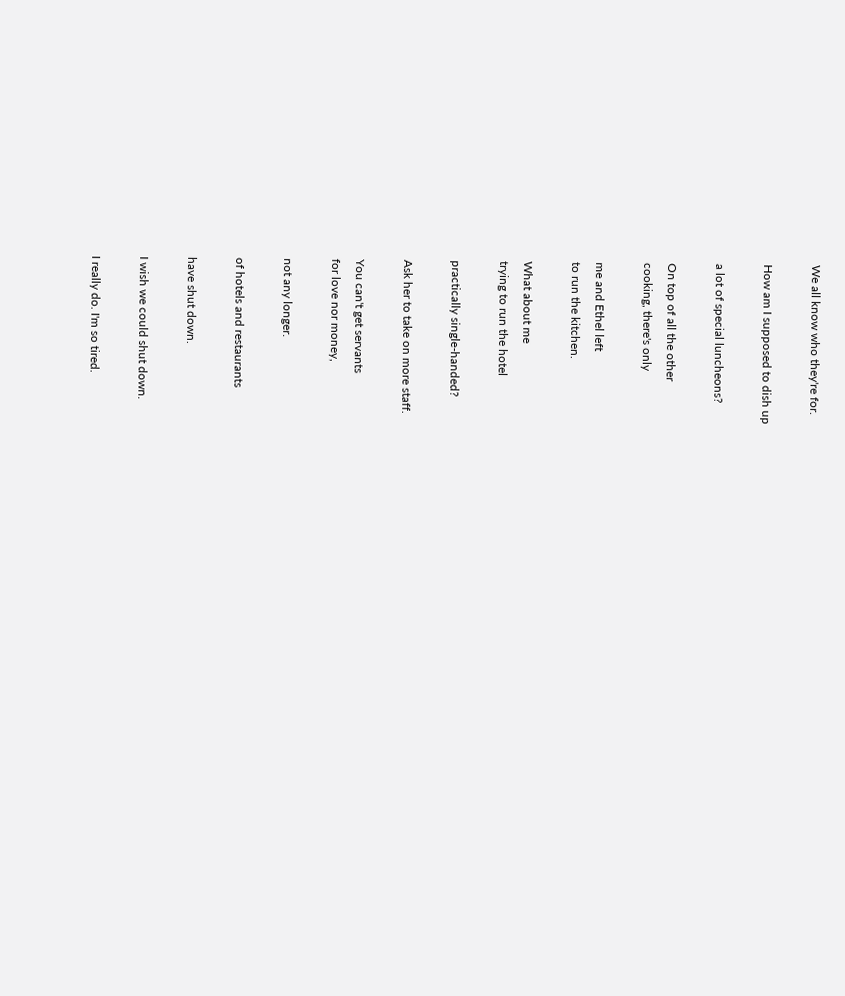We all know who they're for.

How am I supposed to dish up

a lot of special luncheons?

On top of all the other
cooking, there's only

me and Ethel left
to run the kitchen.

What about me
trying to run the hotel

practically single-handed?

Ask her to take on more staff.

You can't get servants
for love nor money,

not any longer.

of hotels and restaurants

have shut down.

I wish we could shut down.

I really do. I'm so tired.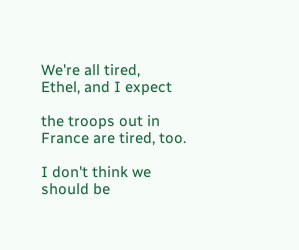We're all tired,
Ethel, and I expect

the troops out in
France are tired, too.

I don't think we
should be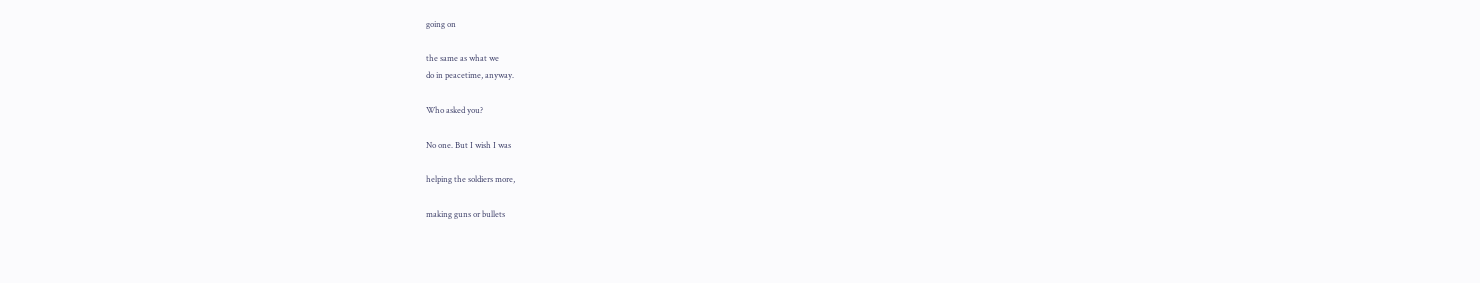going on

the same as what we
do in peacetime, anyway.

Who asked you?

No one. But I wish I was

helping the soldiers more,

making guns or bullets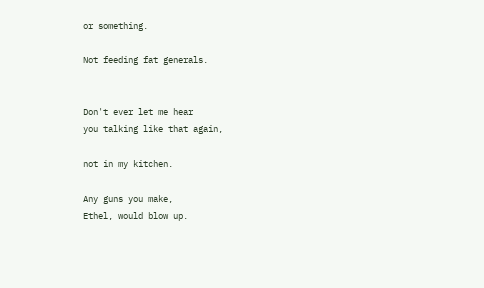or something.

Not feeding fat generals.


Don't ever let me hear
you talking like that again,

not in my kitchen.

Any guns you make,
Ethel, would blow up.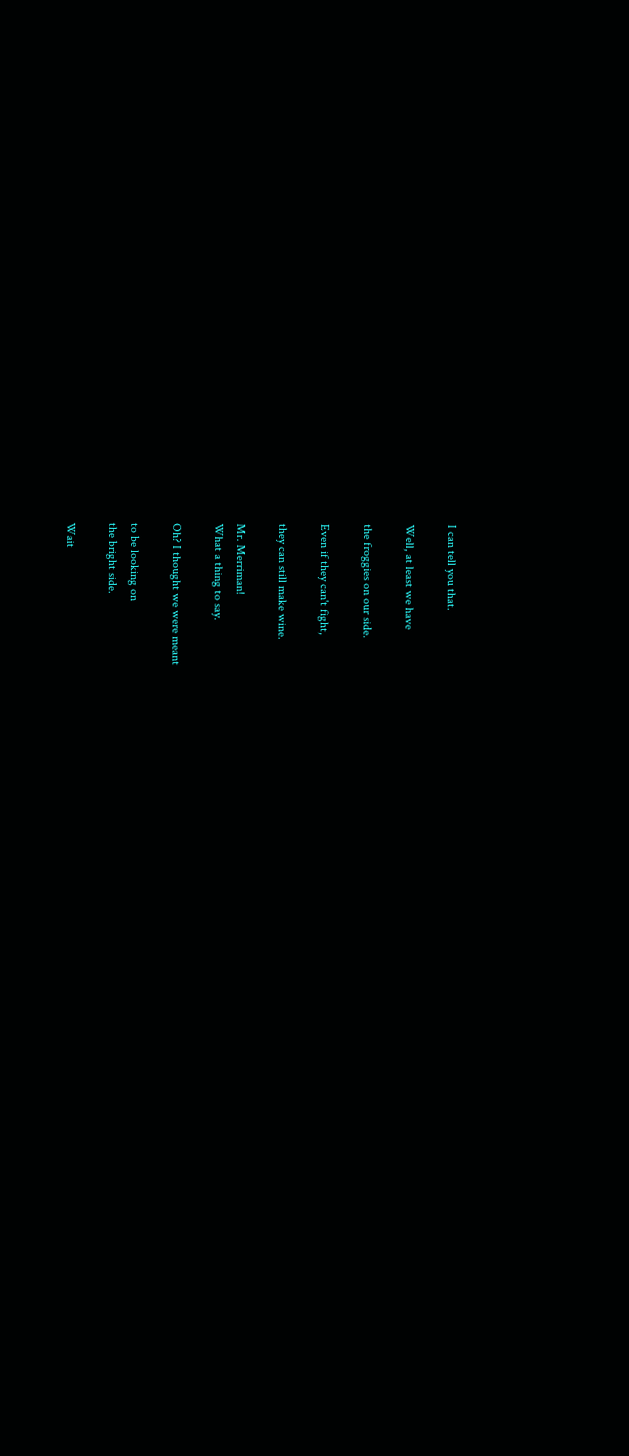I can tell you that.

Well, at least we have

the froggies on our side.

Even if they can't fight,

they can still make wine.

Mr. Merriman!
What a thing to say.

Oh? I thought we were meant

to be looking on
the bright side.

Wait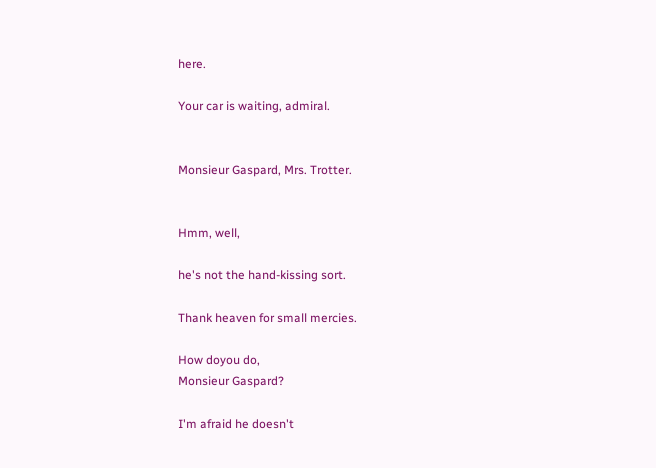here.

Your car is waiting, admiral.


Monsieur Gaspard, Mrs. Trotter.


Hmm, well,

he's not the hand-kissing sort.

Thank heaven for small mercies.

How doyou do,
Monsieur Gaspard?

I'm afraid he doesn't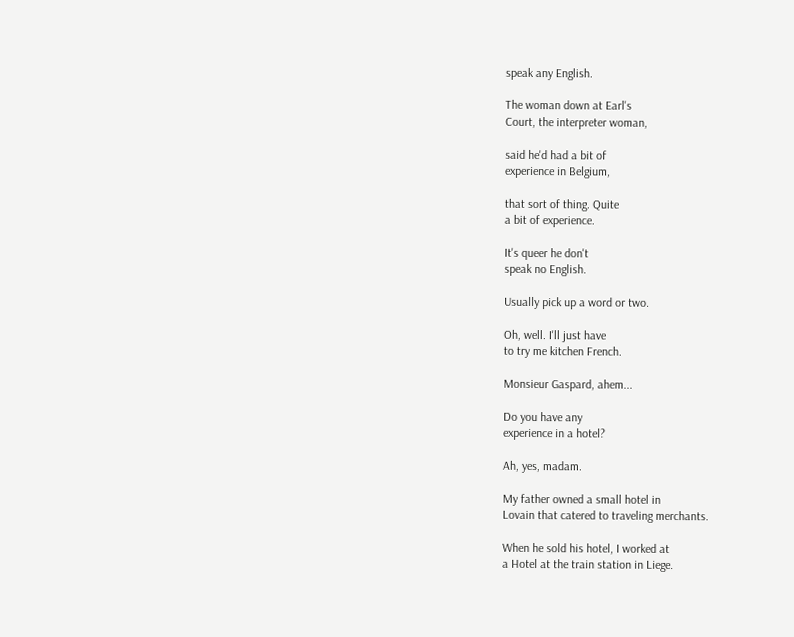speak any English.

The woman down at Earl's
Court, the interpreter woman,

said he'd had a bit of
experience in Belgium,

that sort of thing. Quite
a bit of experience.

It's queer he don't
speak no English.

Usually pick up a word or two.

Oh, well. I'll just have
to try me kitchen French.

Monsieur Gaspard, ahem...

Do you have any
experience in a hotel?

Ah, yes, madam.

My father owned a small hotel in
Lovain that catered to traveling merchants.

When he sold his hotel, I worked at
a Hotel at the train station in Liege.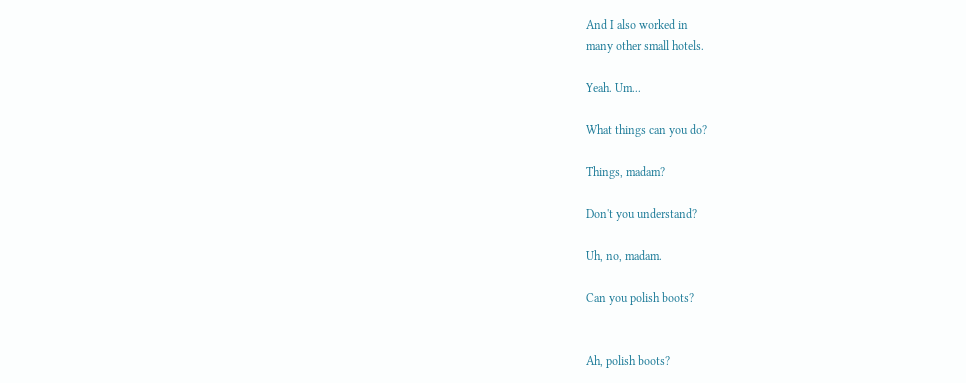And I also worked in
many other small hotels.

Yeah. Um...

What things can you do?

Things, madam?

Don't you understand?

Uh, no, madam.

Can you polish boots?


Ah, polish boots?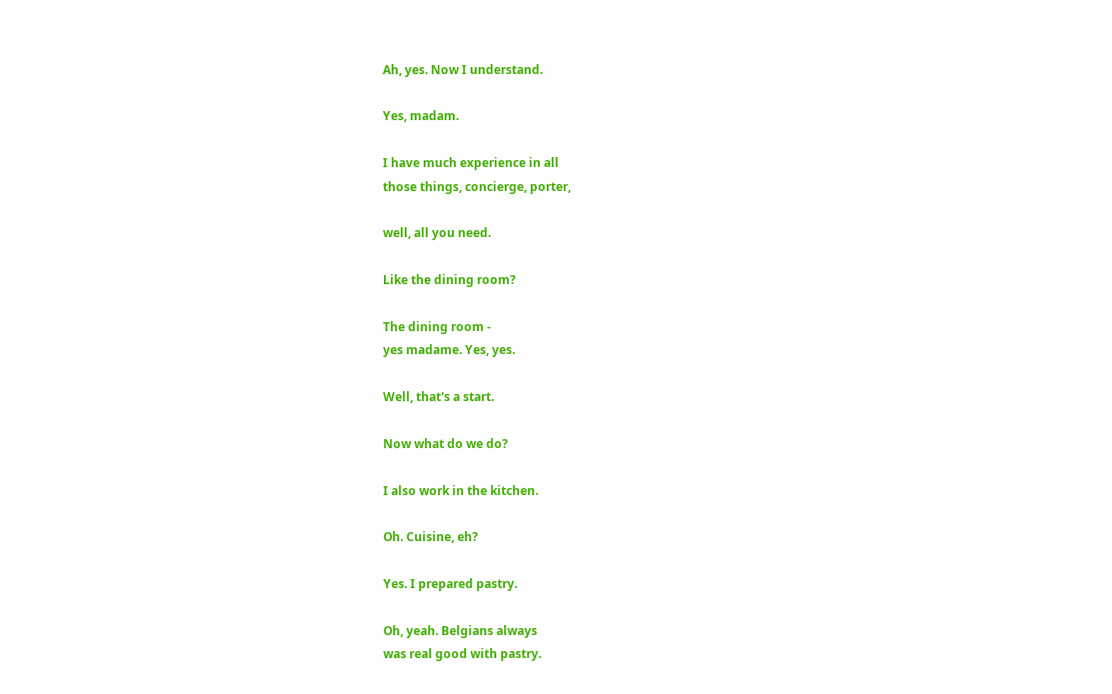Ah, yes. Now I understand.

Yes, madam.

I have much experience in all
those things, concierge, porter,

well, all you need.

Like the dining room?

The dining room -
yes madame. Yes, yes.

Well, that's a start.

Now what do we do?

I also work in the kitchen.

Oh. Cuisine, eh?

Yes. I prepared pastry.

Oh, yeah. Belgians always
was real good with pastry.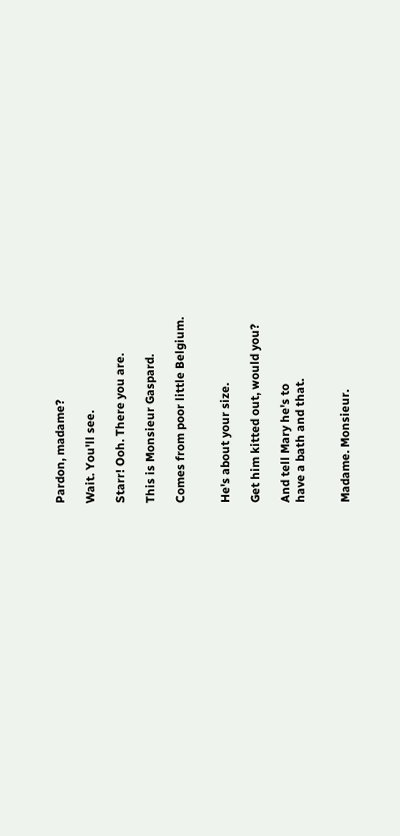Pardon, madame?

Wait. You'll see.

Starr! Ooh. There you are.

This is Monsieur Gaspard.

Comes from poor little Belgium.


He's about your size.

Get him kitted out, would you?

And tell Mary he's to
have a bath and that.


Madame. Monsieur.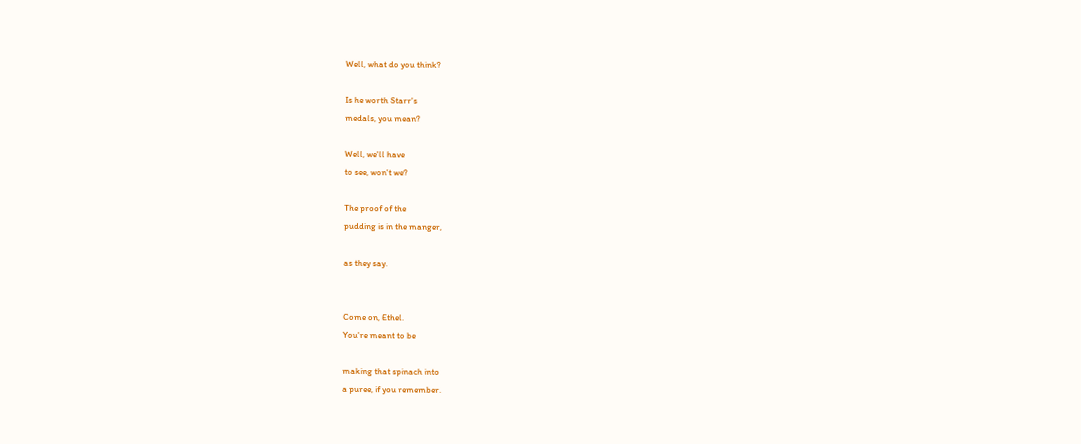Well, what do you think?

Is he worth Starr's
medals, you mean?

Well, we'll have
to see, won't we?

The proof of the
pudding is in the manger,

as they say.


Come on, Ethel.
You're meant to be

making that spinach into
a puree, if you remember.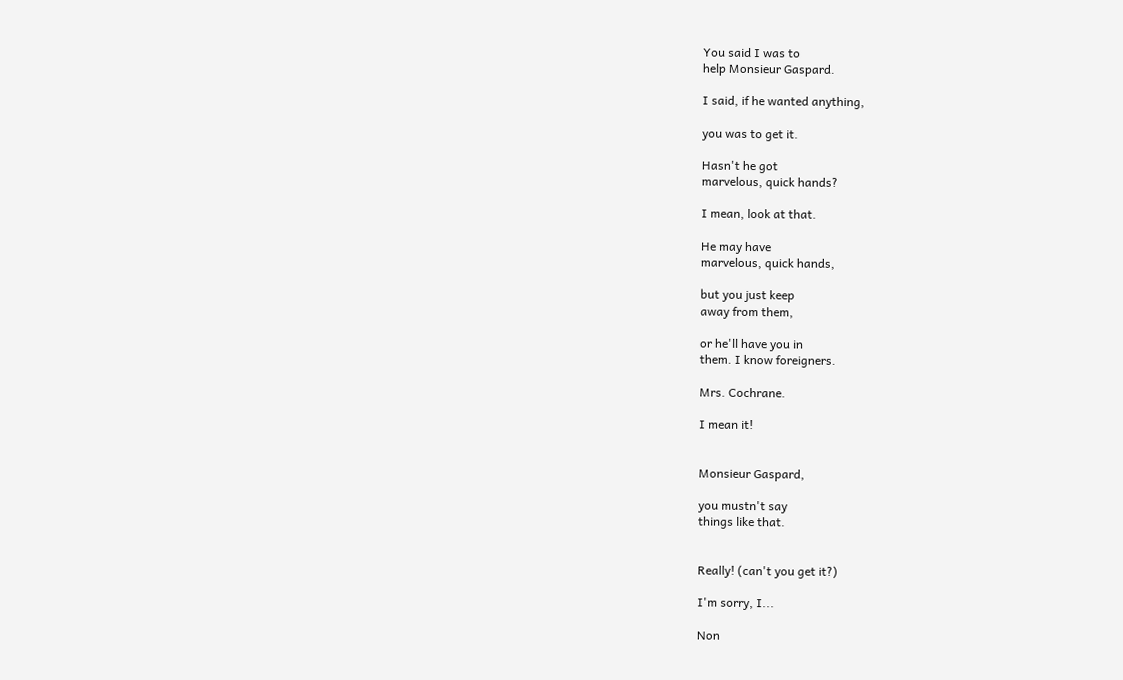You said I was to
help Monsieur Gaspard.

I said, if he wanted anything,

you was to get it.

Hasn't he got
marvelous, quick hands?

I mean, look at that.

He may have
marvelous, quick hands,

but you just keep
away from them,

or he'll have you in
them. I know foreigners.

Mrs. Cochrane.

I mean it!


Monsieur Gaspard,

you mustn't say
things like that.


Really! (can't you get it?)

I'm sorry, I...

Non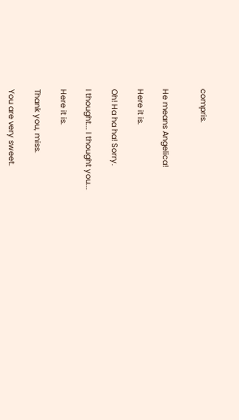compris.


He means Angelica!

Here it is.

Oh! Ha ha ha! Sorry.

I thought... I thought you...

Here it is.

Thank you, miss.

You are very sweet.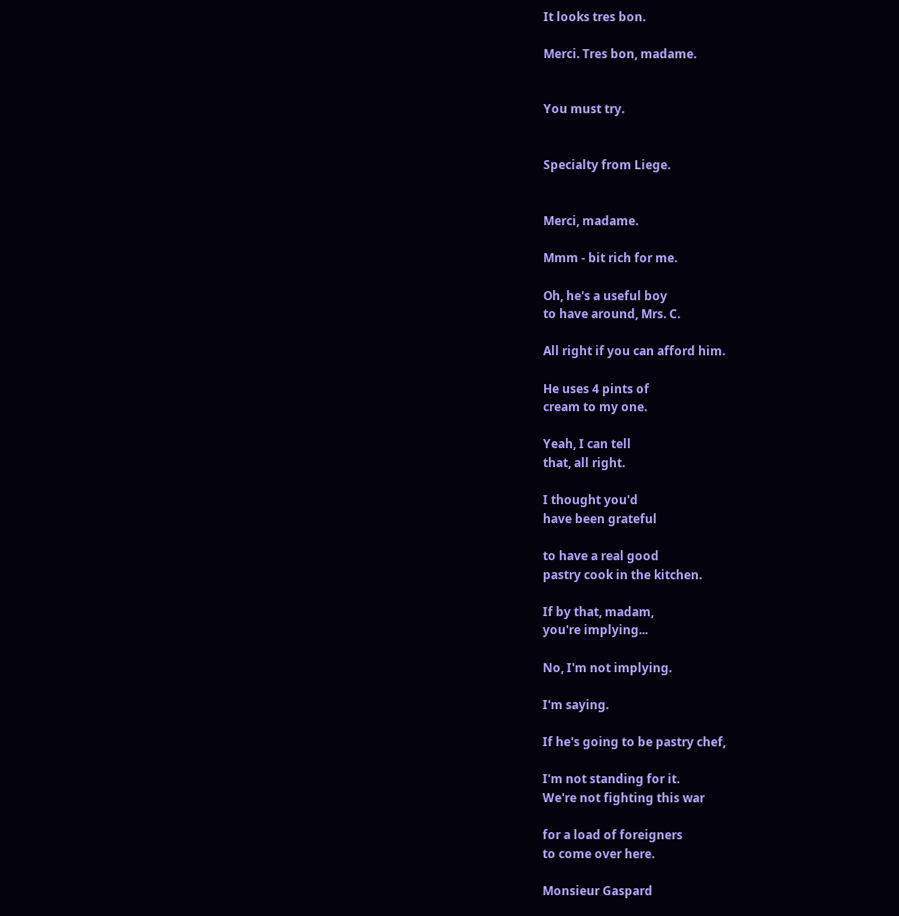It looks tres bon.

Merci. Tres bon, madame.


You must try.


Specialty from Liege.


Merci, madame.

Mmm - bit rich for me.

Oh, he's a useful boy
to have around, Mrs. C.

All right if you can afford him.

He uses 4 pints of
cream to my one.

Yeah, I can tell
that, all right.

I thought you'd
have been grateful

to have a real good
pastry cook in the kitchen.

If by that, madam,
you're implying...

No, I'm not implying.

I'm saying.

If he's going to be pastry chef,

I'm not standing for it.
We're not fighting this war

for a load of foreigners
to come over here.

Monsieur Gaspard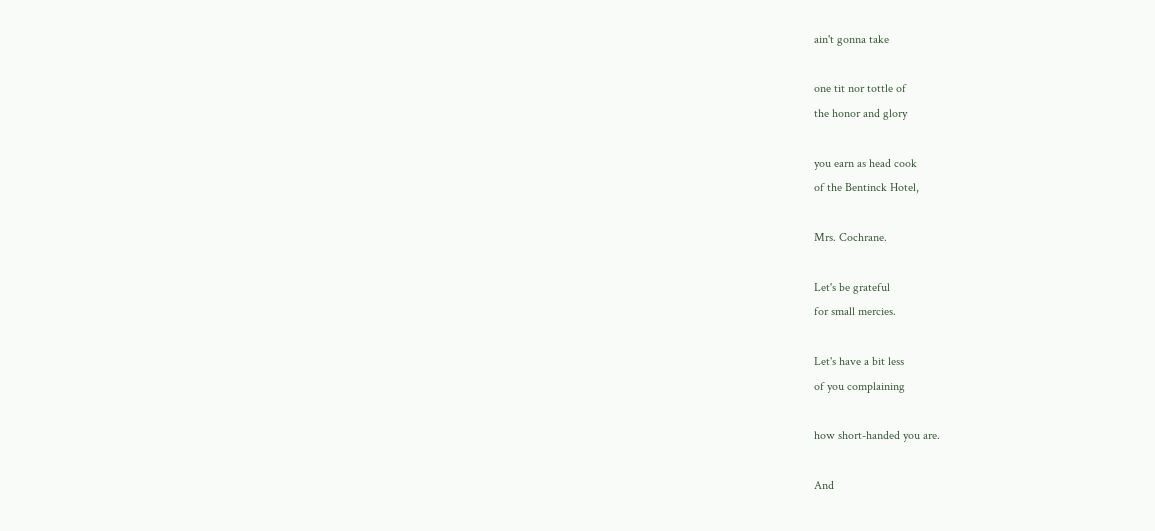ain't gonna take

one tit nor tottle of
the honor and glory

you earn as head cook
of the Bentinck Hotel,

Mrs. Cochrane.

Let's be grateful
for small mercies.

Let's have a bit less
of you complaining

how short-handed you are.

And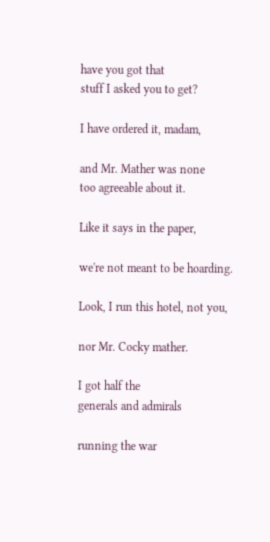have you got that
stuff I asked you to get?

I have ordered it, madam,

and Mr. Mather was none
too agreeable about it.

Like it says in the paper,

we're not meant to be hoarding.

Look, I run this hotel, not you,

nor Mr. Cocky mather.

I got half the
generals and admirals

running the war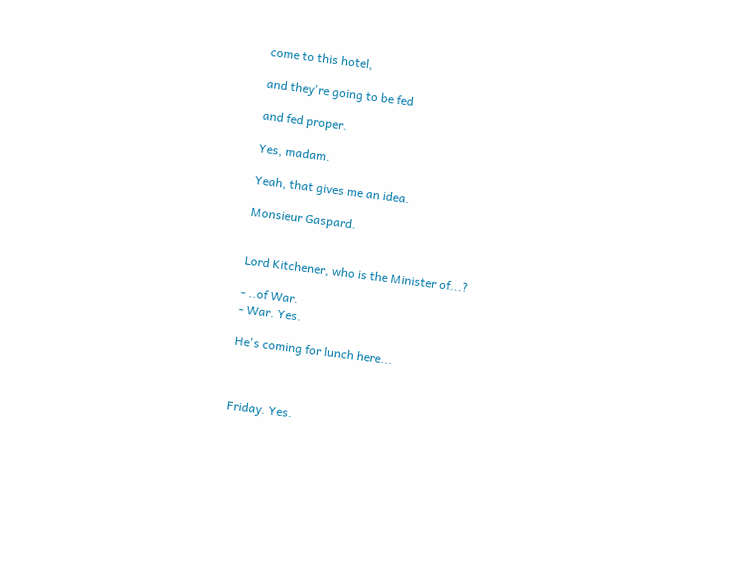come to this hotel,

and they're going to be fed

and fed proper.

Yes, madam.

Yeah, that gives me an idea.

Monsieur Gaspard.


Lord Kitchener, who is the Minister of...?

- ..of War.
- War. Yes.

He's coming for lunch here...



Friday. Yes.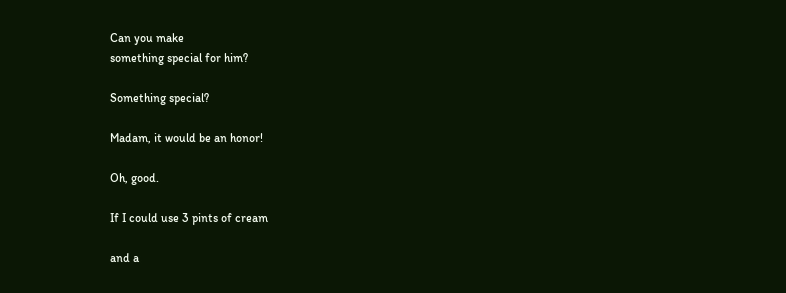Can you make
something special for him?

Something special?

Madam, it would be an honor!

Oh, good.

If I could use 3 pints of cream

and a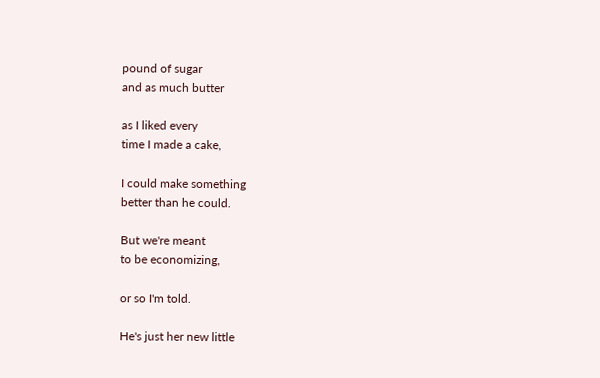pound of sugar
and as much butter

as I liked every
time I made a cake,

I could make something
better than he could.

But we're meant
to be economizing,

or so I'm told.

He's just her new little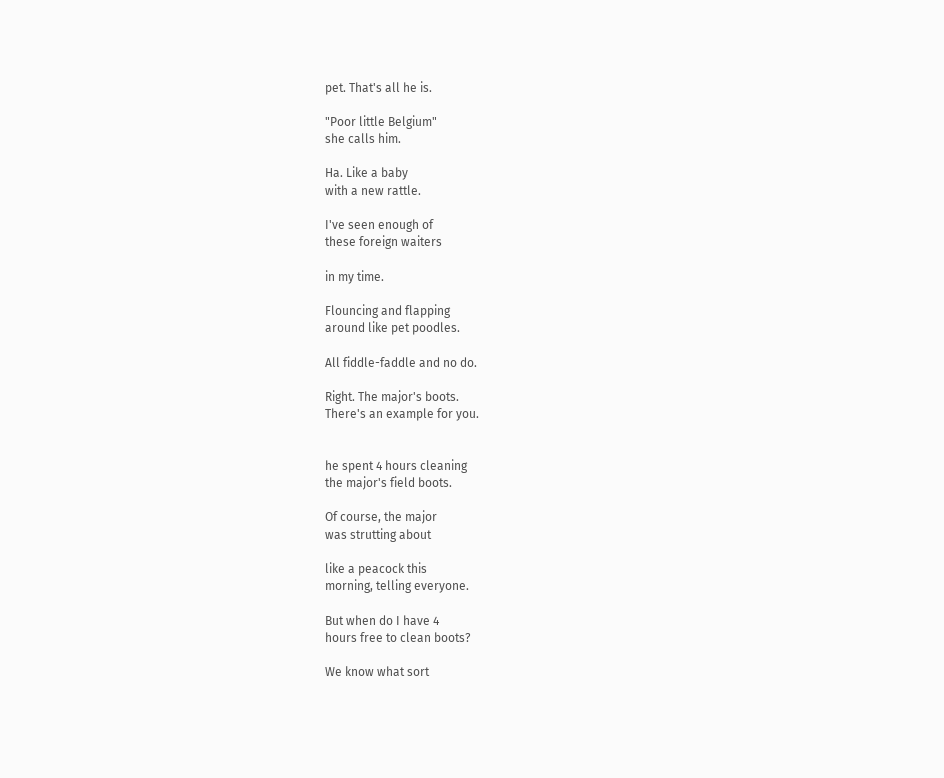pet. That's all he is.

"Poor little Belgium"
she calls him.

Ha. Like a baby
with a new rattle.

I've seen enough of
these foreign waiters

in my time.

Flouncing and flapping
around like pet poodles.

All fiddle-faddle and no do.

Right. The major's boots.
There's an example for you.


he spent 4 hours cleaning
the major's field boots.

Of course, the major
was strutting about

like a peacock this
morning, telling everyone.

But when do I have 4
hours free to clean boots?

We know what sort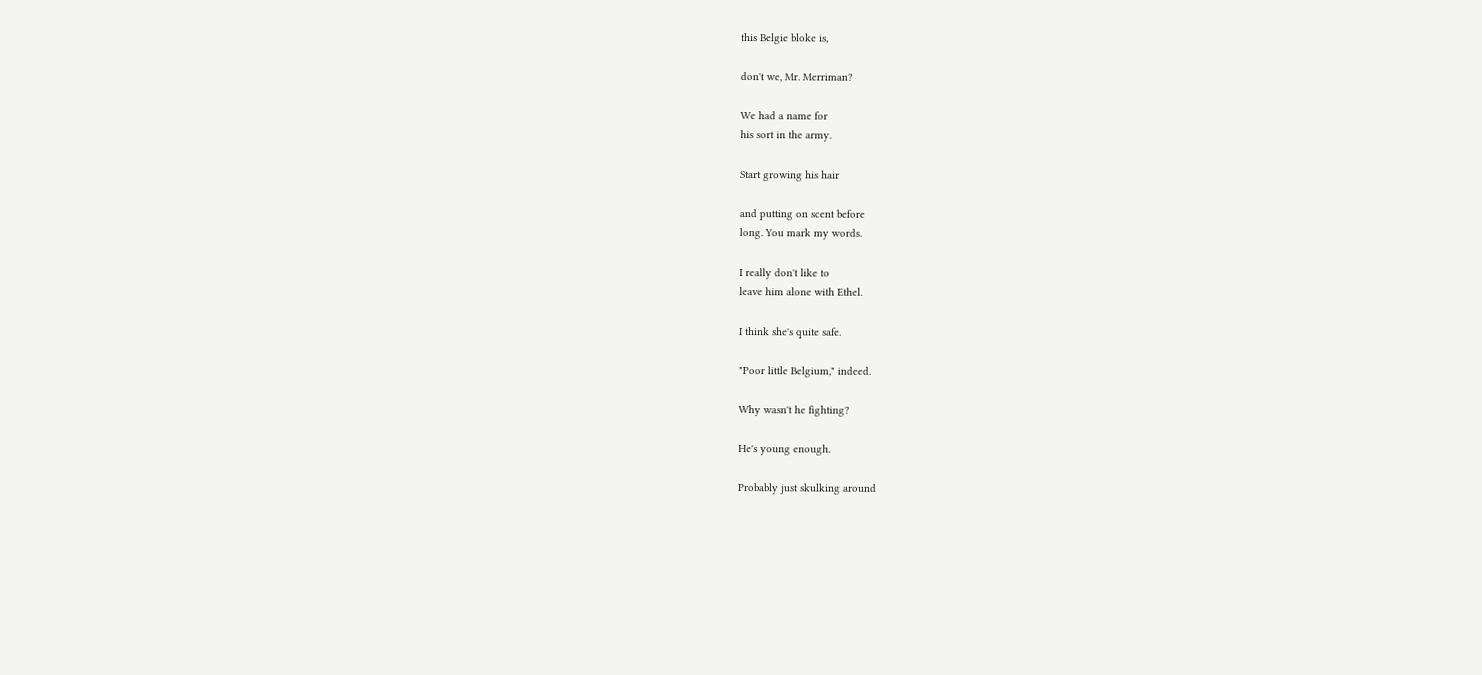this Belgie bloke is,

don't we, Mr. Merriman?

We had a name for
his sort in the army.

Start growing his hair

and putting on scent before
long. You mark my words.

I really don't like to
leave him alone with Ethel.

I think she's quite safe.

"Poor little Belgium," indeed.

Why wasn't he fighting?

He's young enough.

Probably just skulking around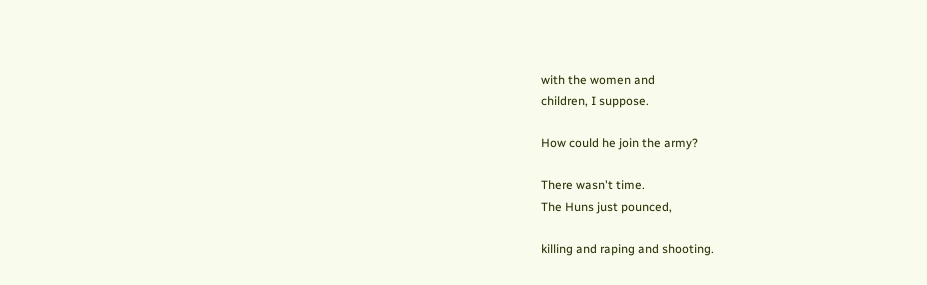with the women and
children, I suppose.

How could he join the army?

There wasn't time.
The Huns just pounced,

killing and raping and shooting.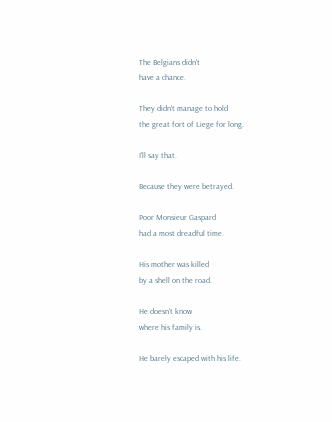The Belgians didn't
have a chance.

They didn't manage to hold
the great fort of Liege for long.

I'll say that.

Because they were betrayed.

Poor Monsieur Gaspard
had a most dreadful time.

His mother was killed
by a shell on the road.

He doesn't know
where his family is.

He barely escaped with his life.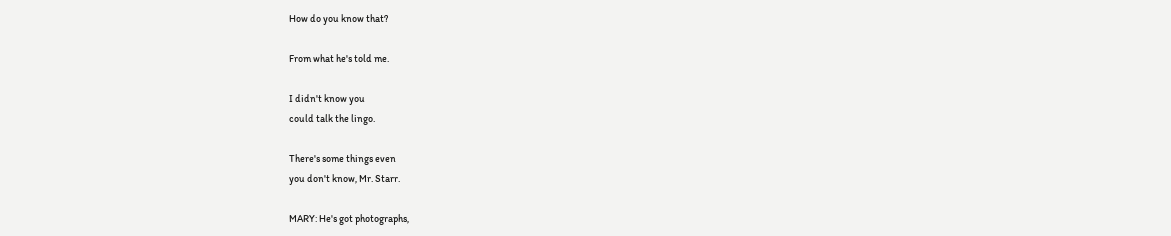How do you know that?

From what he's told me.

I didn't know you
could talk the lingo.

There's some things even
you don't know, Mr. Starr.

MARY: He's got photographs,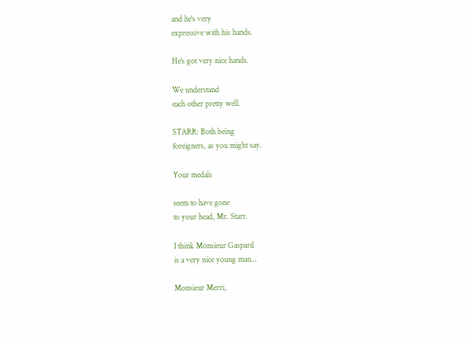and he's very
expressive with his hands.

He's got very nice hands.

We understand
each other pretty well.

STARR: Both being
foreigners, as you might say.

Your medals

seem to have gone
to your head, Mr. Starr.

I think Monsieur Gaspard
is a very nice young man...

Monsieur Merri,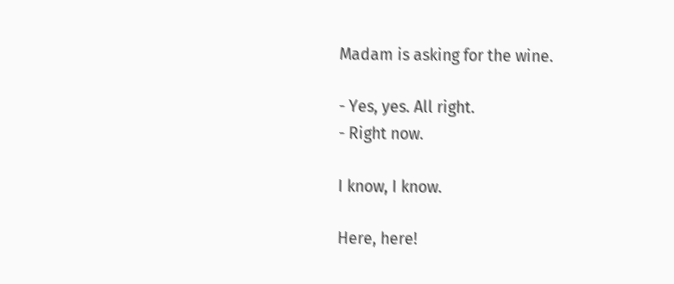Madam is asking for the wine.

- Yes, yes. All right.
- Right now.

I know, I know.

Here, here!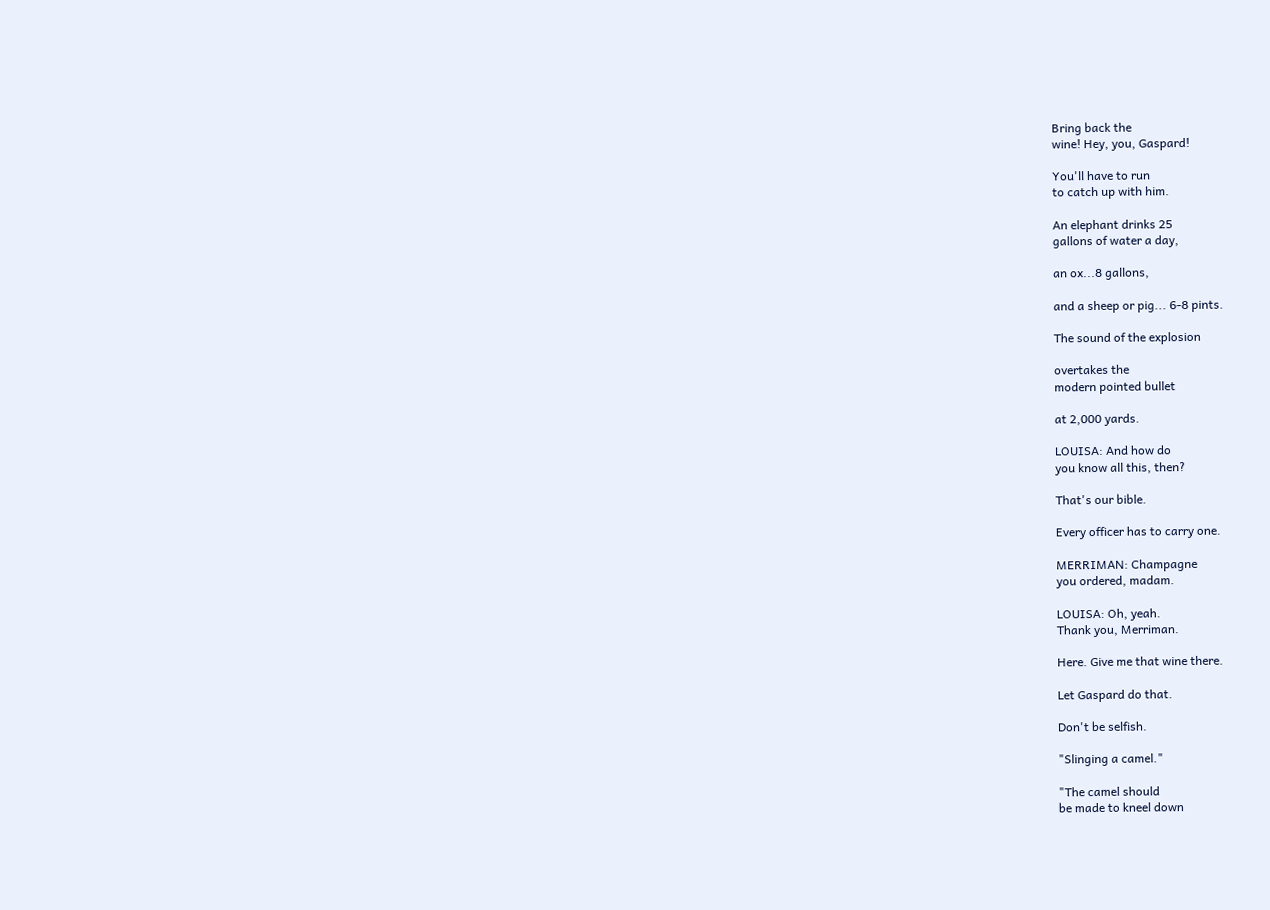Bring back the
wine! Hey, you, Gaspard!

You'll have to run
to catch up with him.

An elephant drinks 25
gallons of water a day,

an ox...8 gallons,

and a sheep or pig... 6-8 pints.

The sound of the explosion

overtakes the
modern pointed bullet

at 2,000 yards.

LOUISA: And how do
you know all this, then?

That's our bible.

Every officer has to carry one.

MERRIMAN: Champagne
you ordered, madam.

LOUISA: Oh, yeah.
Thank you, Merriman.

Here. Give me that wine there.

Let Gaspard do that.

Don't be selfish.

"Slinging a camel."

"The camel should
be made to kneel down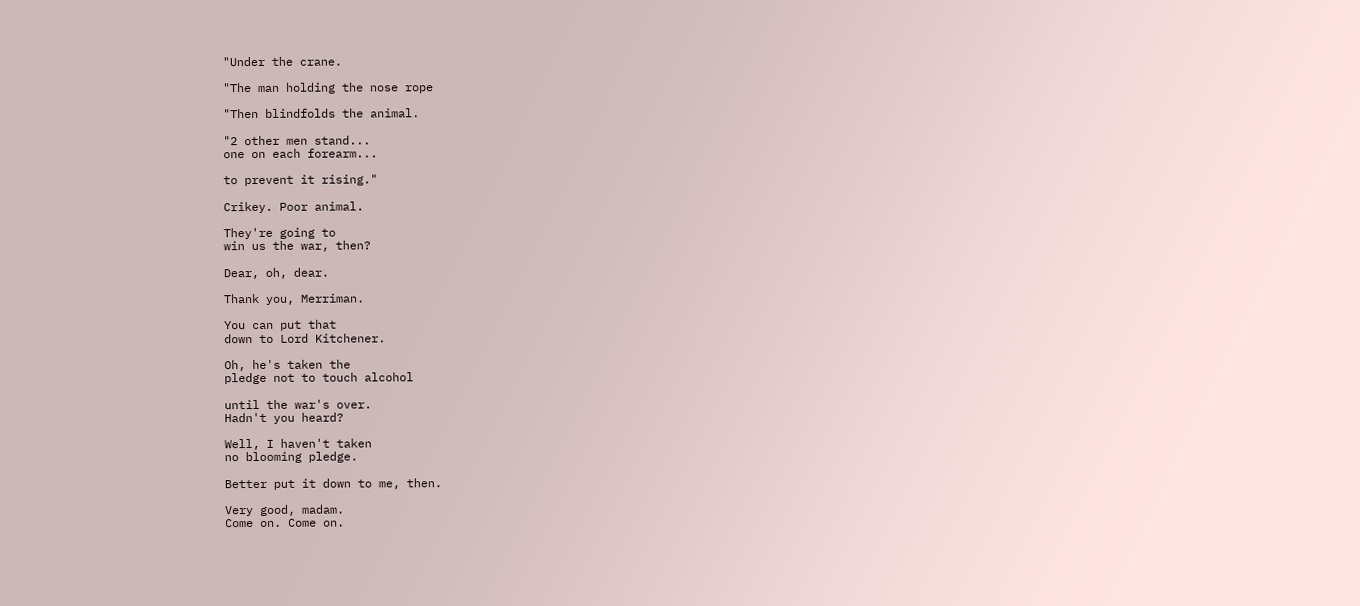"Under the crane.

"The man holding the nose rope

"Then blindfolds the animal.

"2 other men stand...
one on each forearm...

to prevent it rising."

Crikey. Poor animal.

They're going to
win us the war, then?

Dear, oh, dear.

Thank you, Merriman.

You can put that
down to Lord Kitchener.

Oh, he's taken the
pledge not to touch alcohol

until the war's over.
Hadn't you heard?

Well, I haven't taken
no blooming pledge.

Better put it down to me, then.

Very good, madam.
Come on. Come on.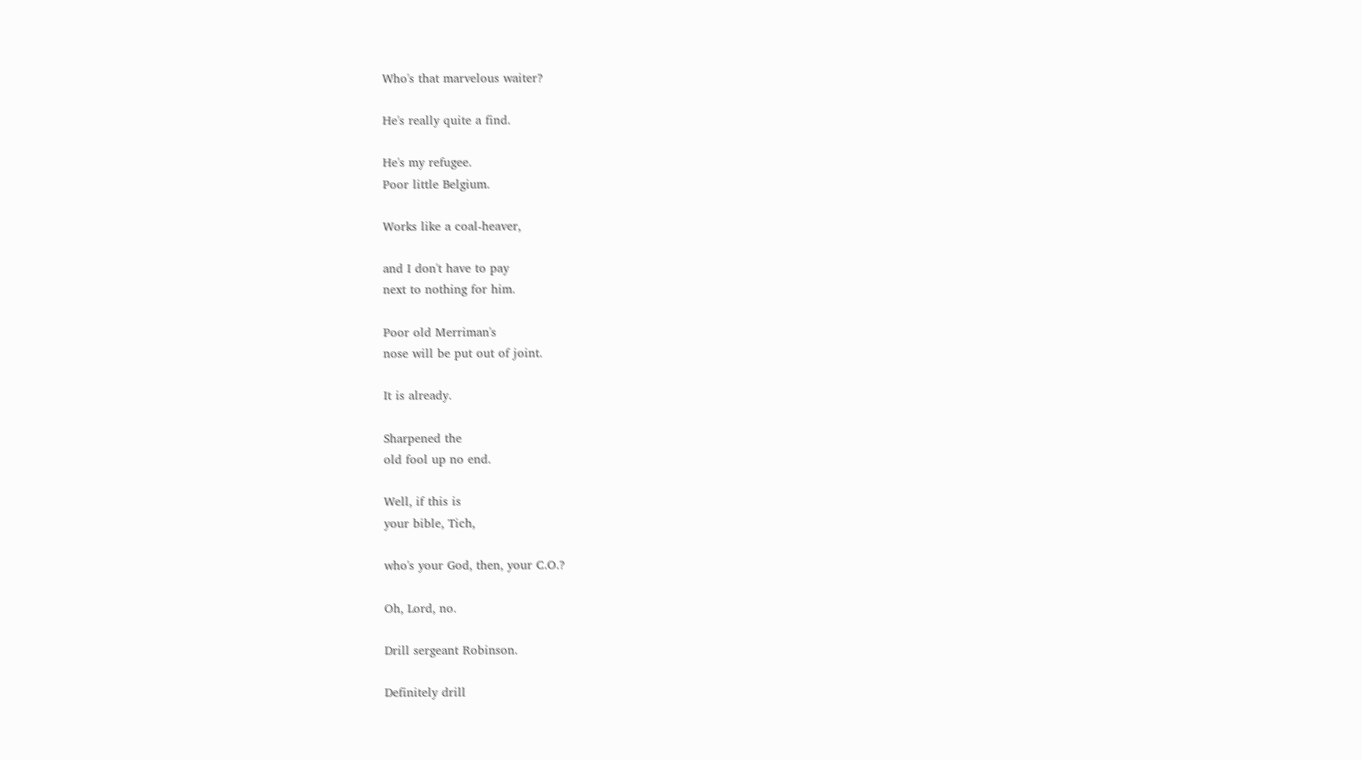Who's that marvelous waiter?

He's really quite a find.

He's my refugee.
Poor little Belgium.

Works like a coal-heaver,

and I don't have to pay
next to nothing for him.

Poor old Merriman's
nose will be put out of joint.

It is already.

Sharpened the
old fool up no end.

Well, if this is
your bible, Tich,

who's your God, then, your C.O.?

Oh, Lord, no.

Drill sergeant Robinson.

Definitely drill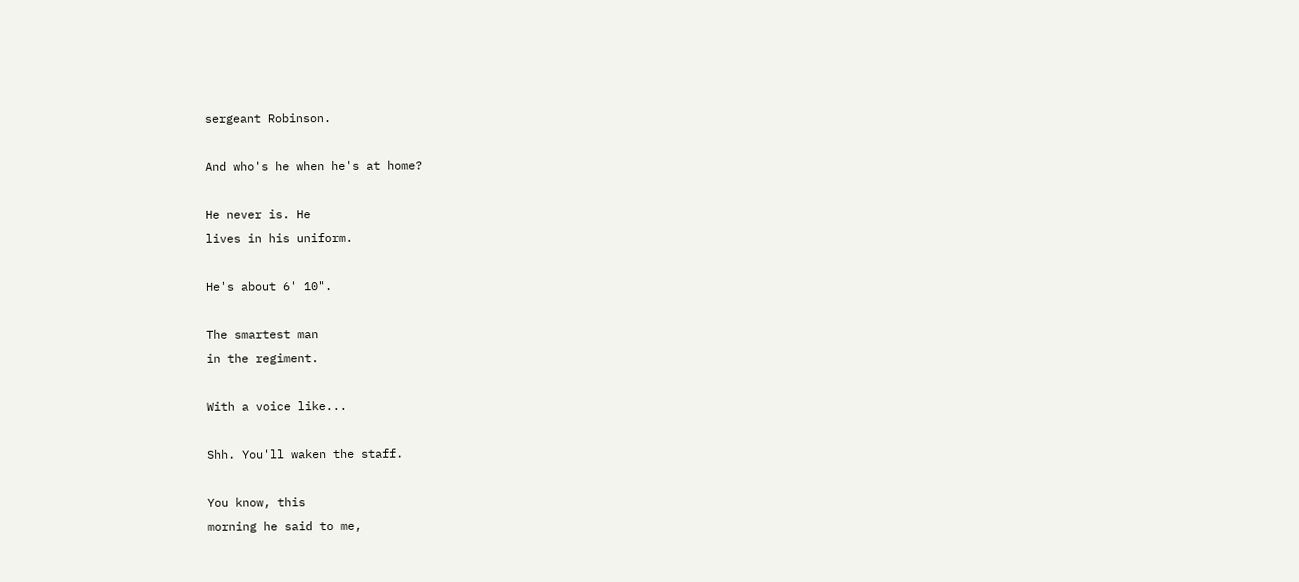sergeant Robinson.

And who's he when he's at home?

He never is. He
lives in his uniform.

He's about 6' 10".

The smartest man
in the regiment.

With a voice like...

Shh. You'll waken the staff.

You know, this
morning he said to me,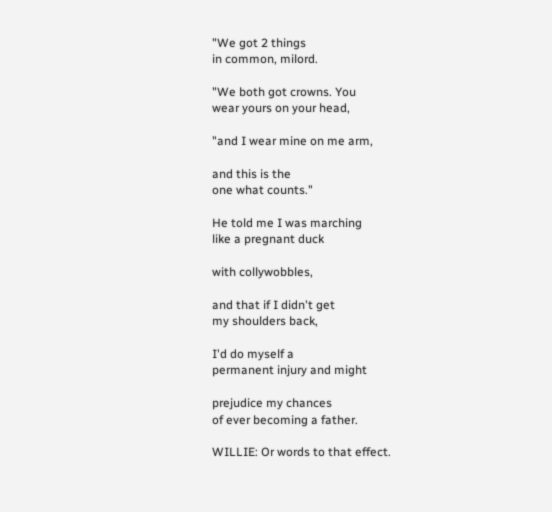"We got 2 things
in common, milord.

"We both got crowns. You
wear yours on your head,

"and I wear mine on me arm,

and this is the
one what counts."

He told me I was marching
like a pregnant duck

with collywobbles,

and that if I didn't get
my shoulders back,

I'd do myself a
permanent injury and might

prejudice my chances
of ever becoming a father.

WILLIE: Or words to that effect.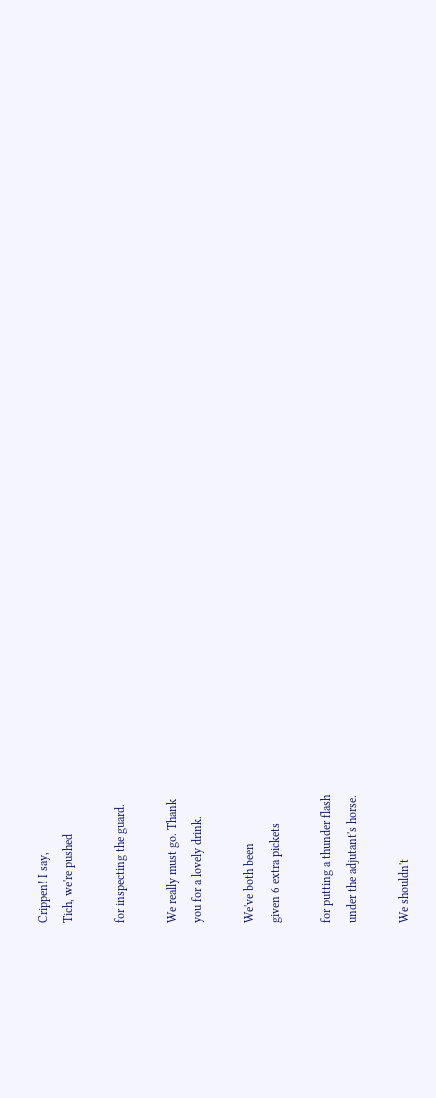Crippen! I say,
Tich, we're pushed

for inspecting the guard.

We really must go. Thank
you for a lovely drink.

We've both been
given 6 extra pickets

for putting a thunder flash
under the adjutant's horse.

We shouldn't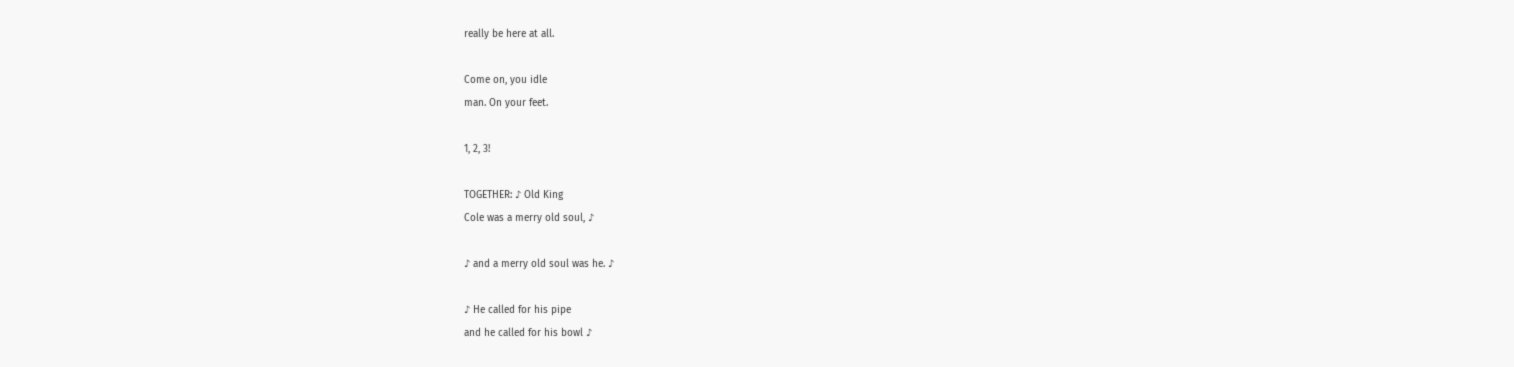really be here at all.

Come on, you idle
man. On your feet.

1, 2, 3!

TOGETHER: ♪ Old King
Cole was a merry old soul, ♪

♪ and a merry old soul was he. ♪

♪ He called for his pipe
and he called for his bowl ♪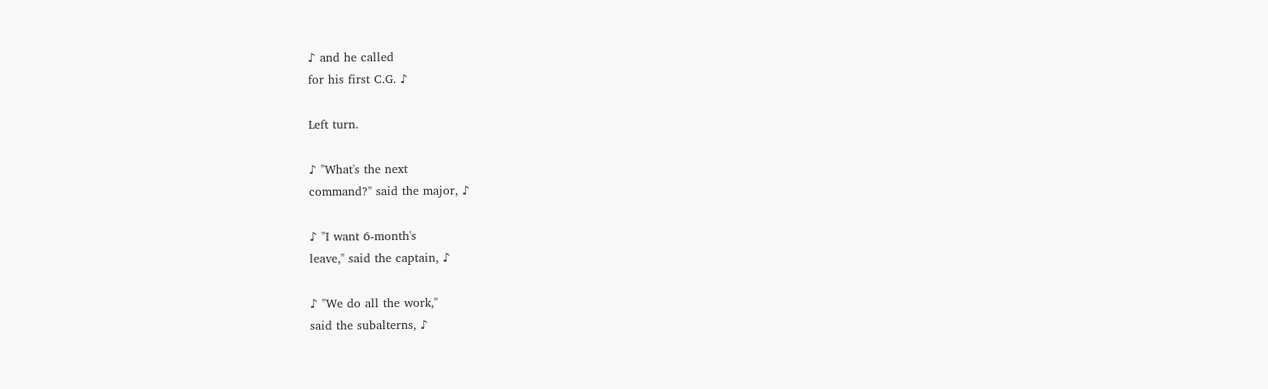♪ and he called
for his first C.G. ♪

Left turn.

♪ "What's the next
command?" said the major, ♪

♪ "I want 6-month's
leave," said the captain, ♪

♪ "We do all the work,"
said the subalterns, ♪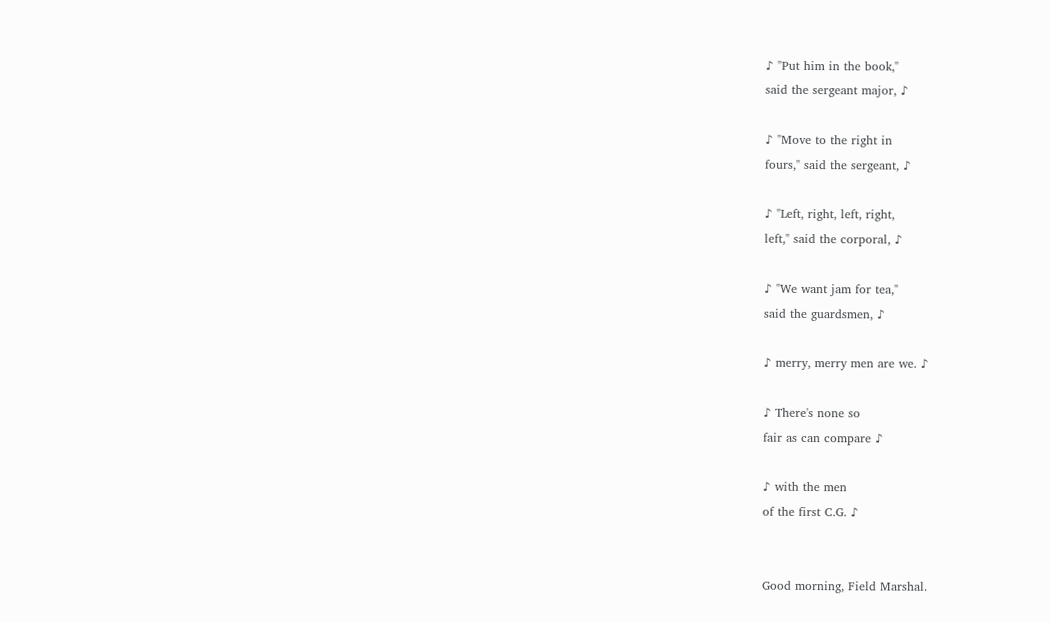♪ "Put him in the book,"
said the sergeant major, ♪

♪ "Move to the right in
fours," said the sergeant, ♪

♪ "Left, right, left, right,
left," said the corporal, ♪

♪ "We want jam for tea,"
said the guardsmen, ♪

♪ merry, merry men are we. ♪

♪ There's none so
fair as can compare ♪

♪ with the men
of the first C.G. ♪


Good morning, Field Marshal.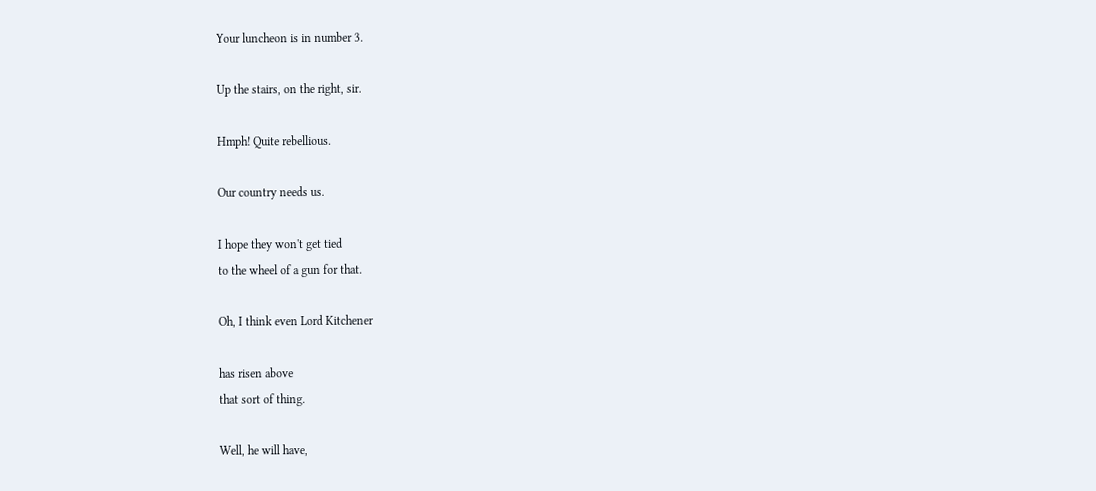Your luncheon is in number 3.

Up the stairs, on the right, sir.

Hmph! Quite rebellious.

Our country needs us.

I hope they won't get tied
to the wheel of a gun for that.

Oh, I think even Lord Kitchener

has risen above
that sort of thing.

Well, he will have,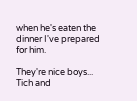when he's eaten the
dinner I've prepared for him.

They're nice boys...
Tich and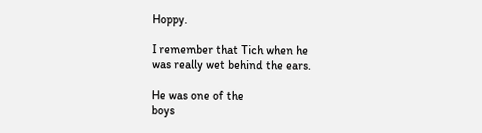Hoppy.

I remember that Tich when he
was really wet behind the ears.

He was one of the
boys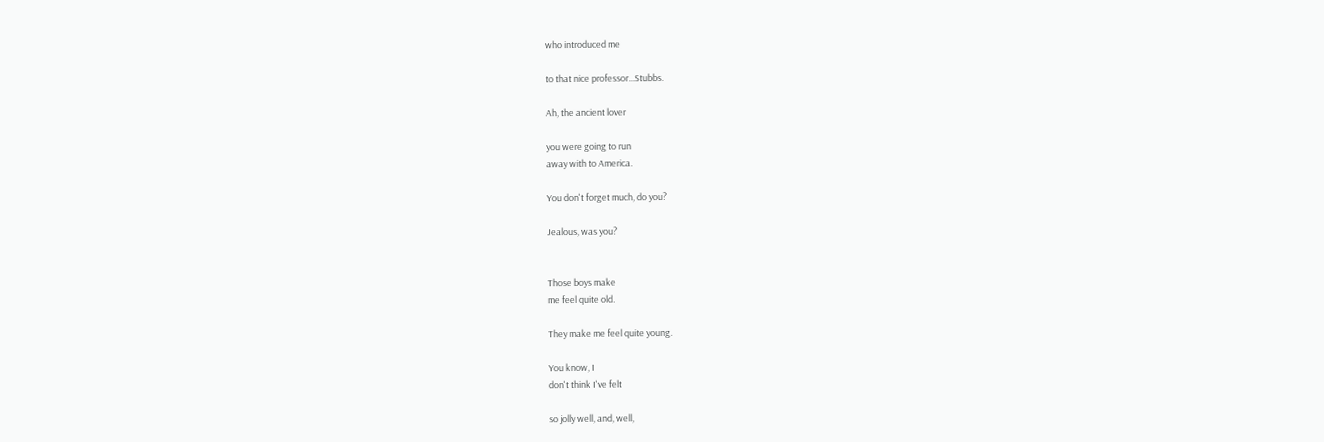who introduced me

to that nice professor...Stubbs.

Ah, the ancient lover

you were going to run
away with to America.

You don't forget much, do you?

Jealous, was you?


Those boys make
me feel quite old.

They make me feel quite young.

You know, I
don't think I've felt

so jolly well, and, well,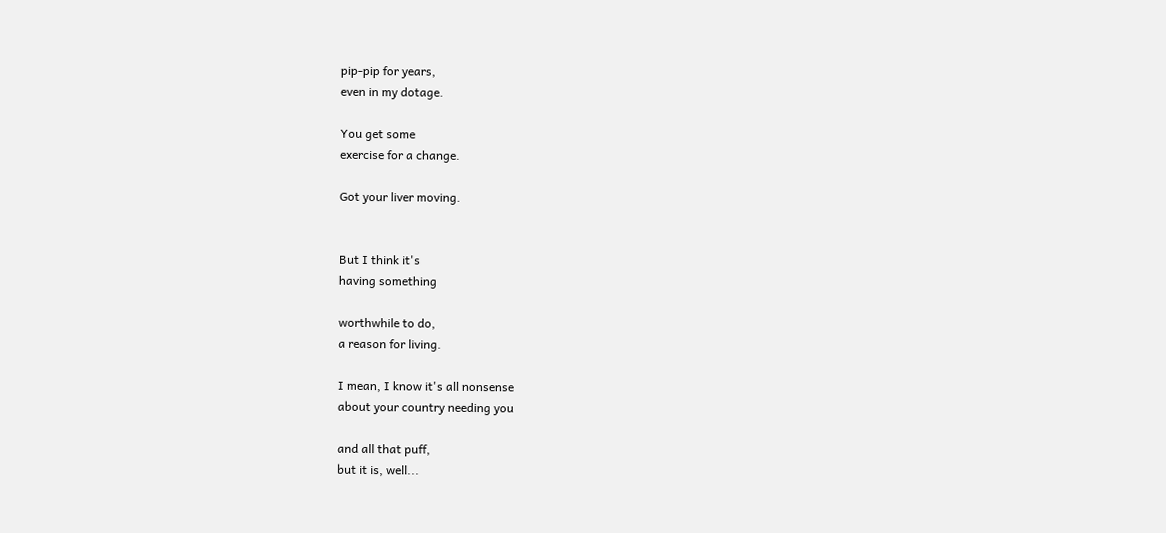pip-pip for years,
even in my dotage.

You get some
exercise for a change.

Got your liver moving.


But I think it's
having something

worthwhile to do,
a reason for living.

I mean, I know it's all nonsense
about your country needing you

and all that puff,
but it is, well...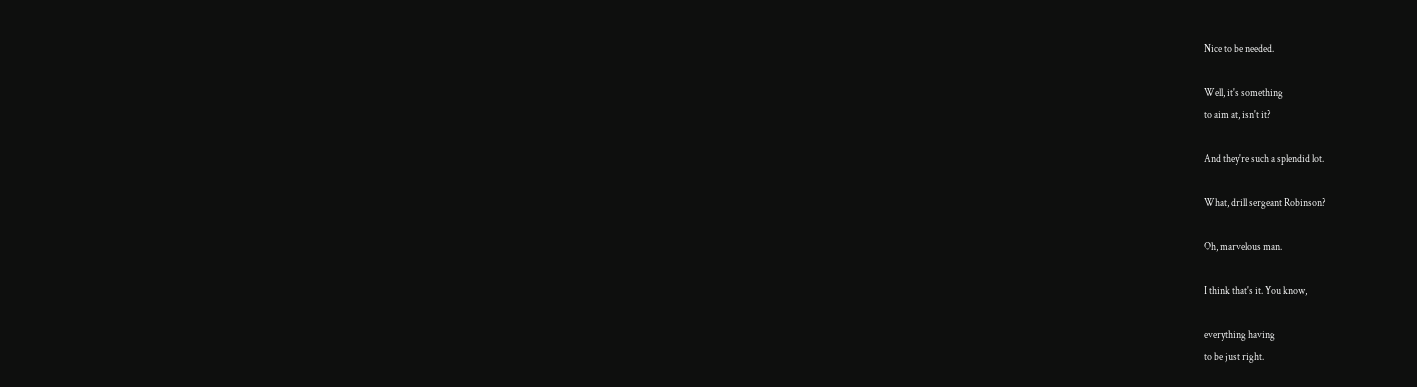Nice to be needed.

Well, it's something
to aim at, isn't it?

And they're such a splendid lot.

What, drill sergeant Robinson?

Oh, marvelous man.

I think that's it. You know,

everything having
to be just right.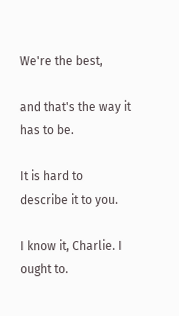We're the best,

and that's the way it has to be.

It is hard to
describe it to you.

I know it, Charlie. I ought to.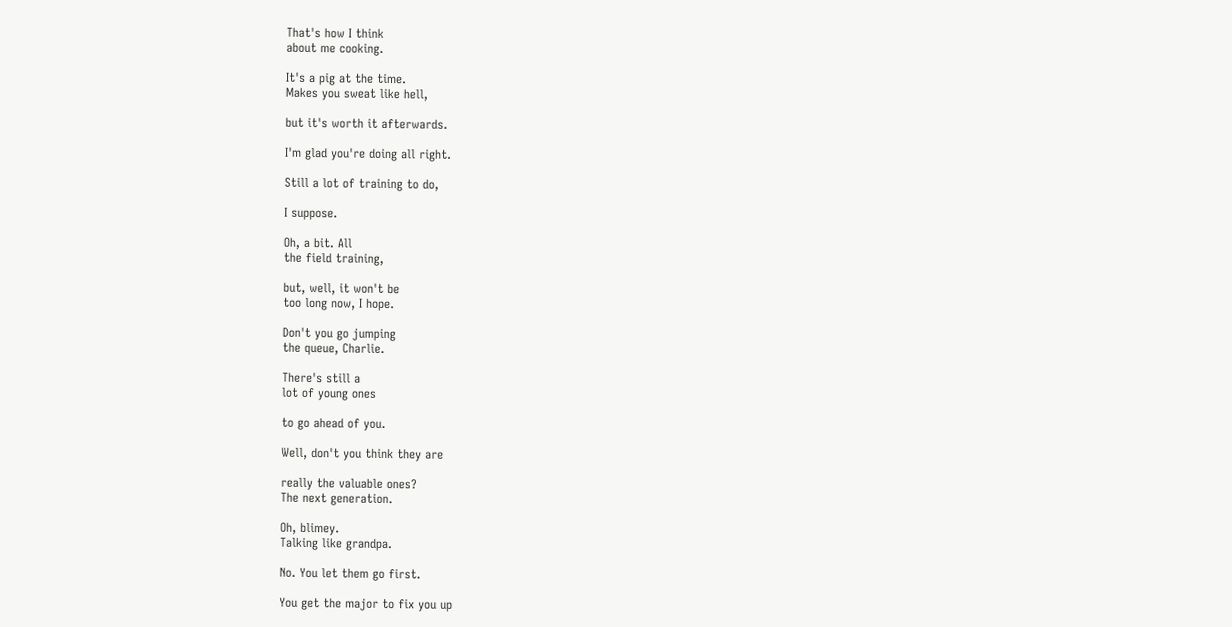That's how I think
about me cooking.

It's a pig at the time.
Makes you sweat like hell,

but it's worth it afterwards.

I'm glad you're doing all right.

Still a lot of training to do,

I suppose.

Oh, a bit. All
the field training,

but, well, it won't be
too long now, I hope.

Don't you go jumping
the queue, Charlie.

There's still a
lot of young ones

to go ahead of you.

Well, don't you think they are

really the valuable ones?
The next generation.

Oh, blimey.
Talking like grandpa.

No. You let them go first.

You get the major to fix you up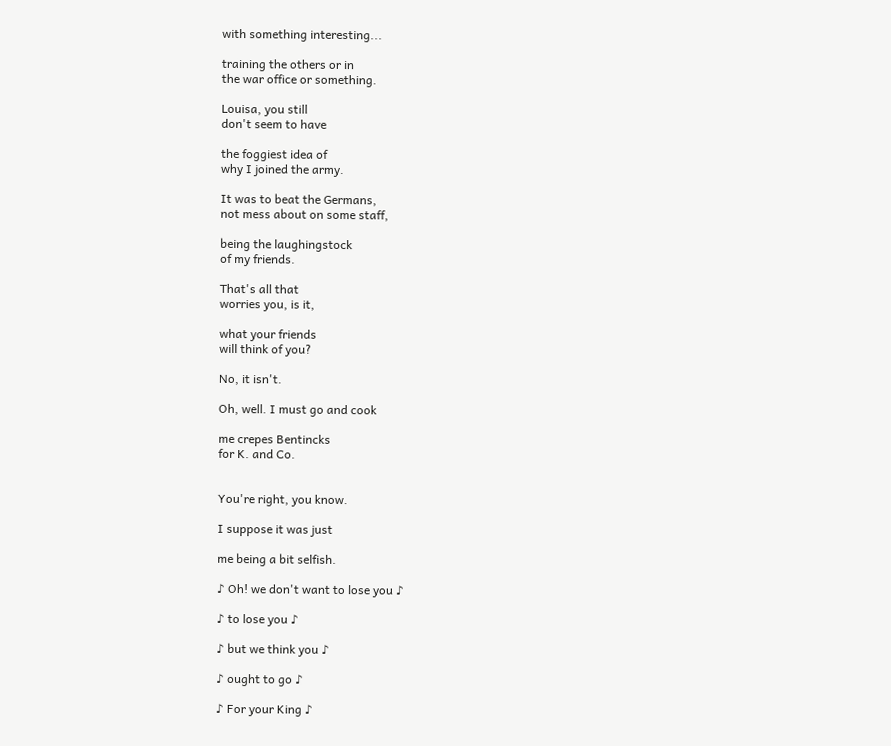with something interesting...

training the others or in
the war office or something.

Louisa, you still
don't seem to have

the foggiest idea of
why I joined the army.

It was to beat the Germans,
not mess about on some staff,

being the laughingstock
of my friends.

That's all that
worries you, is it,

what your friends
will think of you?

No, it isn't.

Oh, well. I must go and cook

me crepes Bentincks
for K. and Co.


You're right, you know.

I suppose it was just

me being a bit selfish.

♪ Oh! we don't want to lose you ♪

♪ to lose you ♪

♪ but we think you ♪

♪ ought to go ♪

♪ For your King ♪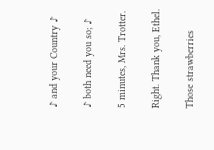♪ and your Country ♪

♪ both need you so; ♪

5 minutes, Mrs. Trotter.

Right. Thank you, Ethel.

Those strawberries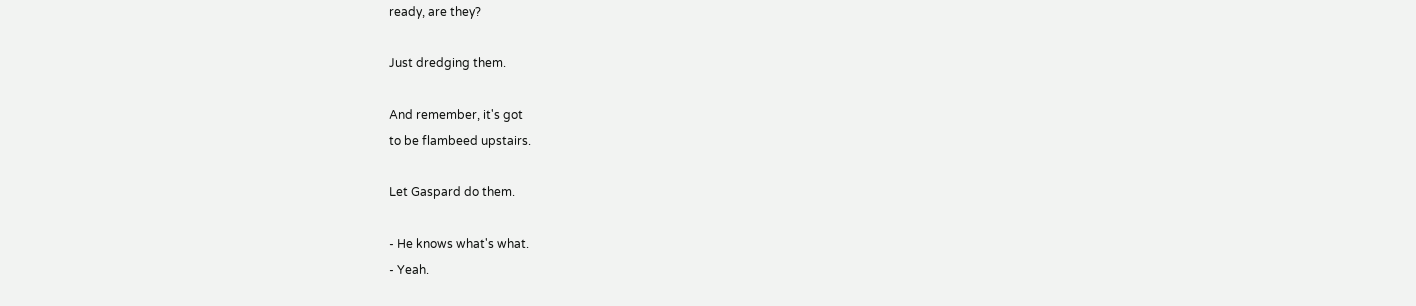ready, are they?

Just dredging them.

And remember, it's got
to be flambeed upstairs.

Let Gaspard do them.

- He knows what's what.
- Yeah.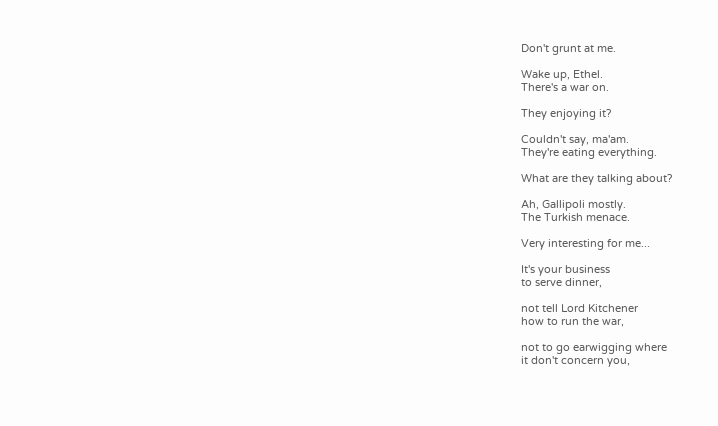Don't grunt at me.

Wake up, Ethel.
There's a war on.

They enjoying it?

Couldn't say, ma'am.
They're eating everything.

What are they talking about?

Ah, Gallipoli mostly.
The Turkish menace.

Very interesting for me...

It's your business
to serve dinner,

not tell Lord Kitchener
how to run the war,

not to go earwigging where
it don't concern you,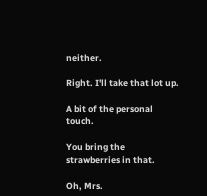neither.

Right. I'll take that lot up.

A bit of the personal touch.

You bring the
strawberries in that.

Oh, Mrs.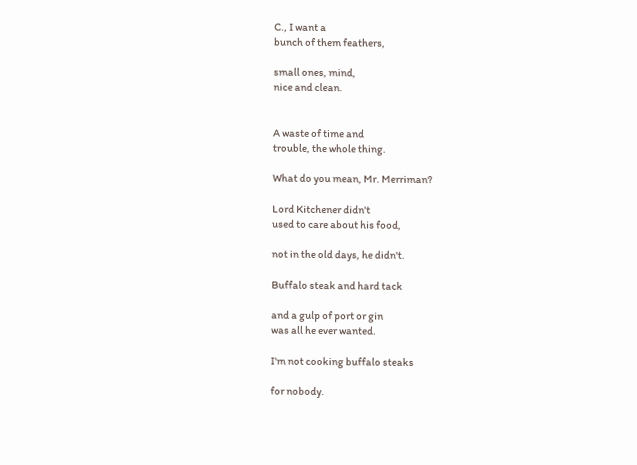C., I want a
bunch of them feathers,

small ones, mind,
nice and clean.


A waste of time and
trouble, the whole thing.

What do you mean, Mr. Merriman?

Lord Kitchener didn't
used to care about his food,

not in the old days, he didn't.

Buffalo steak and hard tack

and a gulp of port or gin
was all he ever wanted.

I'm not cooking buffalo steaks

for nobody.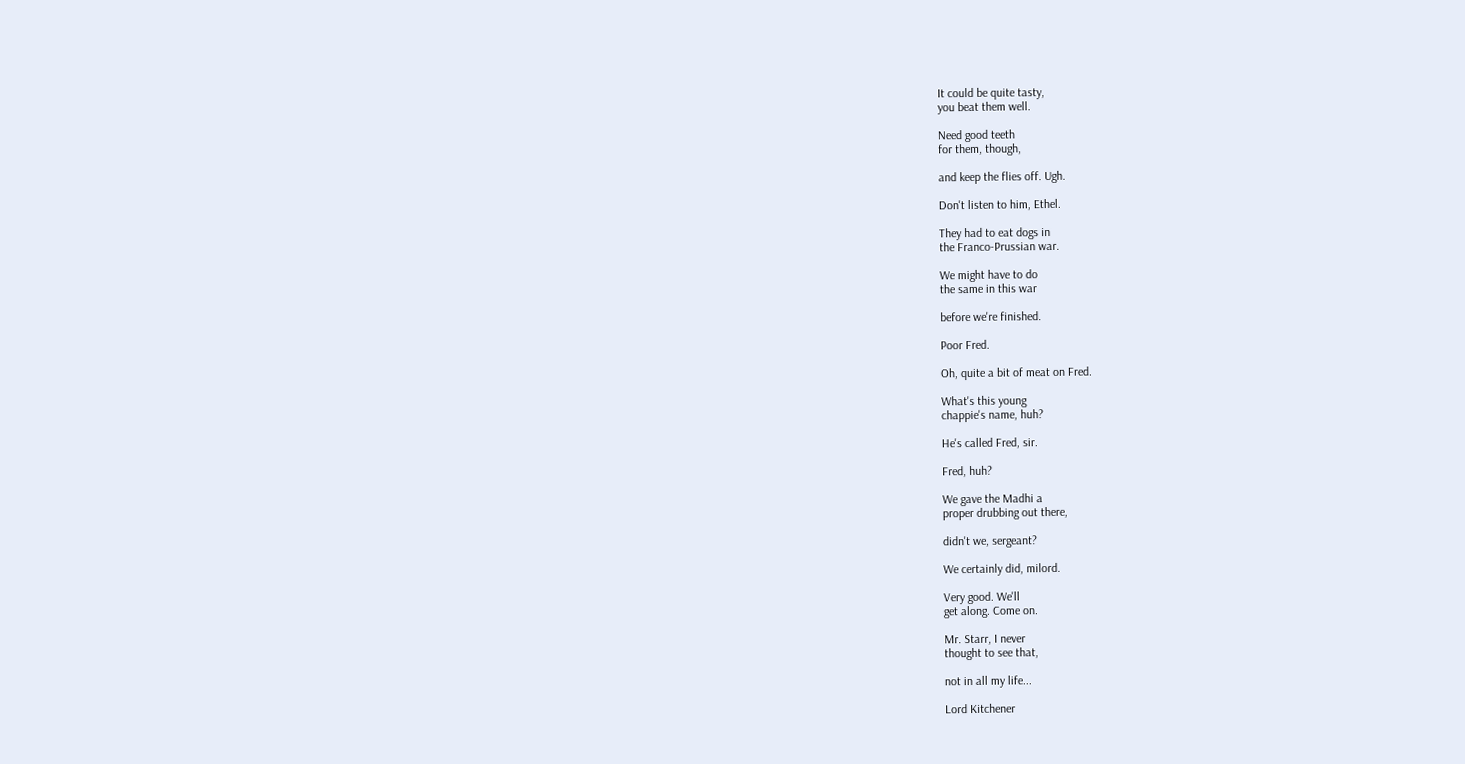It could be quite tasty,
you beat them well.

Need good teeth
for them, though,

and keep the flies off. Ugh.

Don't listen to him, Ethel.

They had to eat dogs in
the Franco-Prussian war.

We might have to do
the same in this war

before we're finished.

Poor Fred.

Oh, quite a bit of meat on Fred.

What's this young
chappie's name, huh?

He's called Fred, sir.

Fred, huh?

We gave the Madhi a
proper drubbing out there,

didn't we, sergeant?

We certainly did, milord.

Very good. We'll
get along. Come on.

Mr. Starr, I never
thought to see that,

not in all my life...

Lord Kitchener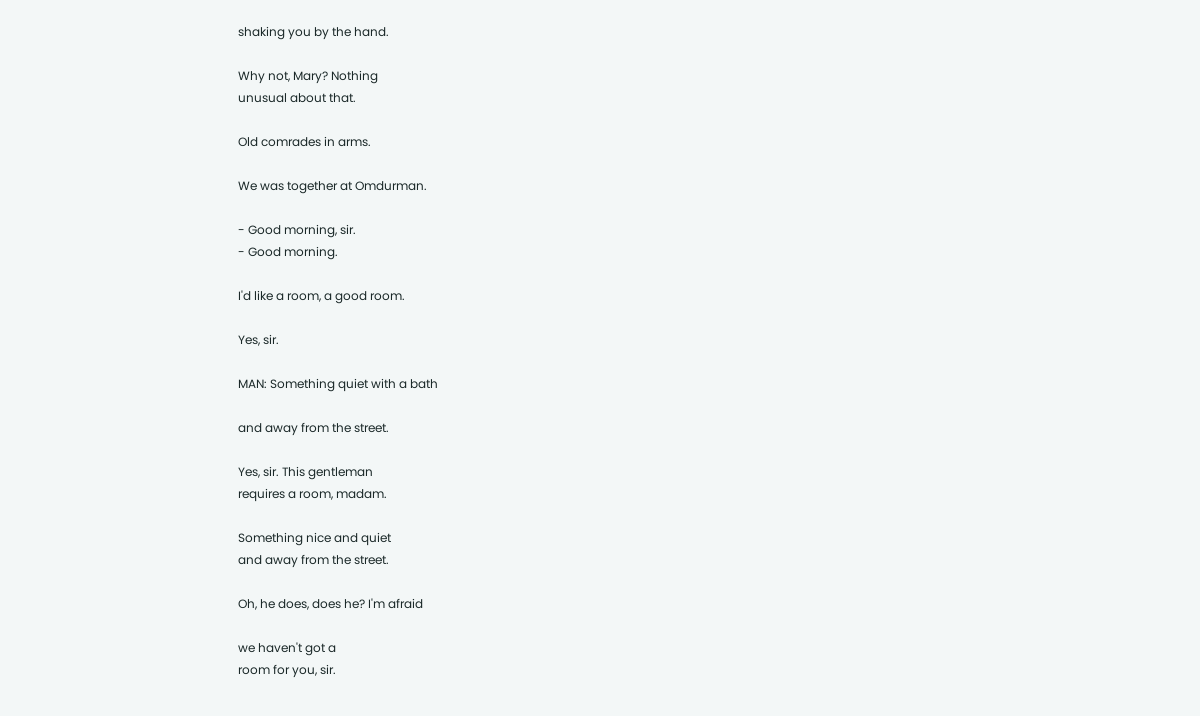shaking you by the hand.

Why not, Mary? Nothing
unusual about that.

Old comrades in arms.

We was together at Omdurman.

- Good morning, sir.
- Good morning.

I'd like a room, a good room.

Yes, sir.

MAN: Something quiet with a bath

and away from the street.

Yes, sir. This gentleman
requires a room, madam.

Something nice and quiet
and away from the street.

Oh, he does, does he? I'm afraid

we haven't got a
room for you, sir.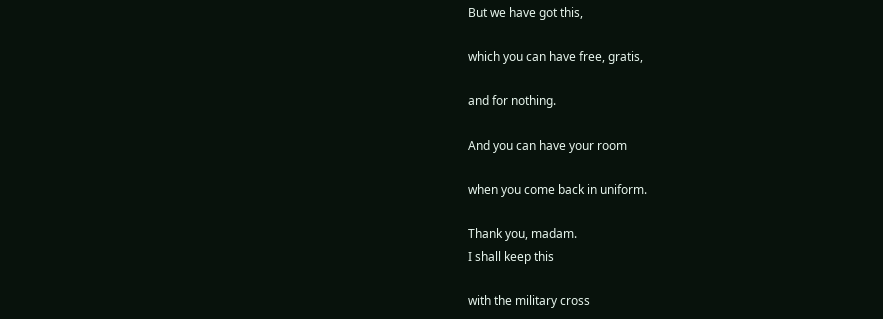But we have got this,

which you can have free, gratis,

and for nothing.

And you can have your room

when you come back in uniform.

Thank you, madam.
I shall keep this

with the military cross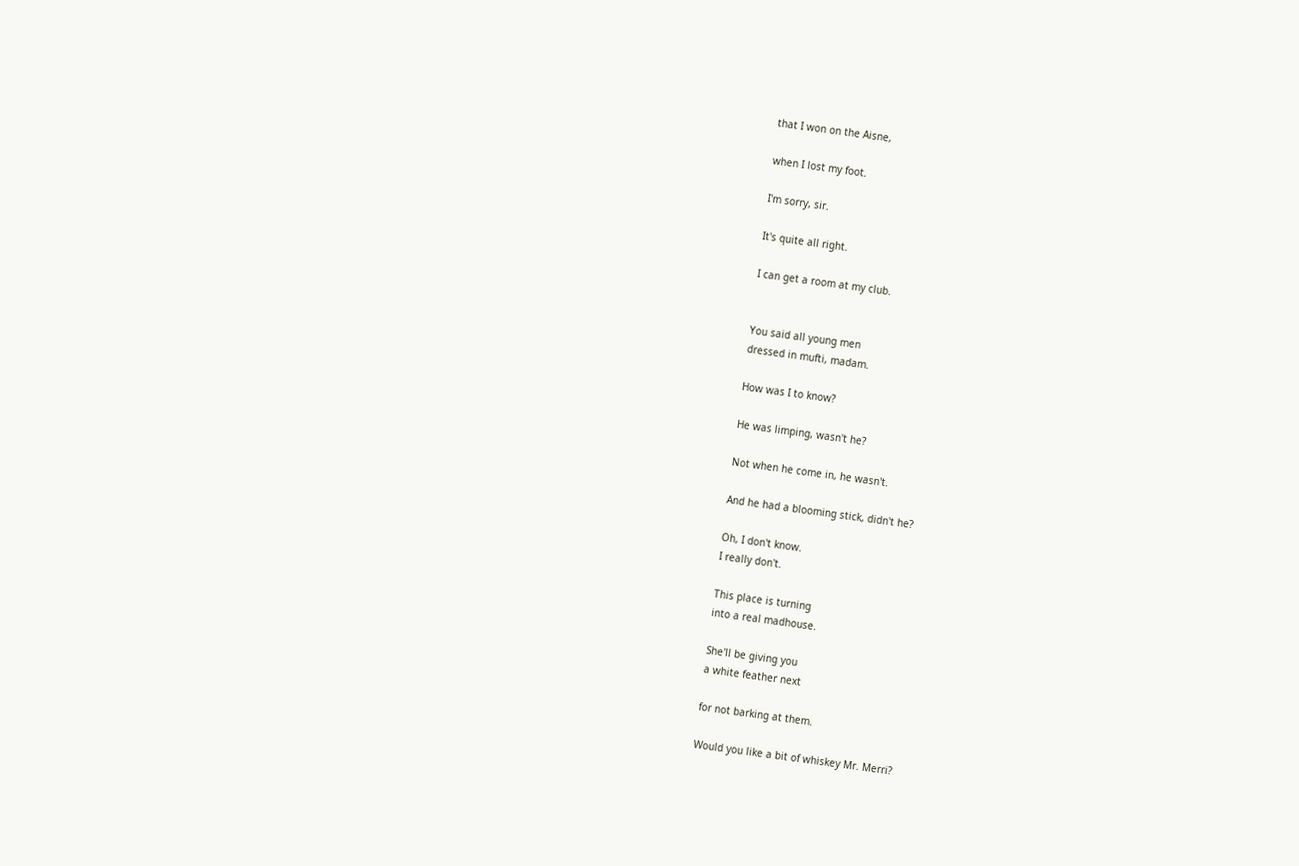that I won on the Aisne,

when I lost my foot.

I'm sorry, sir.

It's quite all right.

I can get a room at my club.


You said all young men
dressed in mufti, madam.

How was I to know?

He was limping, wasn't he?

Not when he come in, he wasn't.

And he had a blooming stick, didn't he?

Oh, I don't know.
I really don't.

This place is turning
into a real madhouse.

She'll be giving you
a white feather next

for not barking at them.

Would you like a bit of whiskey Mr. Merri?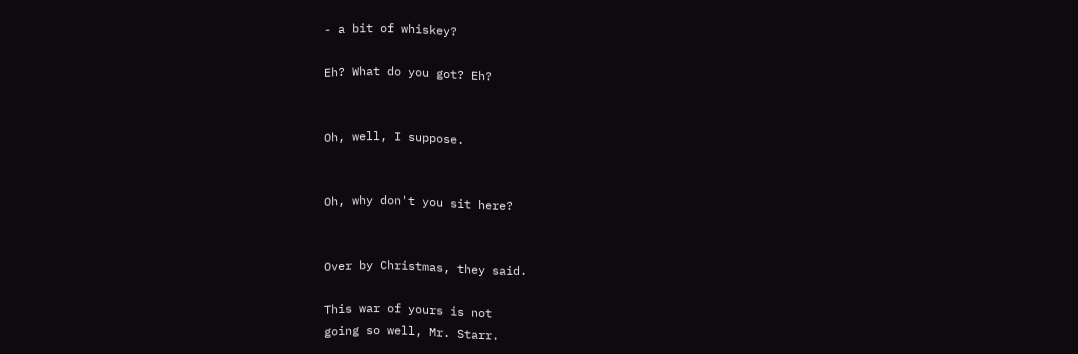- a bit of whiskey?

Eh? What do you got? Eh?


Oh, well, I suppose.


Oh, why don't you sit here?


Over by Christmas, they said.

This war of yours is not
going so well, Mr. Starr.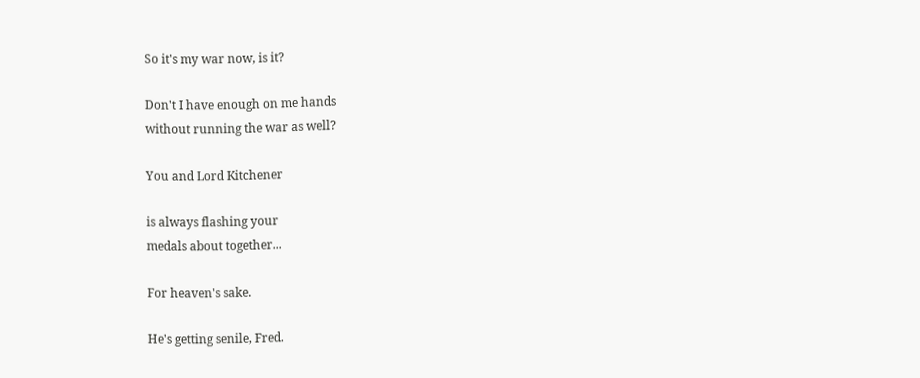So it's my war now, is it?

Don't I have enough on me hands
without running the war as well?

You and Lord Kitchener

is always flashing your
medals about together...

For heaven's sake.

He's getting senile, Fred.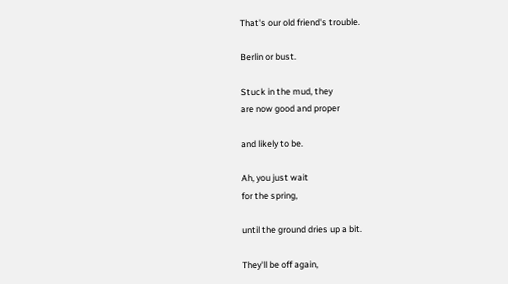That's our old friend's trouble.

Berlin or bust.

Stuck in the mud, they
are now good and proper

and likely to be.

Ah, you just wait
for the spring,

until the ground dries up a bit.

They'll be off again,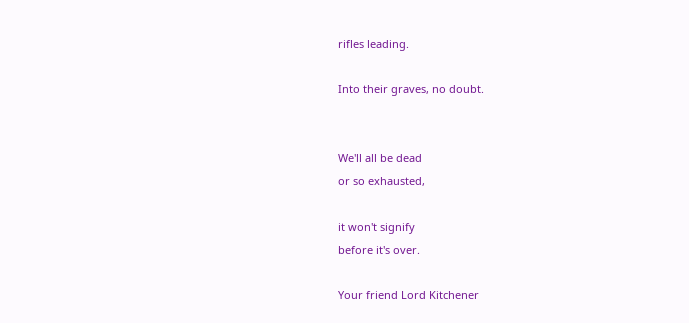rifles leading.

Into their graves, no doubt.


We'll all be dead
or so exhausted,

it won't signify
before it's over.

Your friend Lord Kitchener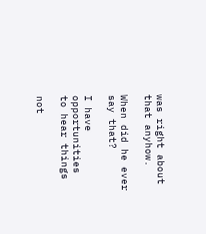was right about that anyhow.

When did he ever say that?

I have opportunities
to hear things

not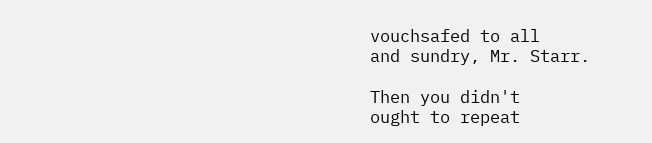vouchsafed to all
and sundry, Mr. Starr.

Then you didn't
ought to repeat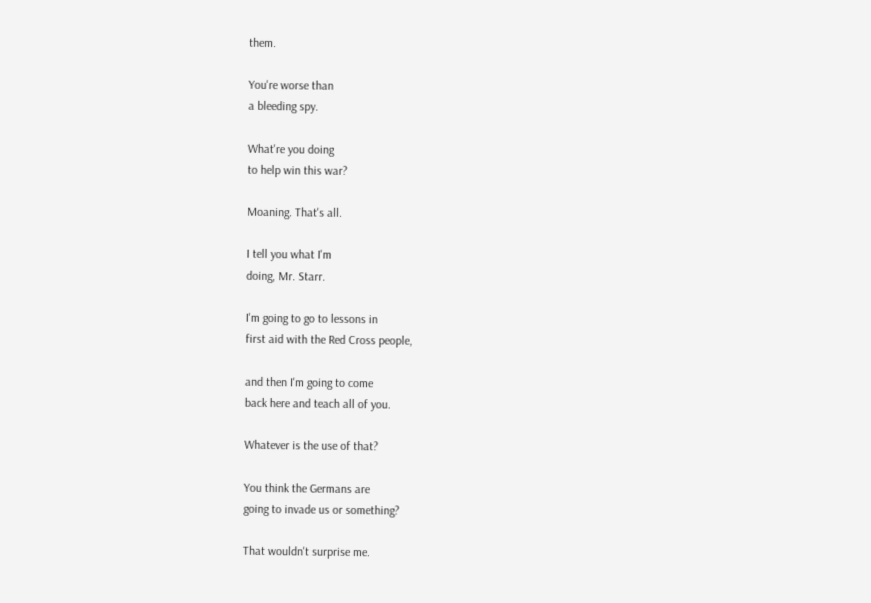them.

You're worse than
a bleeding spy.

What're you doing
to help win this war?

Moaning. That's all.

I tell you what I'm
doing, Mr. Starr.

I'm going to go to lessons in
first aid with the Red Cross people,

and then I'm going to come
back here and teach all of you.

Whatever is the use of that?

You think the Germans are
going to invade us or something?

That wouldn't surprise me.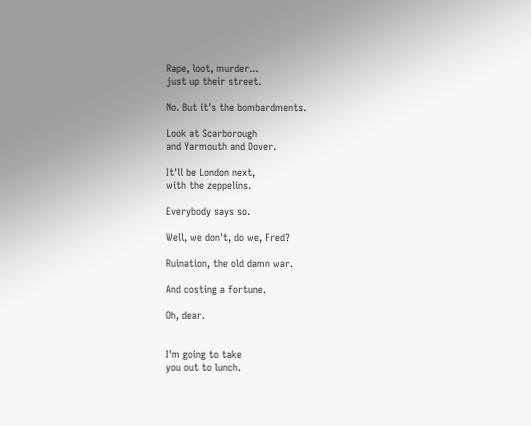Rape, loot, murder...
just up their street.

No. But it's the bombardments.

Look at Scarborough
and Yarmouth and Dover.

It'll be London next,
with the zeppelins.

Everybody says so.

Well, we don't, do we, Fred?

Ruination, the old damn war.

And costing a fortune.

Oh, dear.


I'm going to take
you out to lunch.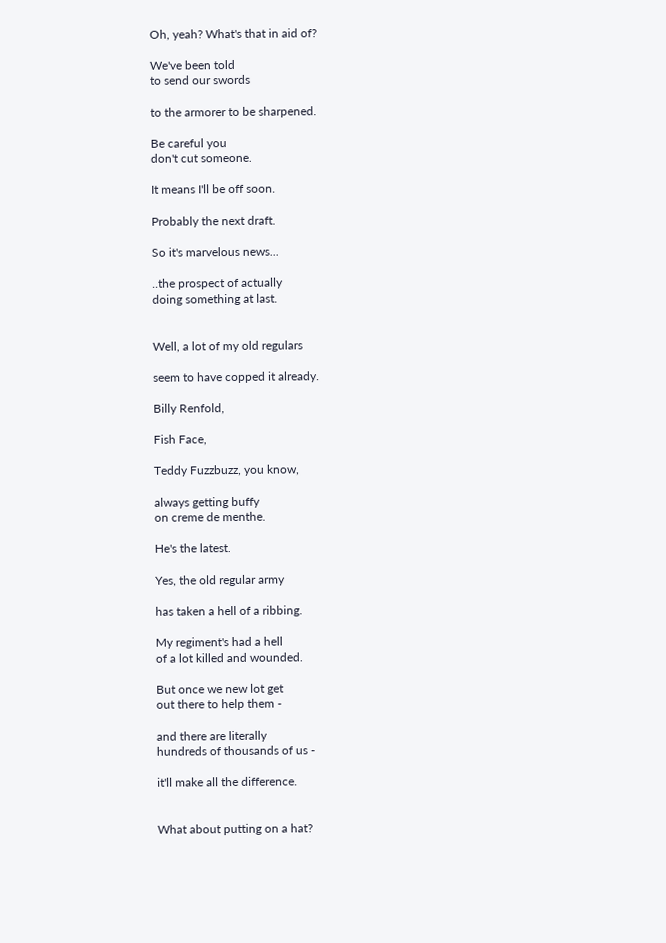Oh, yeah? What's that in aid of?

We've been told
to send our swords

to the armorer to be sharpened.

Be careful you
don't cut someone.

It means I'll be off soon.

Probably the next draft.

So it's marvelous news...

..the prospect of actually
doing something at last.


Well, a lot of my old regulars

seem to have copped it already.

Billy Renfold,

Fish Face,

Teddy Fuzzbuzz, you know,

always getting buffy
on creme de menthe.

He's the latest.

Yes, the old regular army

has taken a hell of a ribbing.

My regiment's had a hell
of a lot killed and wounded.

But once we new lot get
out there to help them -

and there are literally
hundreds of thousands of us -

it'll make all the difference.


What about putting on a hat?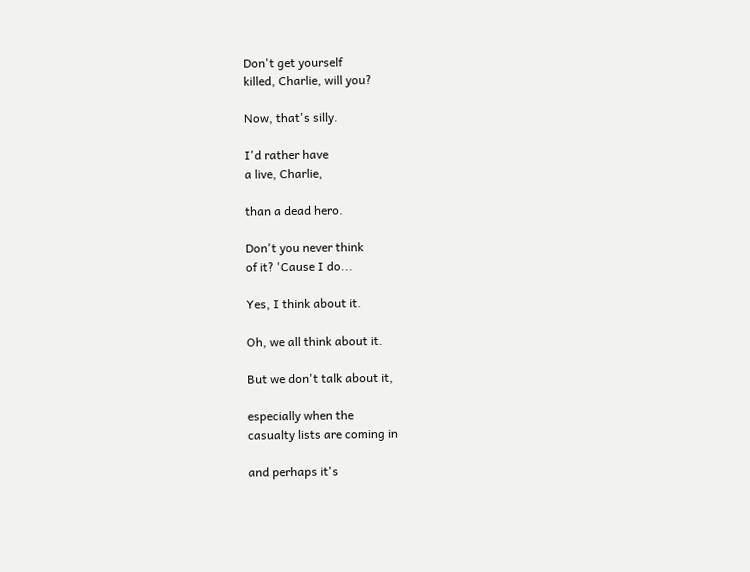Don't get yourself
killed, Charlie, will you?

Now, that's silly.

I'd rather have
a live, Charlie,

than a dead hero.

Don't you never think
of it? 'Cause I do...

Yes, I think about it.

Oh, we all think about it.

But we don't talk about it,

especially when the
casualty lists are coming in

and perhaps it's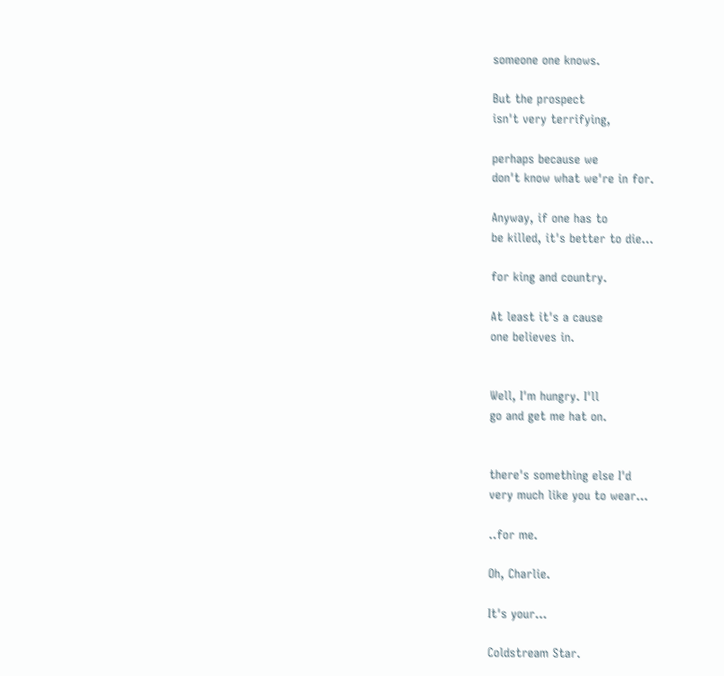someone one knows.

But the prospect
isn't very terrifying,

perhaps because we
don't know what we're in for.

Anyway, if one has to
be killed, it's better to die...

for king and country.

At least it's a cause
one believes in.


Well, I'm hungry. I'll
go and get me hat on.


there's something else I'd
very much like you to wear...

..for me.

Oh, Charlie.

It's your...

Coldstream Star.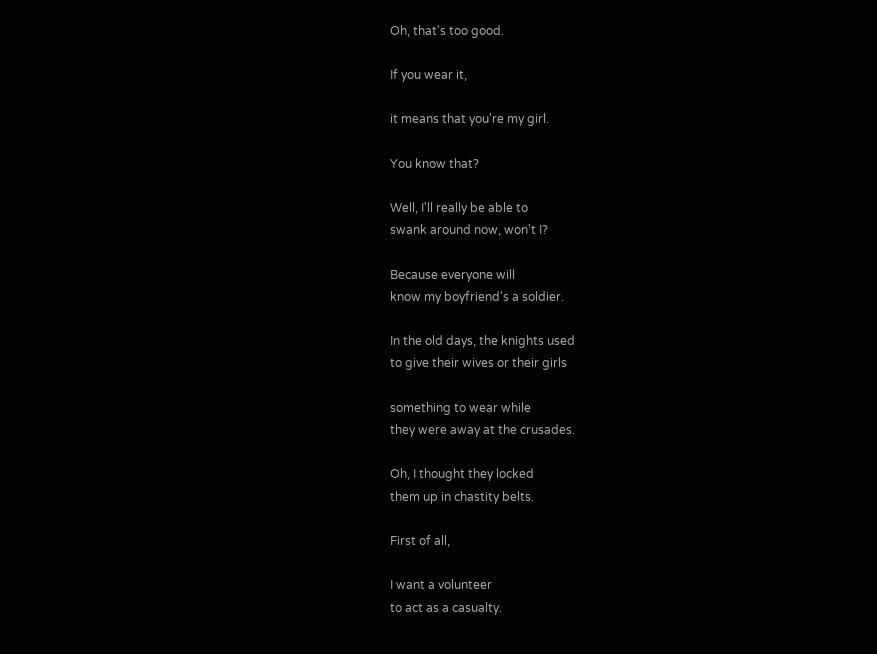Oh, that's too good.

If you wear it,

it means that you're my girl.

You know that?

Well, I'll really be able to
swank around now, won't I?

Because everyone will
know my boyfriend's a soldier.

In the old days, the knights used
to give their wives or their girls

something to wear while
they were away at the crusades.

Oh, I thought they locked
them up in chastity belts.

First of all,

I want a volunteer
to act as a casualty.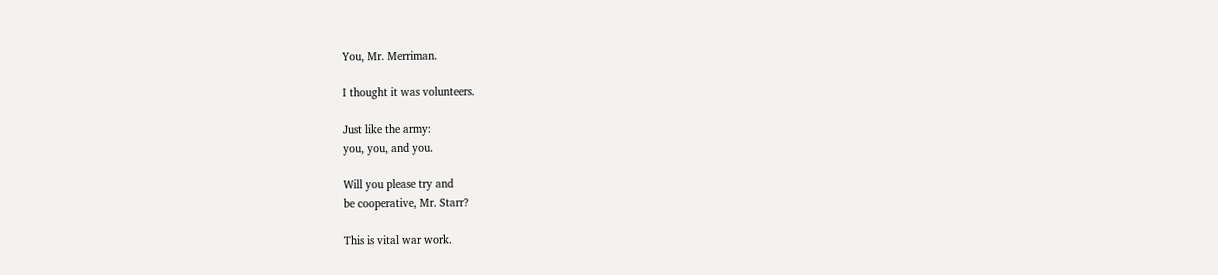You, Mr. Merriman.

I thought it was volunteers.

Just like the army:
you, you, and you.

Will you please try and
be cooperative, Mr. Starr?

This is vital war work.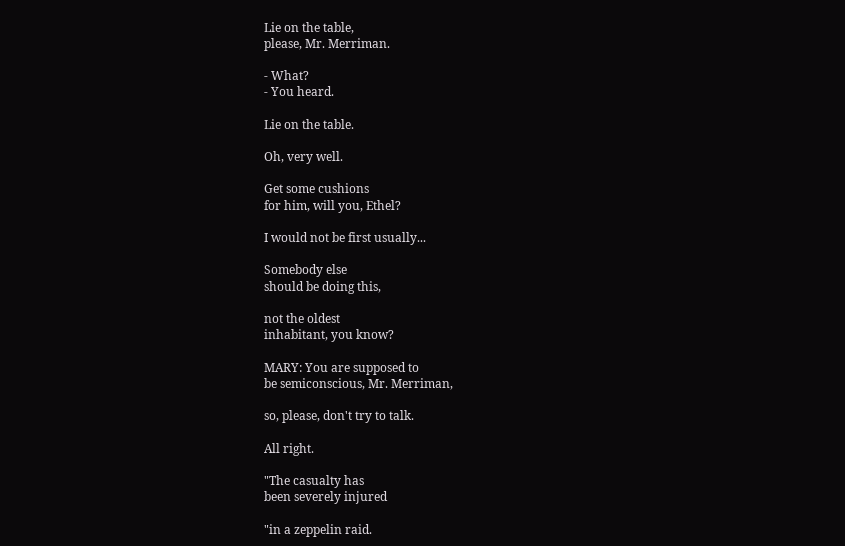Lie on the table,
please, Mr. Merriman.

- What?
- You heard.

Lie on the table.

Oh, very well.

Get some cushions
for him, will you, Ethel?

I would not be first usually...

Somebody else
should be doing this,

not the oldest
inhabitant, you know?

MARY: You are supposed to
be semiconscious, Mr. Merriman,

so, please, don't try to talk.

All right.

"The casualty has
been severely injured

"in a zeppelin raid.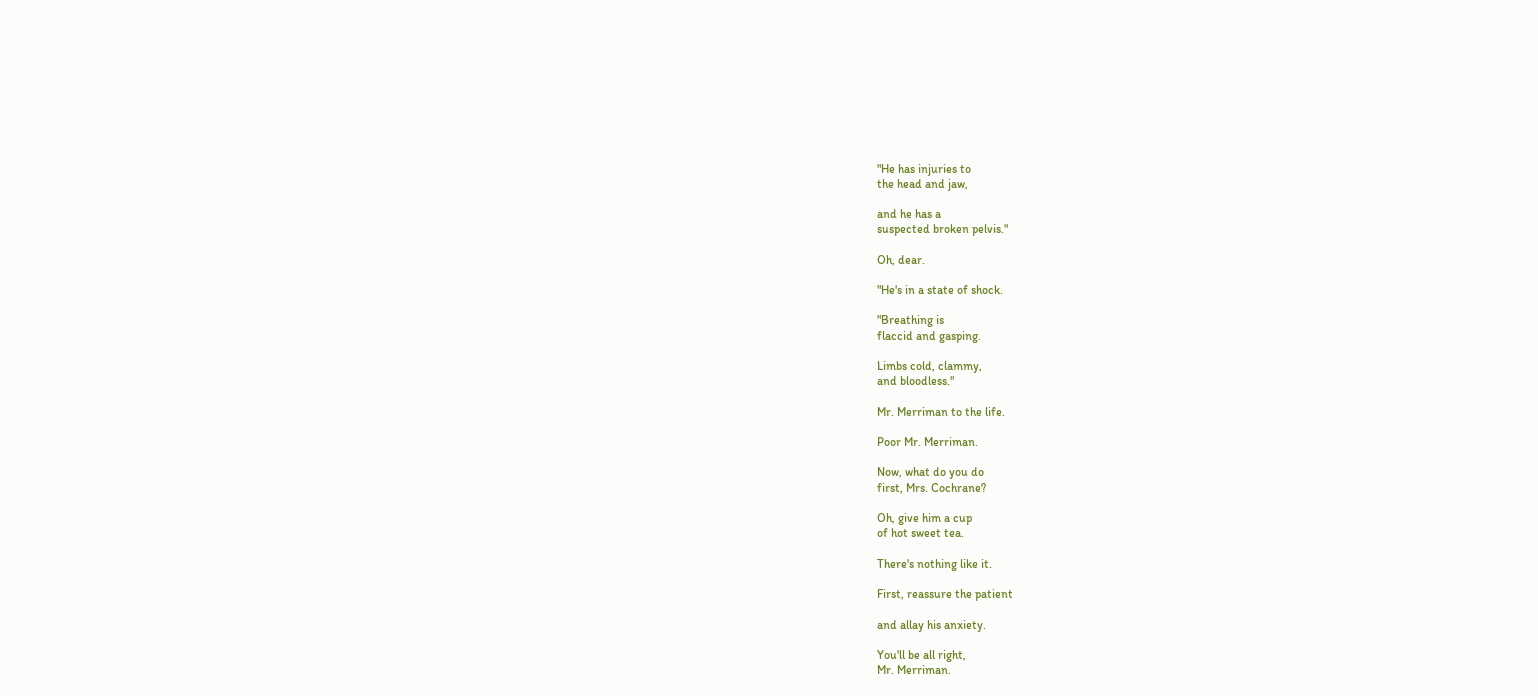"He has injuries to
the head and jaw,

and he has a
suspected broken pelvis."

Oh, dear.

"He's in a state of shock.

"Breathing is
flaccid and gasping.

Limbs cold, clammy,
and bloodless."

Mr. Merriman to the life.

Poor Mr. Merriman.

Now, what do you do
first, Mrs. Cochrane?

Oh, give him a cup
of hot sweet tea.

There's nothing like it.

First, reassure the patient

and allay his anxiety.

You'll be all right,
Mr. Merriman.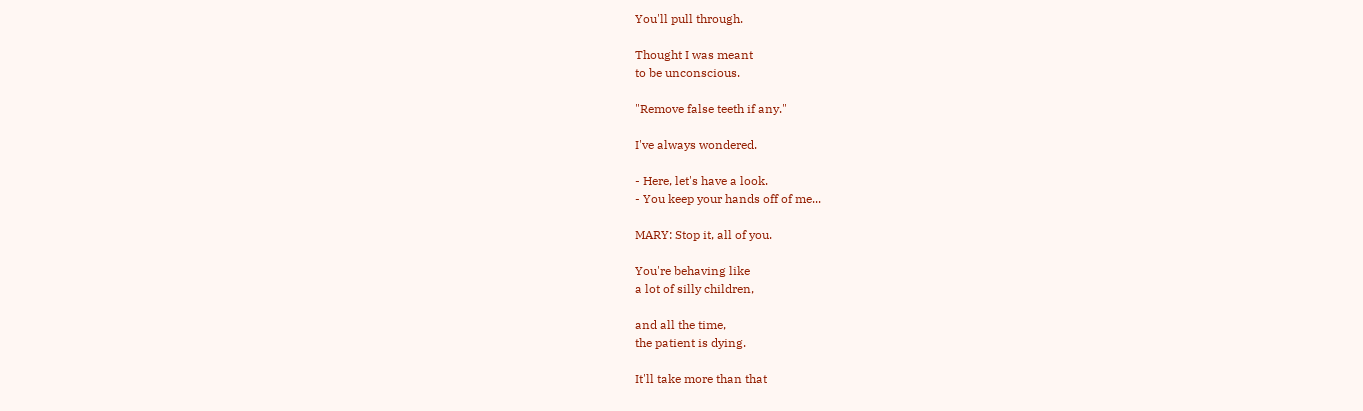You'll pull through.

Thought I was meant
to be unconscious.

"Remove false teeth if any."

I've always wondered.

- Here, let's have a look.
- You keep your hands off of me...

MARY: Stop it, all of you.

You're behaving like
a lot of silly children,

and all the time,
the patient is dying.

It'll take more than that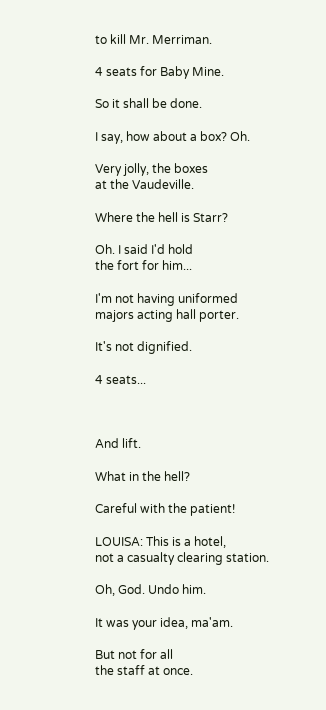to kill Mr. Merriman.

4 seats for Baby Mine.

So it shall be done.

I say, how about a box? Oh.

Very jolly, the boxes
at the Vaudeville.

Where the hell is Starr?

Oh. I said I'd hold
the fort for him...

I'm not having uniformed
majors acting hall porter.

It's not dignified.

4 seats...



And lift.

What in the hell?

Careful with the patient!

LOUISA: This is a hotel,
not a casualty clearing station.

Oh, God. Undo him.

It was your idea, ma'am.

But not for all
the staff at once.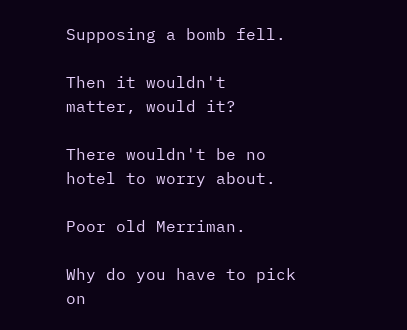Supposing a bomb fell.

Then it wouldn't
matter, would it?

There wouldn't be no
hotel to worry about.

Poor old Merriman.

Why do you have to pick on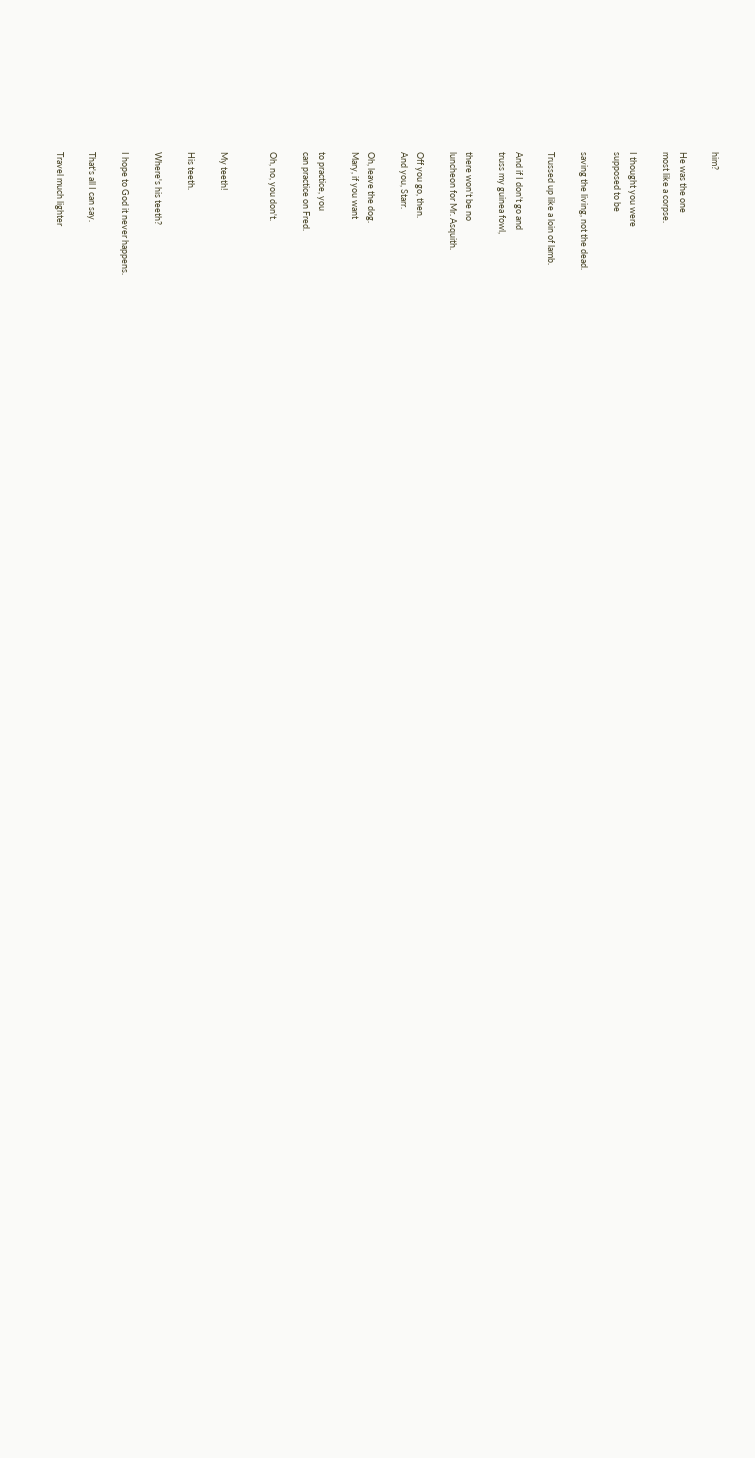him?

He was the one
most like a corpse.

I thought you were
supposed to be

saving the living, not the dead.

Trussed up like a loin of lamb.

And if I don't go and
truss my guinea fowl,

there won't be no
luncheon for Mr. Asquith.

Off you go, then.
And you, Starr.

Oh, leave the dog.
Mary, if you want

to practice, you
can practice on Fred.

Oh, no, you don't.


My teeth!

His teeth.

Where's his teeth?

I hope to God it never happens.

That's all I can say.

Travel much lighter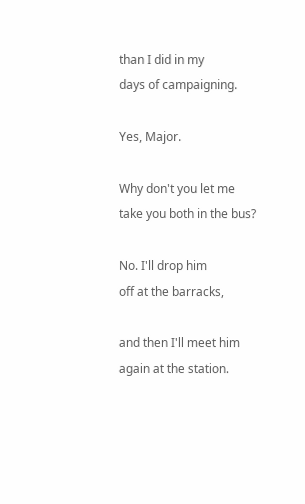than I did in my
days of campaigning.

Yes, Major.

Why don't you let me
take you both in the bus?

No. I'll drop him
off at the barracks,

and then I'll meet him
again at the station.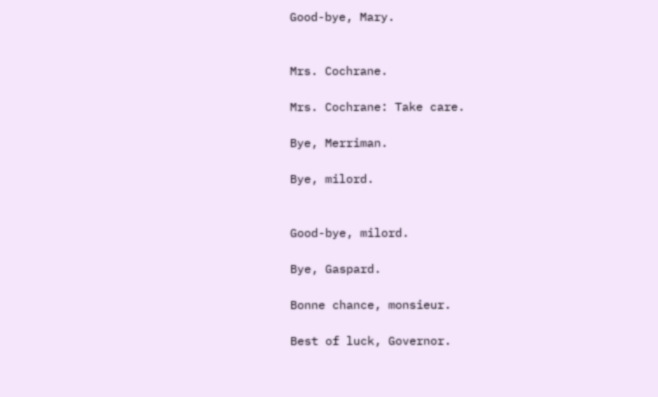Good-bye, Mary.


Mrs. Cochrane.

Mrs. Cochrane: Take care.

Bye, Merriman.

Bye, milord.


Good-bye, milord.

Bye, Gaspard.

Bonne chance, monsieur.

Best of luck, Governor.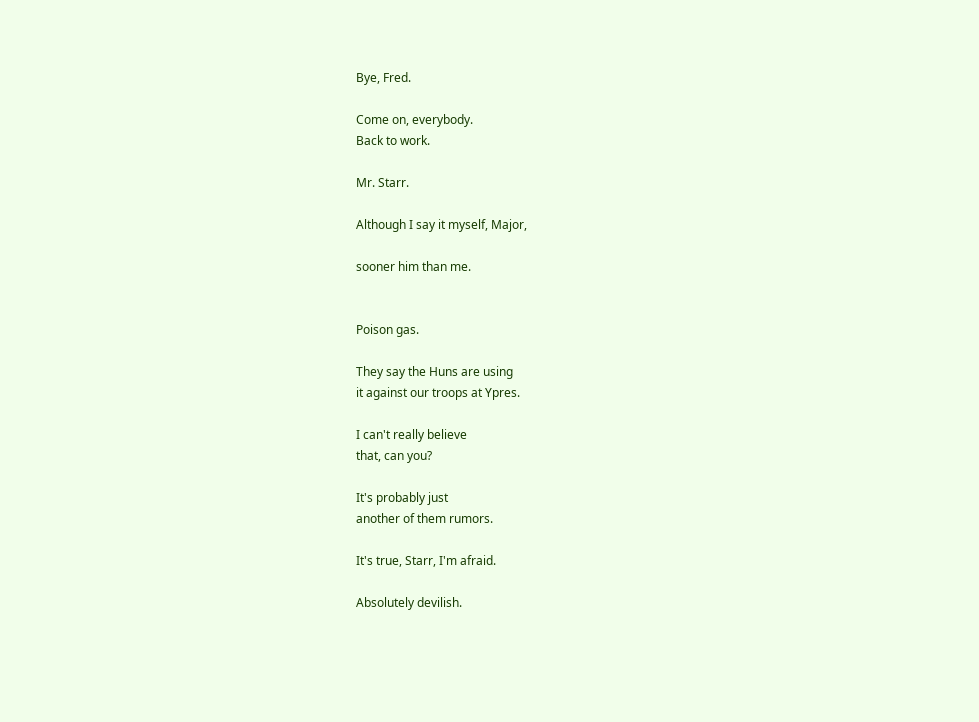Bye, Fred.

Come on, everybody.
Back to work.

Mr. Starr.

Although I say it myself, Major,

sooner him than me.


Poison gas.

They say the Huns are using
it against our troops at Ypres.

I can't really believe
that, can you?

It's probably just
another of them rumors.

It's true, Starr, I'm afraid.

Absolutely devilish.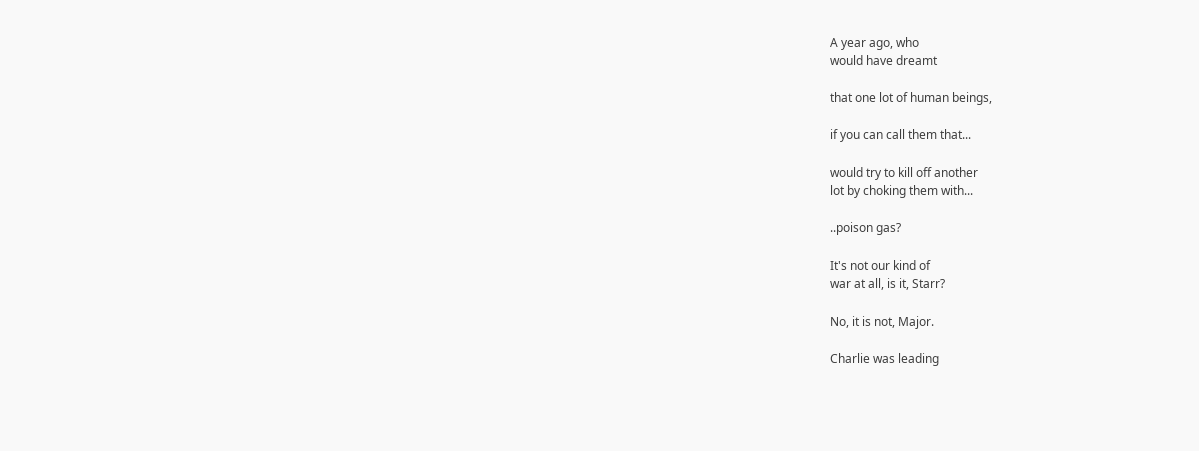A year ago, who
would have dreamt

that one lot of human beings,

if you can call them that...

would try to kill off another
lot by choking them with...

..poison gas?

It's not our kind of
war at all, is it, Starr?

No, it is not, Major.

Charlie was leading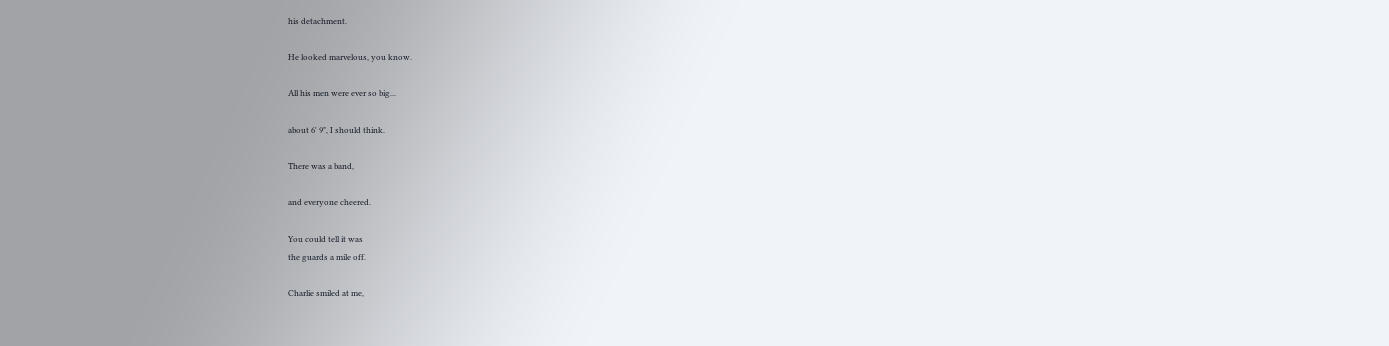his detachment.

He looked marvelous, you know.

All his men were ever so big...

about 6' 9", I should think.

There was a band,

and everyone cheered.

You could tell it was
the guards a mile off.

Charlie smiled at me,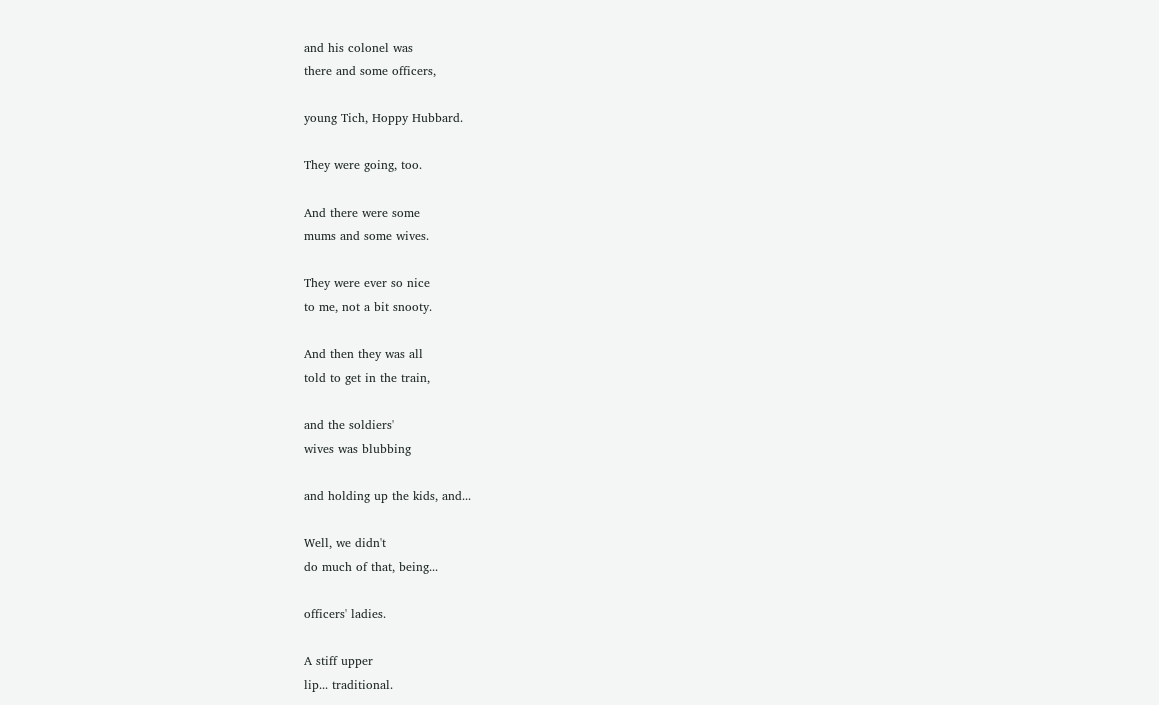and his colonel was
there and some officers,

young Tich, Hoppy Hubbard.

They were going, too.

And there were some
mums and some wives.

They were ever so nice
to me, not a bit snooty.

And then they was all
told to get in the train,

and the soldiers'
wives was blubbing

and holding up the kids, and...

Well, we didn't
do much of that, being...

officers' ladies.

A stiff upper
lip... traditional.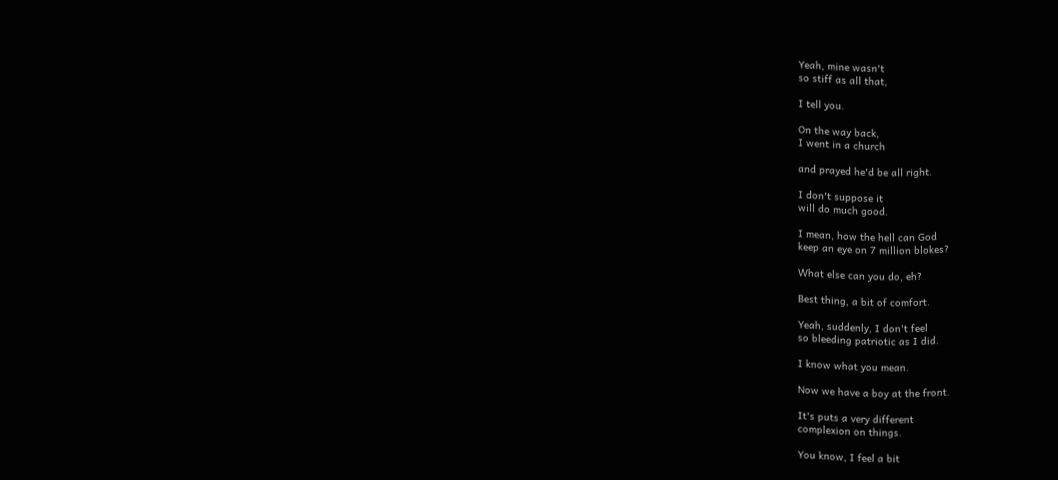Yeah, mine wasn't
so stiff as all that,

I tell you.

On the way back,
I went in a church

and prayed he'd be all right.

I don't suppose it
will do much good.

I mean, how the hell can God
keep an eye on 7 million blokes?

What else can you do, eh?

Best thing, a bit of comfort.

Yeah, suddenly, I don't feel
so bleeding patriotic as I did.

I know what you mean.

Now we have a boy at the front.

It's puts a very different
complexion on things.

You know, I feel a bit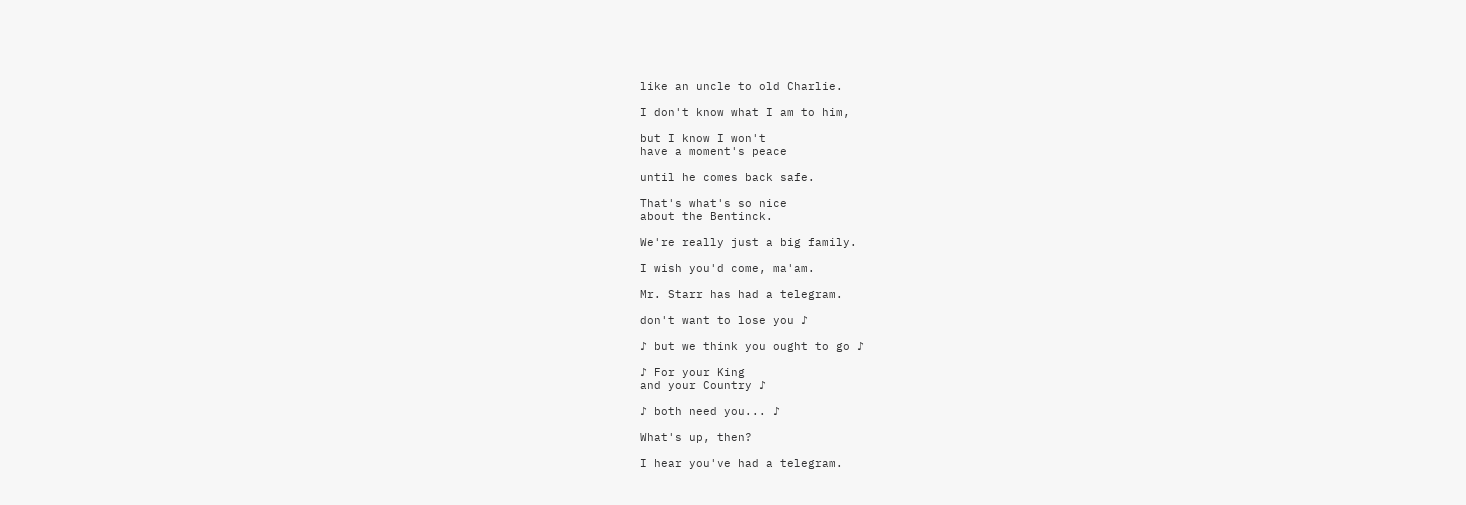like an uncle to old Charlie.

I don't know what I am to him,

but I know I won't
have a moment's peace

until he comes back safe.

That's what's so nice
about the Bentinck.

We're really just a big family.

I wish you'd come, ma'am.

Mr. Starr has had a telegram.

don't want to lose you ♪

♪ but we think you ought to go ♪

♪ For your King
and your Country ♪

♪ both need you... ♪

What's up, then?

I hear you've had a telegram.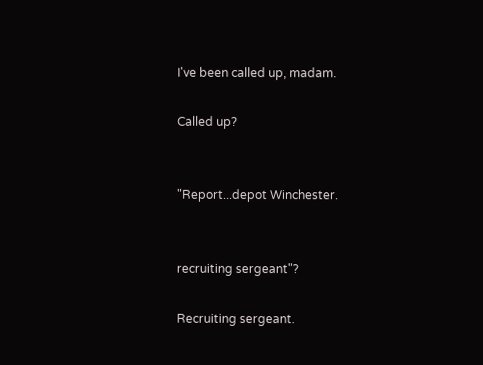I've been called up, madam.

Called up?


"Report...depot Winchester.


recruiting sergeant"?

Recruiting sergeant.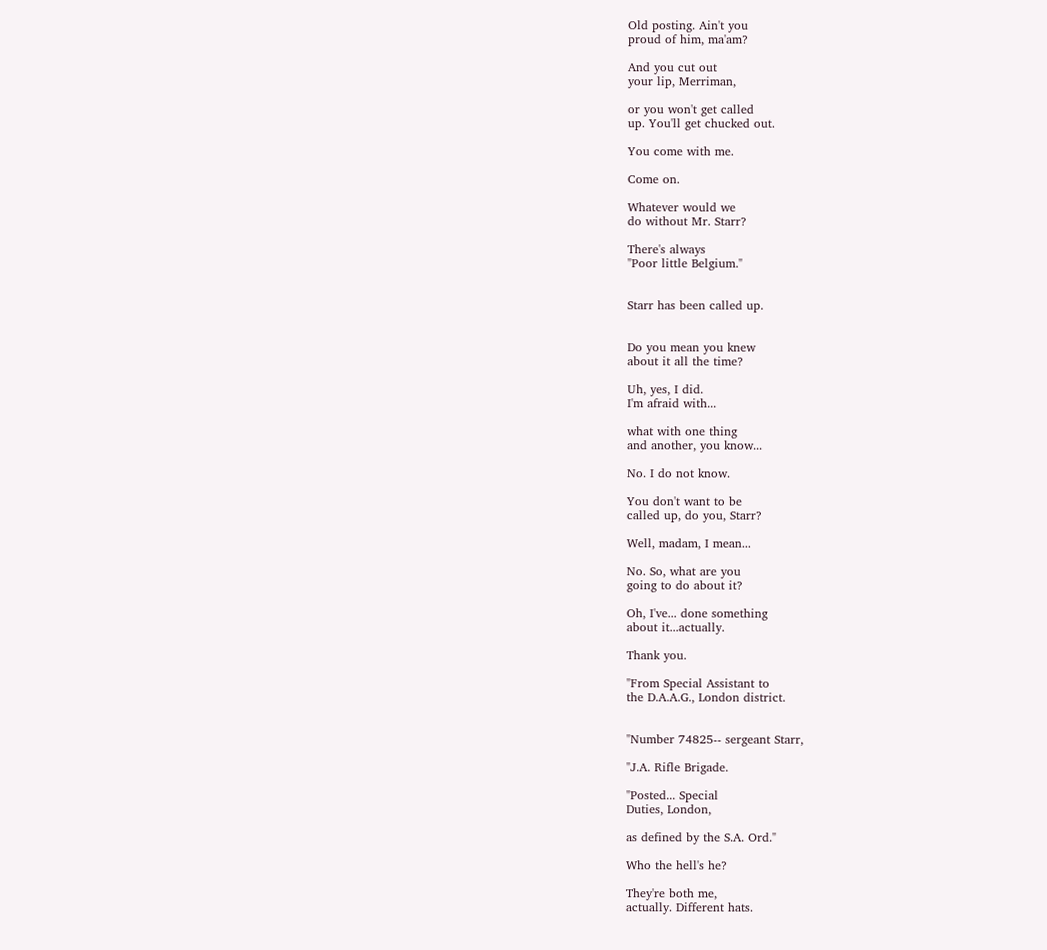Old posting. Ain't you
proud of him, ma'am?

And you cut out
your lip, Merriman,

or you won't get called
up. You'll get chucked out.

You come with me.

Come on.

Whatever would we
do without Mr. Starr?

There's always
"Poor little Belgium."


Starr has been called up.


Do you mean you knew
about it all the time?

Uh, yes, I did.
I'm afraid with...

what with one thing
and another, you know...

No. I do not know.

You don't want to be
called up, do you, Starr?

Well, madam, I mean...

No. So, what are you
going to do about it?

Oh, I've... done something
about it...actually.

Thank you.

"From Special Assistant to
the D.A.A.G., London district.


"Number 74825-- sergeant Starr,

"J.A. Rifle Brigade.

"Posted... Special
Duties, London,

as defined by the S.A. Ord."

Who the hell's he?

They're both me,
actually. Different hats.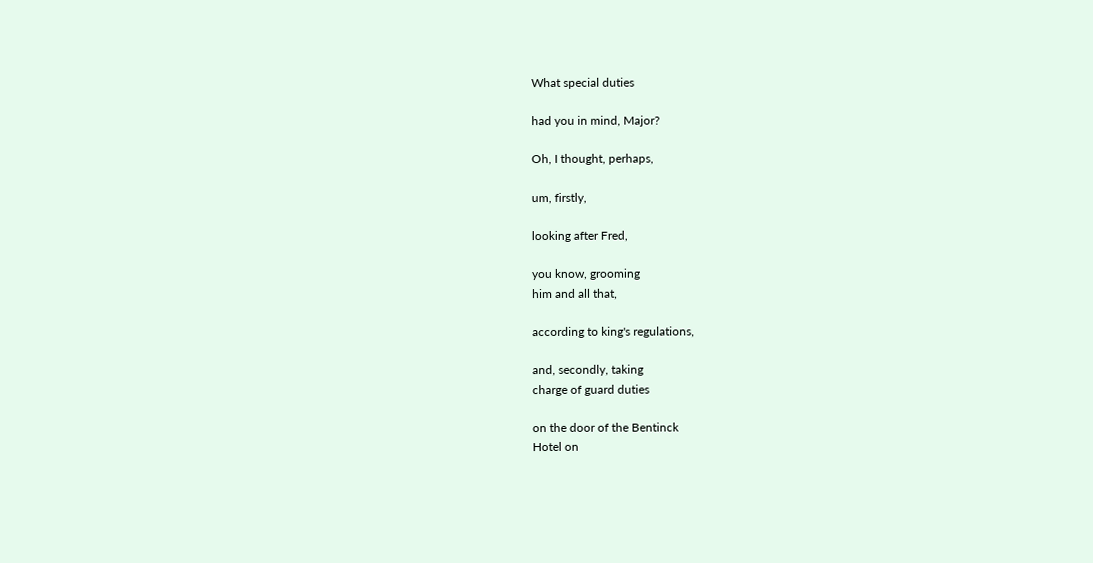What special duties

had you in mind, Major?

Oh, I thought, perhaps,

um, firstly,

looking after Fred,

you know, grooming
him and all that,

according to king's regulations,

and, secondly, taking
charge of guard duties

on the door of the Bentinck
Hotel on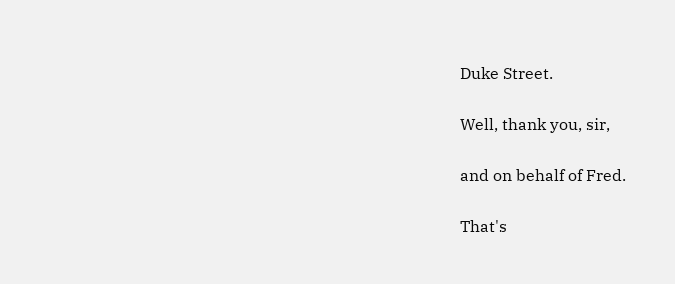Duke Street.

Well, thank you, sir,

and on behalf of Fred.

That's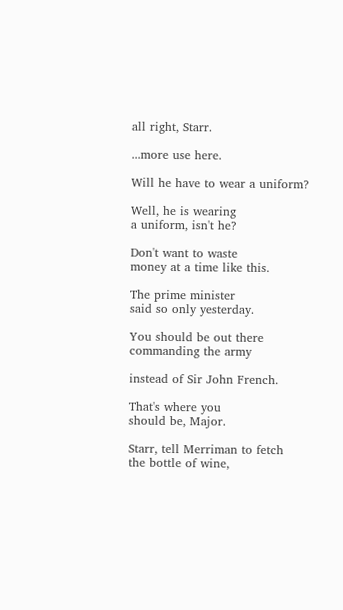all right, Starr.

...more use here.

Will he have to wear a uniform?

Well, he is wearing
a uniform, isn't he?

Don't want to waste
money at a time like this.

The prime minister
said so only yesterday.

You should be out there
commanding the army

instead of Sir John French.

That's where you
should be, Major.

Starr, tell Merriman to fetch
the bottle of wine,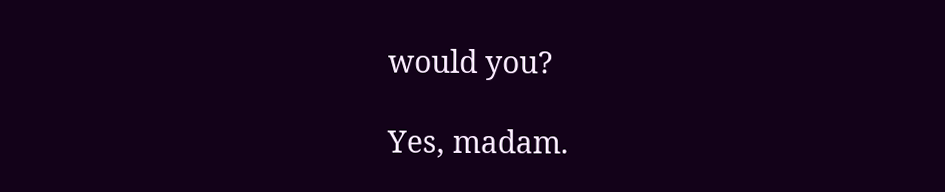would you?

Yes, madam.